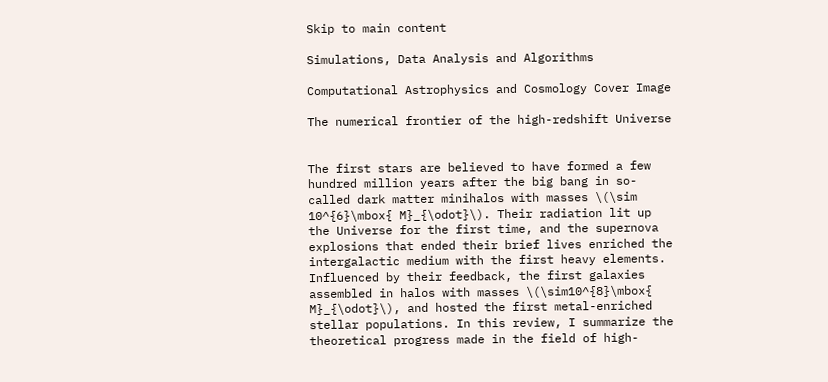Skip to main content

Simulations, Data Analysis and Algorithms

Computational Astrophysics and Cosmology Cover Image

The numerical frontier of the high-redshift Universe


The first stars are believed to have formed a few hundred million years after the big bang in so-called dark matter minihalos with masses \(\sim 10^{6}\mbox{ M}_{\odot}\). Their radiation lit up the Universe for the first time, and the supernova explosions that ended their brief lives enriched the intergalactic medium with the first heavy elements. Influenced by their feedback, the first galaxies assembled in halos with masses \(\sim10^{8}\mbox{ M}_{\odot}\), and hosted the first metal-enriched stellar populations. In this review, I summarize the theoretical progress made in the field of high-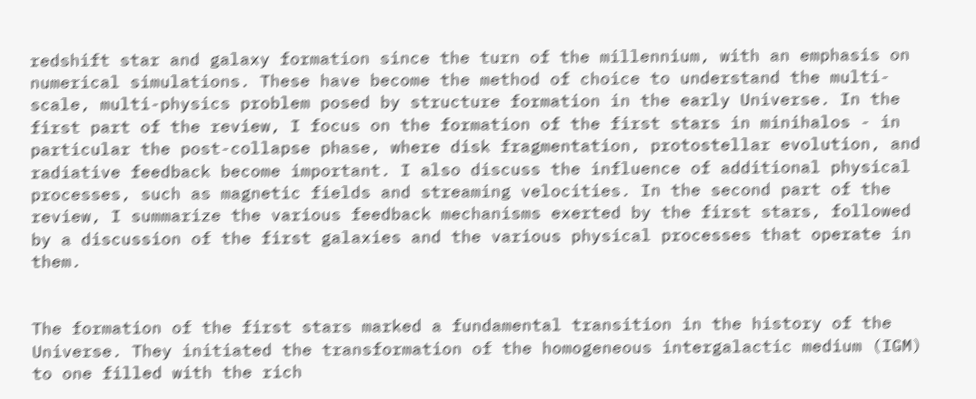redshift star and galaxy formation since the turn of the millennium, with an emphasis on numerical simulations. These have become the method of choice to understand the multi-scale, multi-physics problem posed by structure formation in the early Universe. In the first part of the review, I focus on the formation of the first stars in minihalos - in particular the post-collapse phase, where disk fragmentation, protostellar evolution, and radiative feedback become important. I also discuss the influence of additional physical processes, such as magnetic fields and streaming velocities. In the second part of the review, I summarize the various feedback mechanisms exerted by the first stars, followed by a discussion of the first galaxies and the various physical processes that operate in them.


The formation of the first stars marked a fundamental transition in the history of the Universe. They initiated the transformation of the homogeneous intergalactic medium (IGM) to one filled with the rich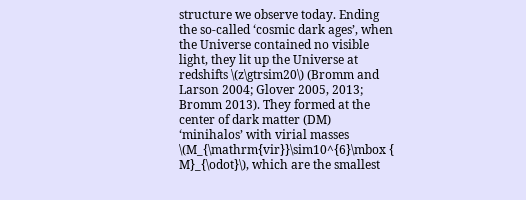structure we observe today. Ending the so-called ‘cosmic dark ages’, when the Universe contained no visible light, they lit up the Universe at redshifts \(z\gtrsim20\) (Bromm and Larson 2004; Glover 2005, 2013; Bromm 2013). They formed at the center of dark matter (DM) ‘minihalos’ with virial masses \(M_{\mathrm{vir}}\sim10^{6}\mbox { M}_{\odot}\), which are the smallest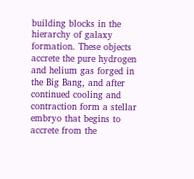building blocks in the hierarchy of galaxy formation. These objects accrete the pure hydrogen and helium gas forged in the Big Bang, and after continued cooling and contraction form a stellar embryo that begins to accrete from the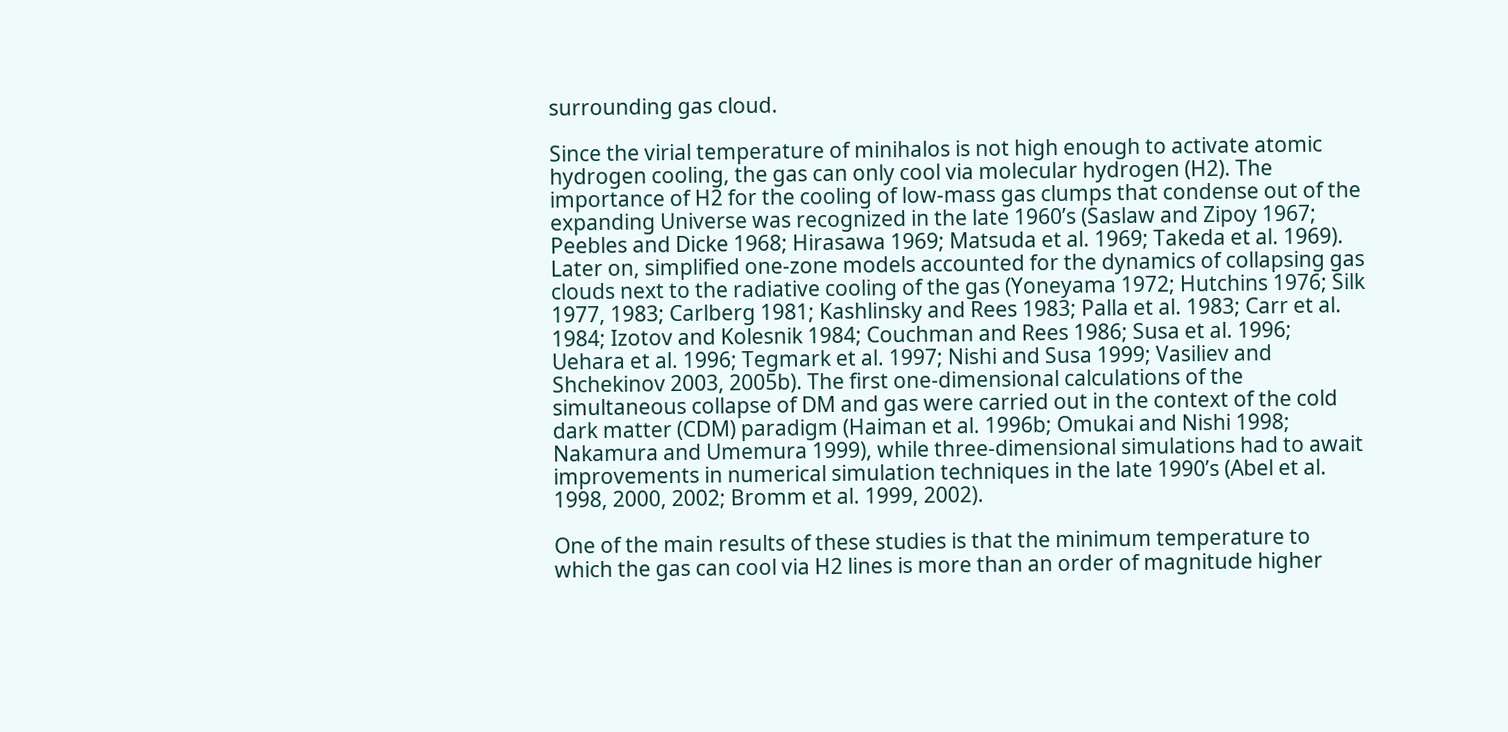surrounding gas cloud.

Since the virial temperature of minihalos is not high enough to activate atomic hydrogen cooling, the gas can only cool via molecular hydrogen (H2). The importance of H2 for the cooling of low-mass gas clumps that condense out of the expanding Universe was recognized in the late 1960’s (Saslaw and Zipoy 1967; Peebles and Dicke 1968; Hirasawa 1969; Matsuda et al. 1969; Takeda et al. 1969). Later on, simplified one-zone models accounted for the dynamics of collapsing gas clouds next to the radiative cooling of the gas (Yoneyama 1972; Hutchins 1976; Silk 1977, 1983; Carlberg 1981; Kashlinsky and Rees 1983; Palla et al. 1983; Carr et al. 1984; Izotov and Kolesnik 1984; Couchman and Rees 1986; Susa et al. 1996; Uehara et al. 1996; Tegmark et al. 1997; Nishi and Susa 1999; Vasiliev and Shchekinov 2003, 2005b). The first one-dimensional calculations of the simultaneous collapse of DM and gas were carried out in the context of the cold dark matter (CDM) paradigm (Haiman et al. 1996b; Omukai and Nishi 1998; Nakamura and Umemura 1999), while three-dimensional simulations had to await improvements in numerical simulation techniques in the late 1990’s (Abel et al. 1998, 2000, 2002; Bromm et al. 1999, 2002).

One of the main results of these studies is that the minimum temperature to which the gas can cool via H2 lines is more than an order of magnitude higher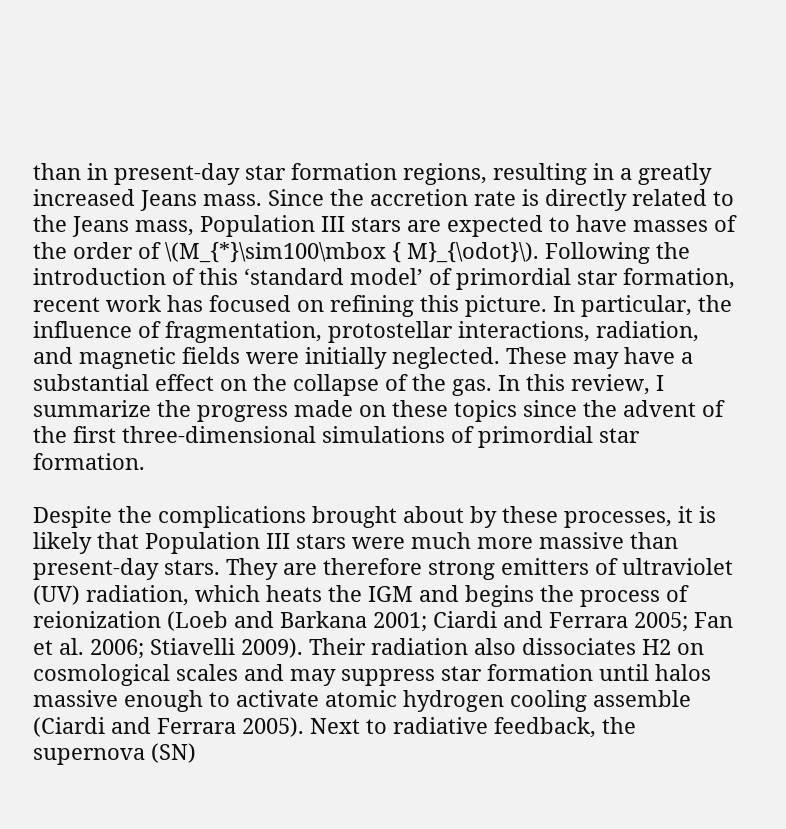than in present-day star formation regions, resulting in a greatly increased Jeans mass. Since the accretion rate is directly related to the Jeans mass, Population III stars are expected to have masses of the order of \(M_{*}\sim100\mbox { M}_{\odot}\). Following the introduction of this ‘standard model’ of primordial star formation, recent work has focused on refining this picture. In particular, the influence of fragmentation, protostellar interactions, radiation, and magnetic fields were initially neglected. These may have a substantial effect on the collapse of the gas. In this review, I summarize the progress made on these topics since the advent of the first three-dimensional simulations of primordial star formation.

Despite the complications brought about by these processes, it is likely that Population III stars were much more massive than present-day stars. They are therefore strong emitters of ultraviolet (UV) radiation, which heats the IGM and begins the process of reionization (Loeb and Barkana 2001; Ciardi and Ferrara 2005; Fan et al. 2006; Stiavelli 2009). Their radiation also dissociates H2 on cosmological scales and may suppress star formation until halos massive enough to activate atomic hydrogen cooling assemble (Ciardi and Ferrara 2005). Next to radiative feedback, the supernova (SN)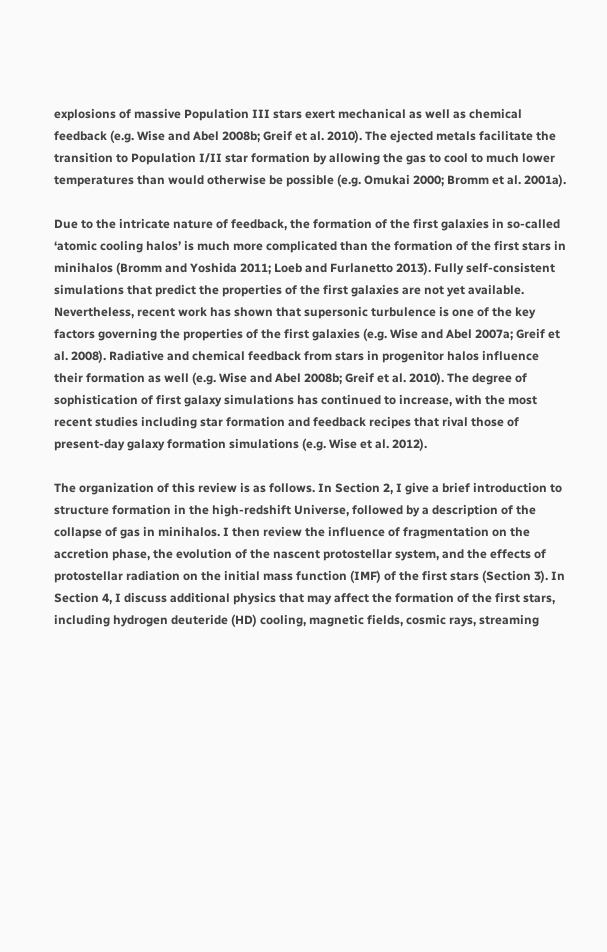explosions of massive Population III stars exert mechanical as well as chemical feedback (e.g. Wise and Abel 2008b; Greif et al. 2010). The ejected metals facilitate the transition to Population I/II star formation by allowing the gas to cool to much lower temperatures than would otherwise be possible (e.g. Omukai 2000; Bromm et al. 2001a).

Due to the intricate nature of feedback, the formation of the first galaxies in so-called ‘atomic cooling halos’ is much more complicated than the formation of the first stars in minihalos (Bromm and Yoshida 2011; Loeb and Furlanetto 2013). Fully self-consistent simulations that predict the properties of the first galaxies are not yet available. Nevertheless, recent work has shown that supersonic turbulence is one of the key factors governing the properties of the first galaxies (e.g. Wise and Abel 2007a; Greif et al. 2008). Radiative and chemical feedback from stars in progenitor halos influence their formation as well (e.g. Wise and Abel 2008b; Greif et al. 2010). The degree of sophistication of first galaxy simulations has continued to increase, with the most recent studies including star formation and feedback recipes that rival those of present-day galaxy formation simulations (e.g. Wise et al. 2012).

The organization of this review is as follows. In Section 2, I give a brief introduction to structure formation in the high-redshift Universe, followed by a description of the collapse of gas in minihalos. I then review the influence of fragmentation on the accretion phase, the evolution of the nascent protostellar system, and the effects of protostellar radiation on the initial mass function (IMF) of the first stars (Section 3). In Section 4, I discuss additional physics that may affect the formation of the first stars, including hydrogen deuteride (HD) cooling, magnetic fields, cosmic rays, streaming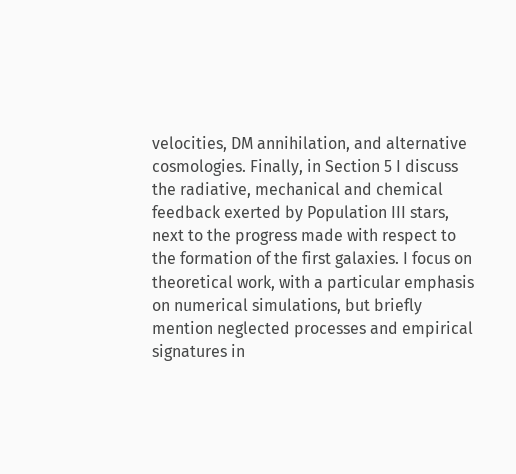velocities, DM annihilation, and alternative cosmologies. Finally, in Section 5 I discuss the radiative, mechanical and chemical feedback exerted by Population III stars, next to the progress made with respect to the formation of the first galaxies. I focus on theoretical work, with a particular emphasis on numerical simulations, but briefly mention neglected processes and empirical signatures in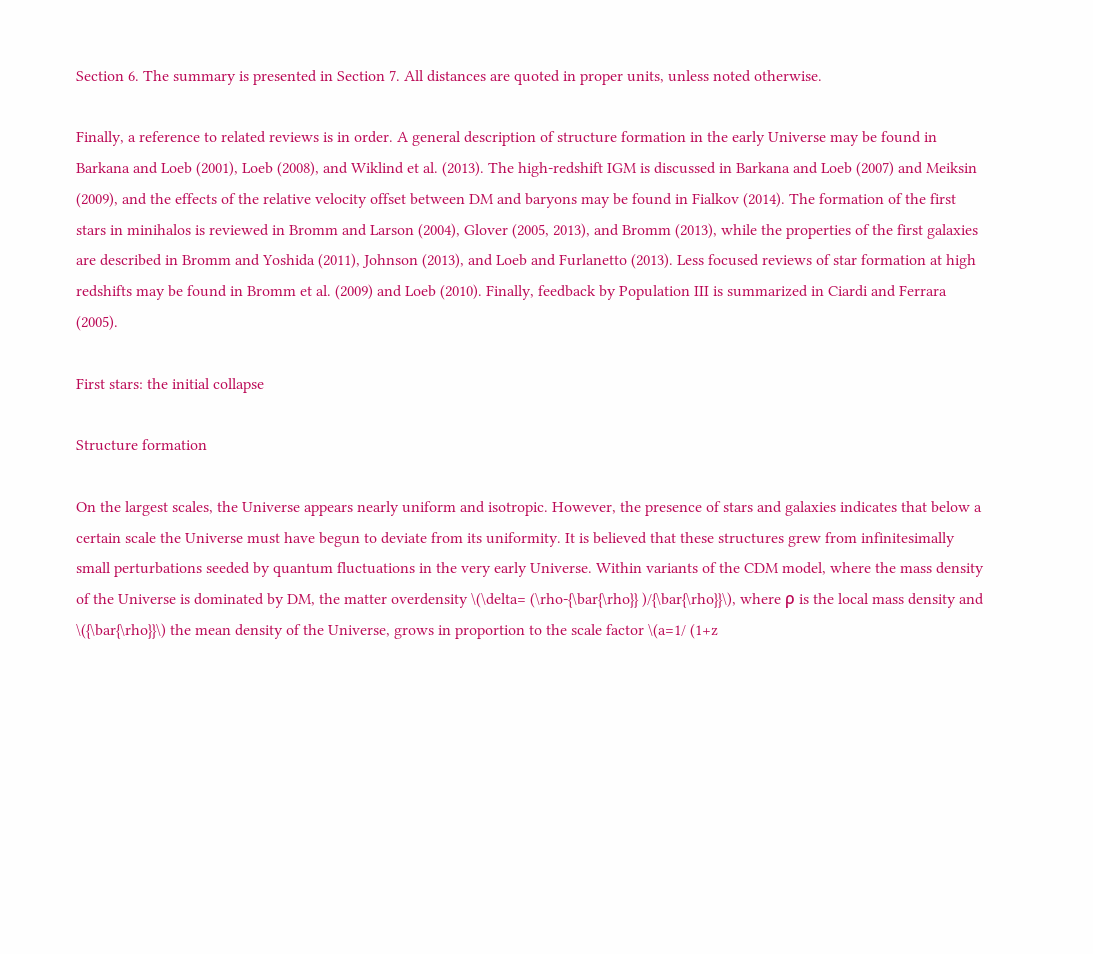Section 6. The summary is presented in Section 7. All distances are quoted in proper units, unless noted otherwise.

Finally, a reference to related reviews is in order. A general description of structure formation in the early Universe may be found in Barkana and Loeb (2001), Loeb (2008), and Wiklind et al. (2013). The high-redshift IGM is discussed in Barkana and Loeb (2007) and Meiksin (2009), and the effects of the relative velocity offset between DM and baryons may be found in Fialkov (2014). The formation of the first stars in minihalos is reviewed in Bromm and Larson (2004), Glover (2005, 2013), and Bromm (2013), while the properties of the first galaxies are described in Bromm and Yoshida (2011), Johnson (2013), and Loeb and Furlanetto (2013). Less focused reviews of star formation at high redshifts may be found in Bromm et al. (2009) and Loeb (2010). Finally, feedback by Population III is summarized in Ciardi and Ferrara (2005).

First stars: the initial collapse

Structure formation

On the largest scales, the Universe appears nearly uniform and isotropic. However, the presence of stars and galaxies indicates that below a certain scale the Universe must have begun to deviate from its uniformity. It is believed that these structures grew from infinitesimally small perturbations seeded by quantum fluctuations in the very early Universe. Within variants of the CDM model, where the mass density of the Universe is dominated by DM, the matter overdensity \(\delta= (\rho-{\bar{\rho}} )/{\bar{\rho}}\), where ρ is the local mass density and \({\bar{\rho}}\) the mean density of the Universe, grows in proportion to the scale factor \(a=1/ (1+z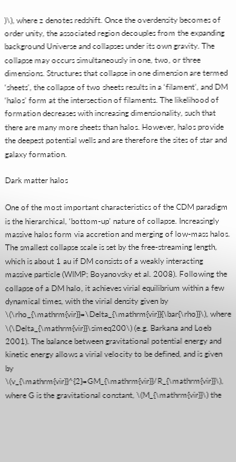)\), where z denotes redshift. Once the overdensity becomes of order unity, the associated region decouples from the expanding background Universe and collapses under its own gravity. The collapse may occurs simultaneously in one, two, or three dimensions. Structures that collapse in one dimension are termed ‘sheets’, the collapse of two sheets results in a ‘filament’, and DM ‘halos’ form at the intersection of filaments. The likelihood of formation decreases with increasing dimensionality, such that there are many more sheets than halos. However, halos provide the deepest potential wells and are therefore the sites of star and galaxy formation.

Dark matter halos

One of the most important characteristics of the CDM paradigm is the hierarchical, ‘bottom-up’ nature of collapse. Increasingly massive halos form via accretion and merging of low-mass halos. The smallest collapse scale is set by the free-streaming length, which is about 1 au if DM consists of a weakly interacting massive particle (WIMP; Boyanovsky et al. 2008). Following the collapse of a DM halo, it achieves virial equilibrium within a few dynamical times, with the virial density given by \(\rho_{\mathrm{vir}}=\Delta_{\mathrm{vir}}{\bar{\rho}}\), where \(\Delta_{\mathrm{vir}}\simeq200\) (e.g. Barkana and Loeb 2001). The balance between gravitational potential energy and kinetic energy allows a virial velocity to be defined, and is given by \(v_{\mathrm{vir}}^{2}=GM_{\mathrm{vir}}/R_{\mathrm{vir}}\), where G is the gravitational constant, \(M_{\mathrm{vir}}\) the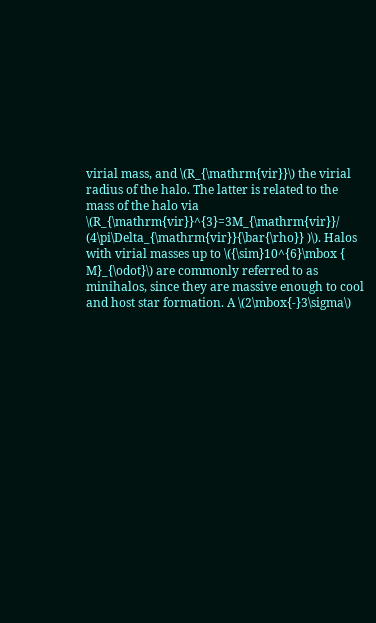virial mass, and \(R_{\mathrm{vir}}\) the virial radius of the halo. The latter is related to the mass of the halo via \(R_{\mathrm{vir}}^{3}=3M_{\mathrm{vir}}/ (4\pi\Delta_{\mathrm{vir}}{\bar{\rho}} )\). Halos with virial masses up to \({\sim}10^{6}\mbox { M}_{\odot}\) are commonly referred to as minihalos, since they are massive enough to cool and host star formation. A \(2\mbox{-}3\sigma\)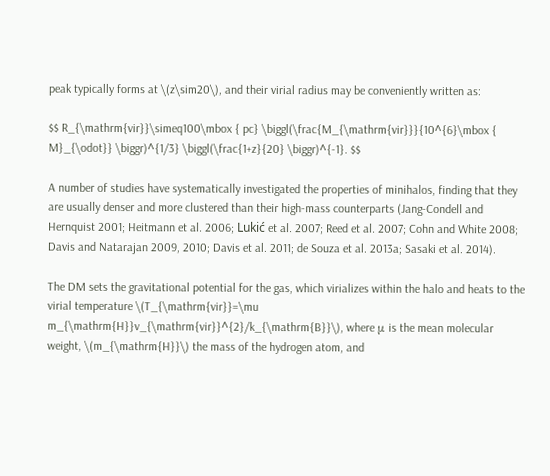peak typically forms at \(z\sim20\), and their virial radius may be conveniently written as:

$$ R_{\mathrm{vir}}\simeq100\mbox { pc} \biggl(\frac{M_{\mathrm{vir}}}{10^{6}\mbox { M}_{\odot}} \biggr)^{1/3} \biggl(\frac{1+z}{20} \biggr)^{-1}. $$

A number of studies have systematically investigated the properties of minihalos, finding that they are usually denser and more clustered than their high-mass counterparts (Jang-Condell and Hernquist 2001; Heitmann et al. 2006; Lukić et al. 2007; Reed et al. 2007; Cohn and White 2008; Davis and Natarajan 2009, 2010; Davis et al. 2011; de Souza et al. 2013a; Sasaki et al. 2014).

The DM sets the gravitational potential for the gas, which virializes within the halo and heats to the virial temperature \(T_{\mathrm{vir}}=\mu m_{\mathrm{H}}v_{\mathrm{vir}}^{2}/k_{\mathrm{B}}\), where μ is the mean molecular weight, \(m_{\mathrm{H}}\) the mass of the hydrogen atom, and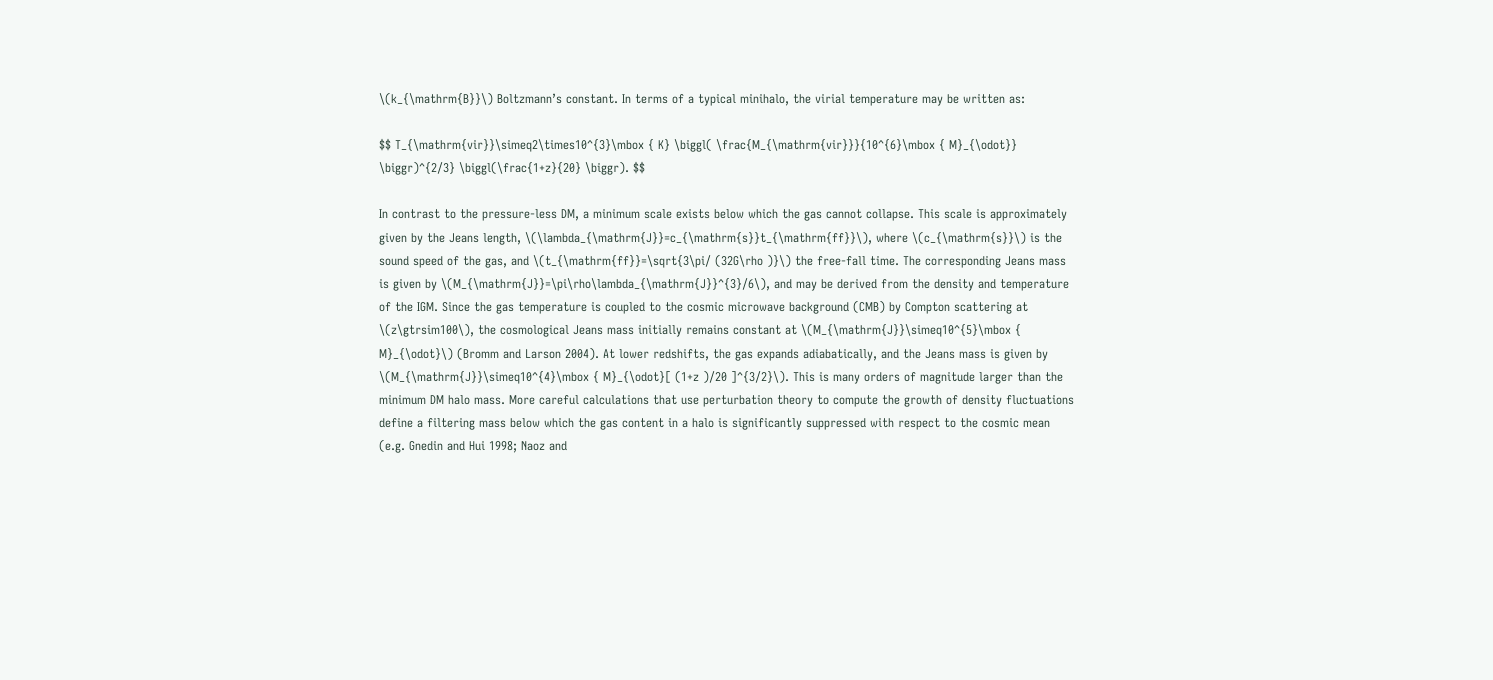\(k_{\mathrm{B}}\) Boltzmann’s constant. In terms of a typical minihalo, the virial temperature may be written as:

$$ T_{\mathrm{vir}}\simeq2\times10^{3}\mbox { K} \biggl( \frac{M_{\mathrm{vir}}}{10^{6}\mbox { M}_{\odot}} \biggr)^{2/3} \biggl(\frac{1+z}{20} \biggr). $$

In contrast to the pressure-less DM, a minimum scale exists below which the gas cannot collapse. This scale is approximately given by the Jeans length, \(\lambda_{\mathrm{J}}=c_{\mathrm{s}}t_{\mathrm{ff}}\), where \(c_{\mathrm{s}}\) is the sound speed of the gas, and \(t_{\mathrm{ff}}=\sqrt{3\pi/ (32G\rho )}\) the free-fall time. The corresponding Jeans mass is given by \(M_{\mathrm{J}}=\pi\rho\lambda_{\mathrm{J}}^{3}/6\), and may be derived from the density and temperature of the IGM. Since the gas temperature is coupled to the cosmic microwave background (CMB) by Compton scattering at \(z\gtrsim100\), the cosmological Jeans mass initially remains constant at \(M_{\mathrm{J}}\simeq10^{5}\mbox { M}_{\odot}\) (Bromm and Larson 2004). At lower redshifts, the gas expands adiabatically, and the Jeans mass is given by \(M_{\mathrm{J}}\simeq10^{4}\mbox { M}_{\odot}[ (1+z )/20 ]^{3/2}\). This is many orders of magnitude larger than the minimum DM halo mass. More careful calculations that use perturbation theory to compute the growth of density fluctuations define a filtering mass below which the gas content in a halo is significantly suppressed with respect to the cosmic mean (e.g. Gnedin and Hui 1998; Naoz and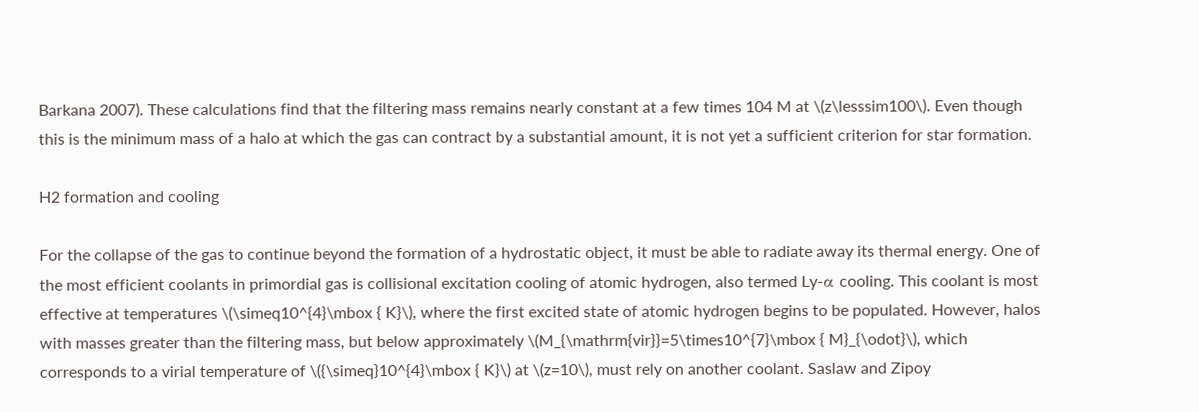Barkana 2007). These calculations find that the filtering mass remains nearly constant at a few times 104 M at \(z\lesssim100\). Even though this is the minimum mass of a halo at which the gas can contract by a substantial amount, it is not yet a sufficient criterion for star formation.

H2 formation and cooling

For the collapse of the gas to continue beyond the formation of a hydrostatic object, it must be able to radiate away its thermal energy. One of the most efficient coolants in primordial gas is collisional excitation cooling of atomic hydrogen, also termed Ly-α cooling. This coolant is most effective at temperatures \(\simeq10^{4}\mbox { K}\), where the first excited state of atomic hydrogen begins to be populated. However, halos with masses greater than the filtering mass, but below approximately \(M_{\mathrm{vir}}=5\times10^{7}\mbox { M}_{\odot}\), which corresponds to a virial temperature of \({\simeq}10^{4}\mbox { K}\) at \(z=10\), must rely on another coolant. Saslaw and Zipoy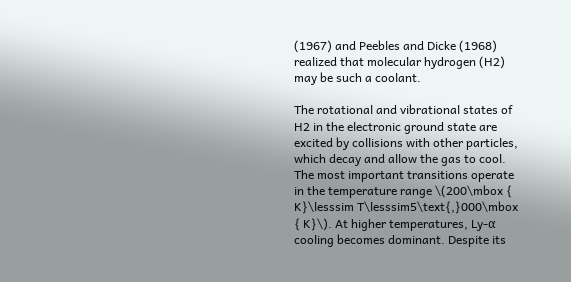(1967) and Peebles and Dicke (1968) realized that molecular hydrogen (H2) may be such a coolant.

The rotational and vibrational states of H2 in the electronic ground state are excited by collisions with other particles, which decay and allow the gas to cool. The most important transitions operate in the temperature range \(200\mbox { K}\lesssim T\lesssim5\text{,}000\mbox { K}\). At higher temperatures, Ly-α cooling becomes dominant. Despite its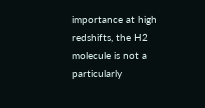importance at high redshifts, the H2 molecule is not a particularly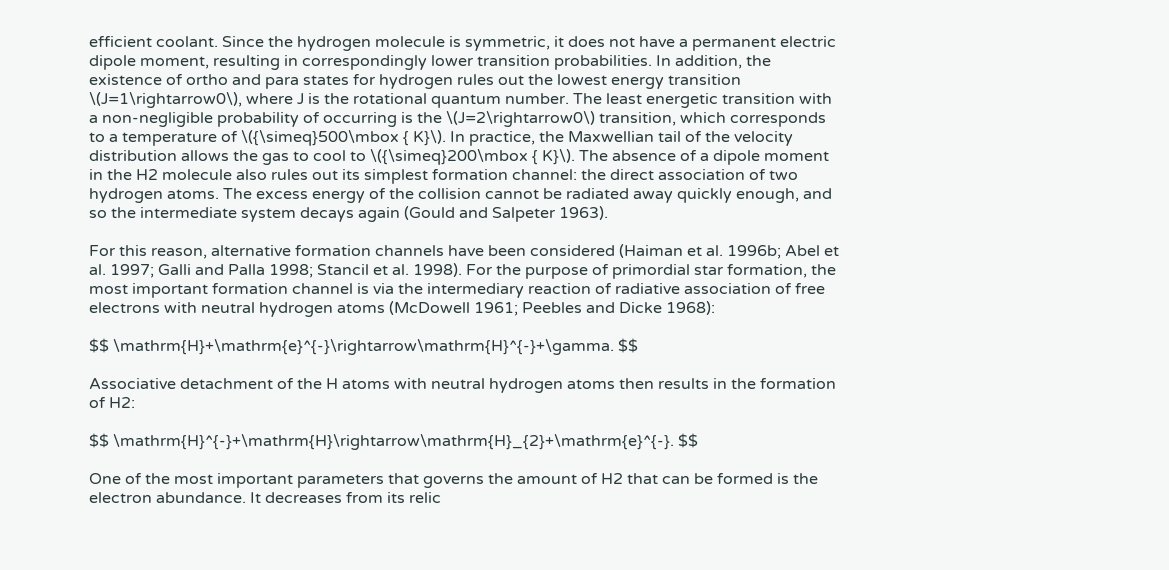efficient coolant. Since the hydrogen molecule is symmetric, it does not have a permanent electric dipole moment, resulting in correspondingly lower transition probabilities. In addition, the existence of ortho and para states for hydrogen rules out the lowest energy transition \(J=1\rightarrow0\), where J is the rotational quantum number. The least energetic transition with a non-negligible probability of occurring is the \(J=2\rightarrow0\) transition, which corresponds to a temperature of \({\simeq}500\mbox { K}\). In practice, the Maxwellian tail of the velocity distribution allows the gas to cool to \({\simeq}200\mbox { K}\). The absence of a dipole moment in the H2 molecule also rules out its simplest formation channel: the direct association of two hydrogen atoms. The excess energy of the collision cannot be radiated away quickly enough, and so the intermediate system decays again (Gould and Salpeter 1963).

For this reason, alternative formation channels have been considered (Haiman et al. 1996b; Abel et al. 1997; Galli and Palla 1998; Stancil et al. 1998). For the purpose of primordial star formation, the most important formation channel is via the intermediary reaction of radiative association of free electrons with neutral hydrogen atoms (McDowell 1961; Peebles and Dicke 1968):

$$ \mathrm{H}+\mathrm{e}^{-}\rightarrow\mathrm{H}^{-}+\gamma. $$

Associative detachment of the H atoms with neutral hydrogen atoms then results in the formation of H2:

$$ \mathrm{H}^{-}+\mathrm{H}\rightarrow\mathrm{H}_{2}+\mathrm{e}^{-}. $$

One of the most important parameters that governs the amount of H2 that can be formed is the electron abundance. It decreases from its relic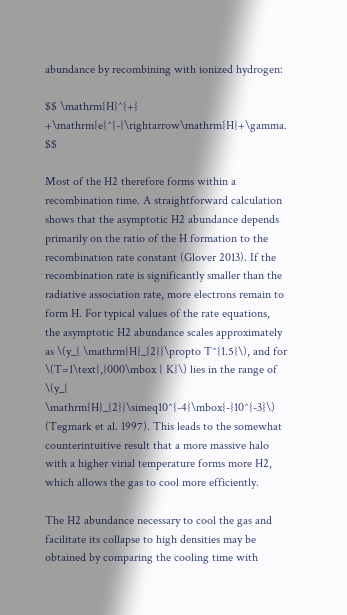abundance by recombining with ionized hydrogen:

$$ \mathrm{H}^{+} +\mathrm{e}^{-}\rightarrow\mathrm{H}+\gamma. $$

Most of the H2 therefore forms within a recombination time. A straightforward calculation shows that the asymptotic H2 abundance depends primarily on the ratio of the H formation to the recombination rate constant (Glover 2013). If the recombination rate is significantly smaller than the radiative association rate, more electrons remain to form H. For typical values of the rate equations, the asymptotic H2 abundance scales approximately as \(y_{ \mathrm{H}_{2}}\propto T^{1.5}\), and for \(T=1\text{,}000\mbox { K}\) lies in the range of \(y_{ \mathrm{H}_{2}}\simeq10^{-4}\mbox{-}10^{-3}\) (Tegmark et al. 1997). This leads to the somewhat counterintuitive result that a more massive halo with a higher virial temperature forms more H2, which allows the gas to cool more efficiently.

The H2 abundance necessary to cool the gas and facilitate its collapse to high densities may be obtained by comparing the cooling time with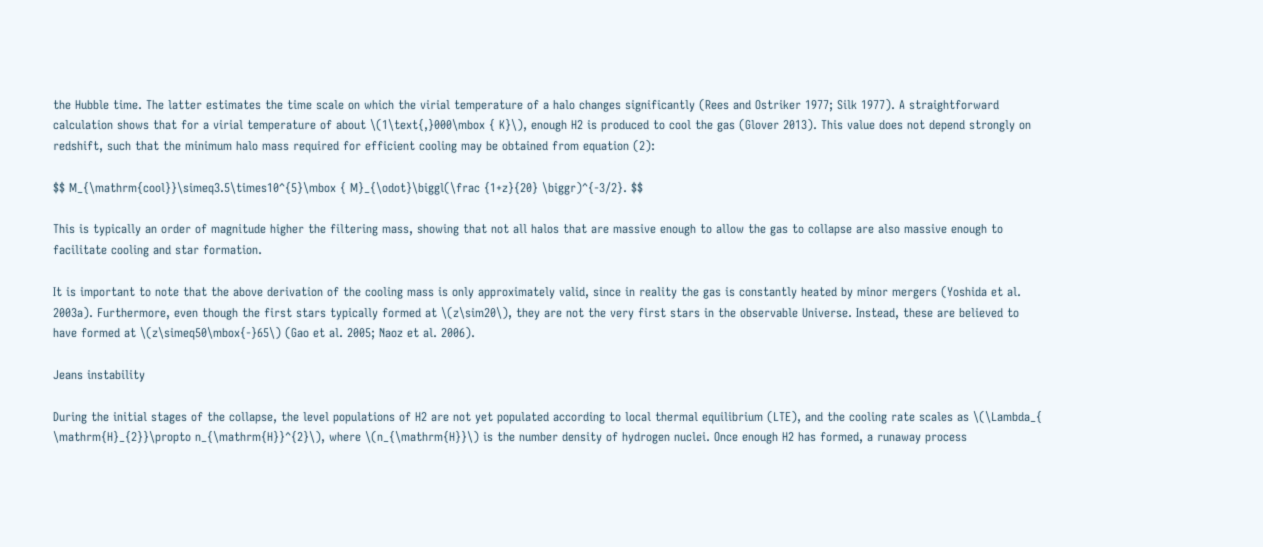the Hubble time. The latter estimates the time scale on which the virial temperature of a halo changes significantly (Rees and Ostriker 1977; Silk 1977). A straightforward calculation shows that for a virial temperature of about \(1\text{,}000\mbox { K}\), enough H2 is produced to cool the gas (Glover 2013). This value does not depend strongly on redshift, such that the minimum halo mass required for efficient cooling may be obtained from equation (2):

$$ M_{\mathrm{cool}}\simeq3.5\times10^{5}\mbox { M}_{\odot}\biggl(\frac {1+z}{20} \biggr)^{-3/2}. $$

This is typically an order of magnitude higher the filtering mass, showing that not all halos that are massive enough to allow the gas to collapse are also massive enough to facilitate cooling and star formation.

It is important to note that the above derivation of the cooling mass is only approximately valid, since in reality the gas is constantly heated by minor mergers (Yoshida et al. 2003a). Furthermore, even though the first stars typically formed at \(z\sim20\), they are not the very first stars in the observable Universe. Instead, these are believed to have formed at \(z\simeq50\mbox{-}65\) (Gao et al. 2005; Naoz et al. 2006).

Jeans instability

During the initial stages of the collapse, the level populations of H2 are not yet populated according to local thermal equilibrium (LTE), and the cooling rate scales as \(\Lambda_{ \mathrm{H}_{2}}\propto n_{\mathrm{H}}^{2}\), where \(n_{\mathrm{H}}\) is the number density of hydrogen nuclei. Once enough H2 has formed, a runaway process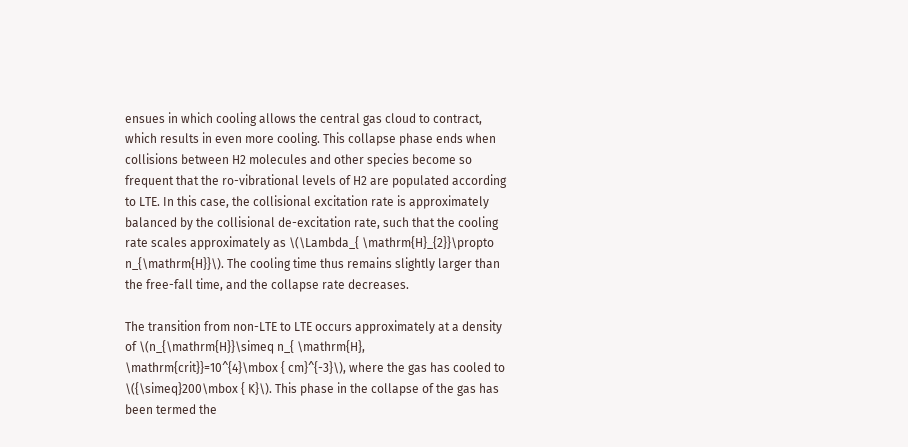ensues in which cooling allows the central gas cloud to contract, which results in even more cooling. This collapse phase ends when collisions between H2 molecules and other species become so frequent that the ro-vibrational levels of H2 are populated according to LTE. In this case, the collisional excitation rate is approximately balanced by the collisional de-excitation rate, such that the cooling rate scales approximately as \(\Lambda_{ \mathrm{H}_{2}}\propto n_{\mathrm{H}}\). The cooling time thus remains slightly larger than the free-fall time, and the collapse rate decreases.

The transition from non-LTE to LTE occurs approximately at a density of \(n_{\mathrm{H}}\simeq n_{ \mathrm{H}, \mathrm{crit}}=10^{4}\mbox { cm}^{-3}\), where the gas has cooled to \({\simeq}200\mbox { K}\). This phase in the collapse of the gas has been termed the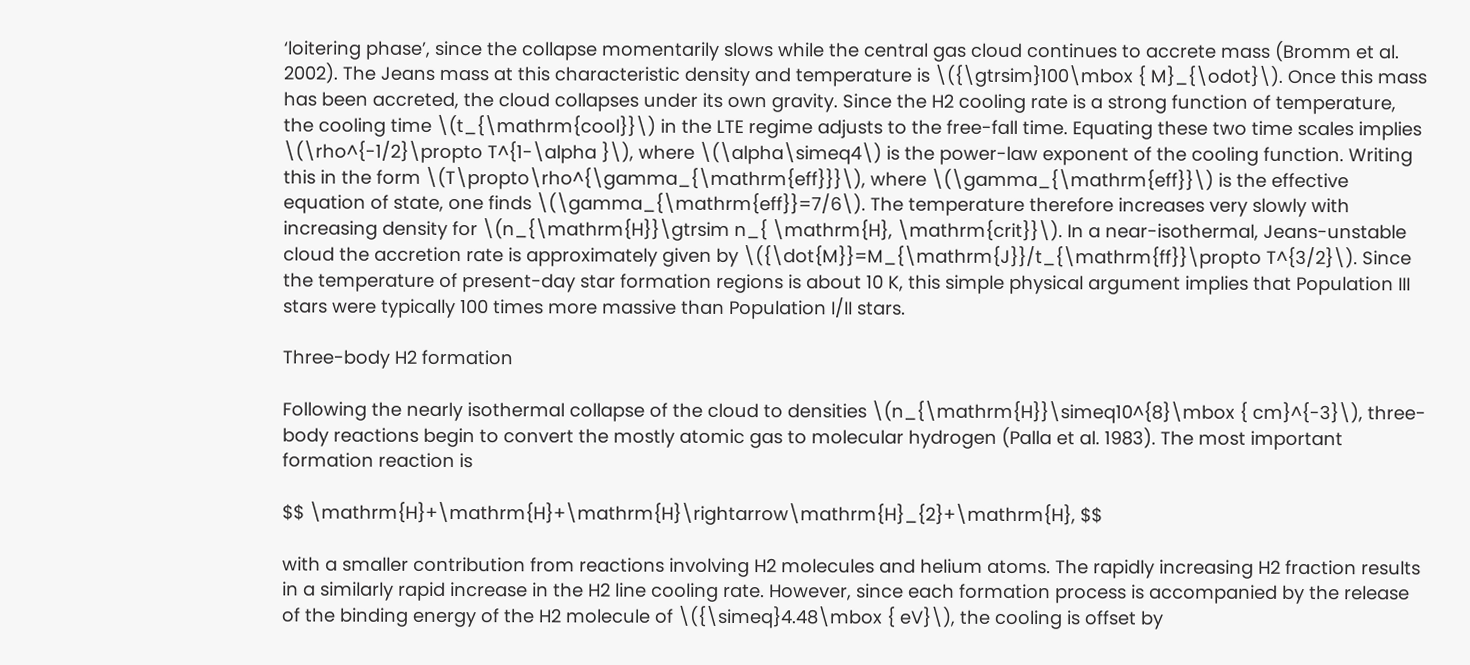‘loitering phase’, since the collapse momentarily slows while the central gas cloud continues to accrete mass (Bromm et al. 2002). The Jeans mass at this characteristic density and temperature is \({\gtrsim}100\mbox { M}_{\odot}\). Once this mass has been accreted, the cloud collapses under its own gravity. Since the H2 cooling rate is a strong function of temperature, the cooling time \(t_{\mathrm{cool}}\) in the LTE regime adjusts to the free-fall time. Equating these two time scales implies \(\rho^{-1/2}\propto T^{1-\alpha }\), where \(\alpha\simeq4\) is the power-law exponent of the cooling function. Writing this in the form \(T\propto\rho^{\gamma_{\mathrm{eff}}}\), where \(\gamma_{\mathrm{eff}}\) is the effective equation of state, one finds \(\gamma_{\mathrm{eff}}=7/6\). The temperature therefore increases very slowly with increasing density for \(n_{\mathrm{H}}\gtrsim n_{ \mathrm{H}, \mathrm{crit}}\). In a near-isothermal, Jeans-unstable cloud the accretion rate is approximately given by \({\dot{M}}=M_{\mathrm{J}}/t_{\mathrm{ff}}\propto T^{3/2}\). Since the temperature of present-day star formation regions is about 10 K, this simple physical argument implies that Population III stars were typically 100 times more massive than Population I/II stars.

Three-body H2 formation

Following the nearly isothermal collapse of the cloud to densities \(n_{\mathrm{H}}\simeq10^{8}\mbox { cm}^{-3}\), three-body reactions begin to convert the mostly atomic gas to molecular hydrogen (Palla et al. 1983). The most important formation reaction is

$$ \mathrm{H}+\mathrm{H}+\mathrm{H}\rightarrow\mathrm{H}_{2}+\mathrm{H}, $$

with a smaller contribution from reactions involving H2 molecules and helium atoms. The rapidly increasing H2 fraction results in a similarly rapid increase in the H2 line cooling rate. However, since each formation process is accompanied by the release of the binding energy of the H2 molecule of \({\simeq}4.48\mbox { eV}\), the cooling is offset by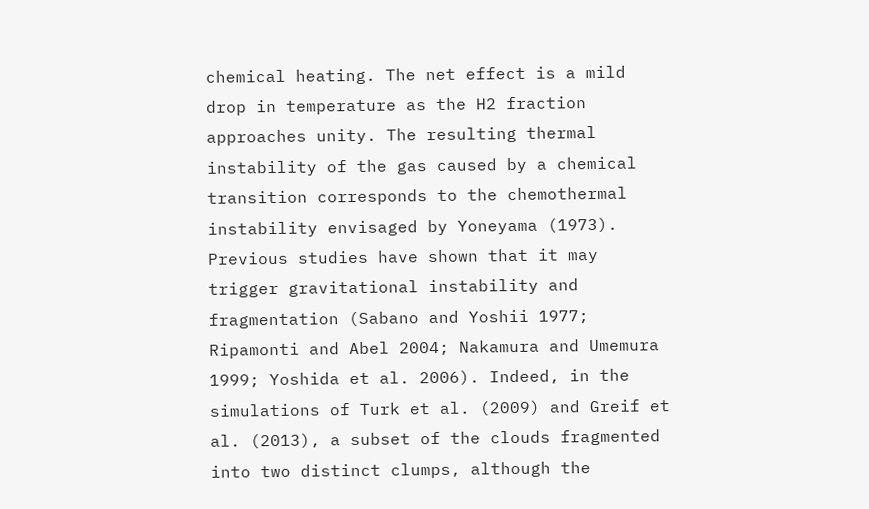chemical heating. The net effect is a mild drop in temperature as the H2 fraction approaches unity. The resulting thermal instability of the gas caused by a chemical transition corresponds to the chemothermal instability envisaged by Yoneyama (1973). Previous studies have shown that it may trigger gravitational instability and fragmentation (Sabano and Yoshii 1977; Ripamonti and Abel 2004; Nakamura and Umemura 1999; Yoshida et al. 2006). Indeed, in the simulations of Turk et al. (2009) and Greif et al. (2013), a subset of the clouds fragmented into two distinct clumps, although the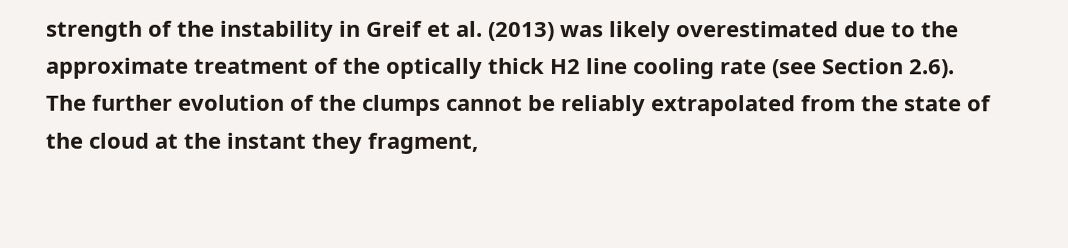strength of the instability in Greif et al. (2013) was likely overestimated due to the approximate treatment of the optically thick H2 line cooling rate (see Section 2.6). The further evolution of the clumps cannot be reliably extrapolated from the state of the cloud at the instant they fragment,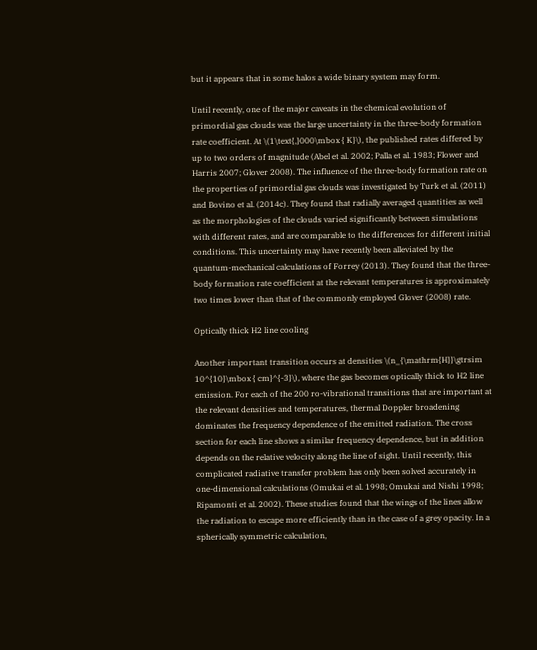but it appears that in some halos a wide binary system may form.

Until recently, one of the major caveats in the chemical evolution of primordial gas clouds was the large uncertainty in the three-body formation rate coefficient. At \(1\text{,}000\mbox { K}\), the published rates differed by up to two orders of magnitude (Abel et al. 2002; Palla et al. 1983; Flower and Harris 2007; Glover 2008). The influence of the three-body formation rate on the properties of primordial gas clouds was investigated by Turk et al. (2011) and Bovino et al. (2014c). They found that radially averaged quantities as well as the morphologies of the clouds varied significantly between simulations with different rates, and are comparable to the differences for different initial conditions. This uncertainty may have recently been alleviated by the quantum-mechanical calculations of Forrey (2013). They found that the three-body formation rate coefficient at the relevant temperatures is approximately two times lower than that of the commonly employed Glover (2008) rate.

Optically thick H2 line cooling

Another important transition occurs at densities \(n_{\mathrm{H}}\gtrsim 10^{10}\mbox { cm}^{-3}\), where the gas becomes optically thick to H2 line emission. For each of the 200 ro-vibrational transitions that are important at the relevant densities and temperatures, thermal Doppler broadening dominates the frequency dependence of the emitted radiation. The cross section for each line shows a similar frequency dependence, but in addition depends on the relative velocity along the line of sight. Until recently, this complicated radiative transfer problem has only been solved accurately in one-dimensional calculations (Omukai et al. 1998; Omukai and Nishi 1998; Ripamonti et al. 2002). These studies found that the wings of the lines allow the radiation to escape more efficiently than in the case of a grey opacity. In a spherically symmetric calculation,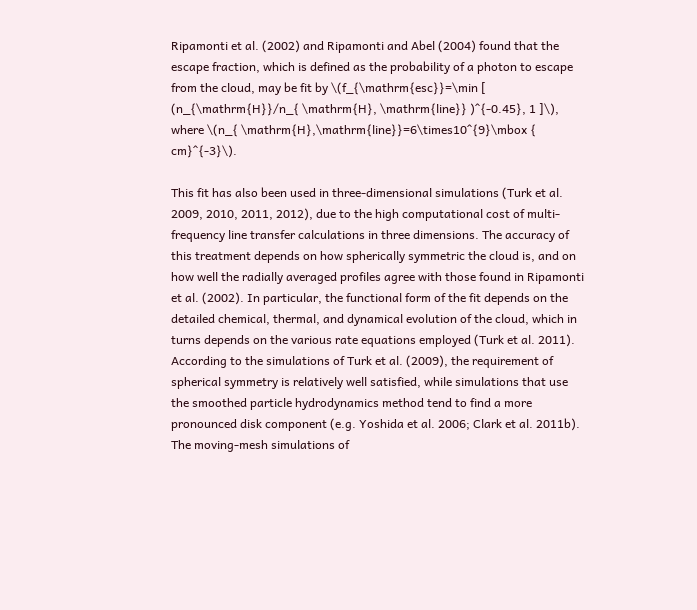Ripamonti et al. (2002) and Ripamonti and Abel (2004) found that the escape fraction, which is defined as the probability of a photon to escape from the cloud, may be fit by \(f_{\mathrm{esc}}=\min [ (n_{\mathrm{H}}/n_{ \mathrm{H}, \mathrm{line}} )^{-0.45}, 1 ]\), where \(n_{ \mathrm{H},\mathrm{line}}=6\times10^{9}\mbox { cm}^{-3}\).

This fit has also been used in three-dimensional simulations (Turk et al. 2009, 2010, 2011, 2012), due to the high computational cost of multi-frequency line transfer calculations in three dimensions. The accuracy of this treatment depends on how spherically symmetric the cloud is, and on how well the radially averaged profiles agree with those found in Ripamonti et al. (2002). In particular, the functional form of the fit depends on the detailed chemical, thermal, and dynamical evolution of the cloud, which in turns depends on the various rate equations employed (Turk et al. 2011). According to the simulations of Turk et al. (2009), the requirement of spherical symmetry is relatively well satisfied, while simulations that use the smoothed particle hydrodynamics method tend to find a more pronounced disk component (e.g. Yoshida et al. 2006; Clark et al. 2011b). The moving-mesh simulations of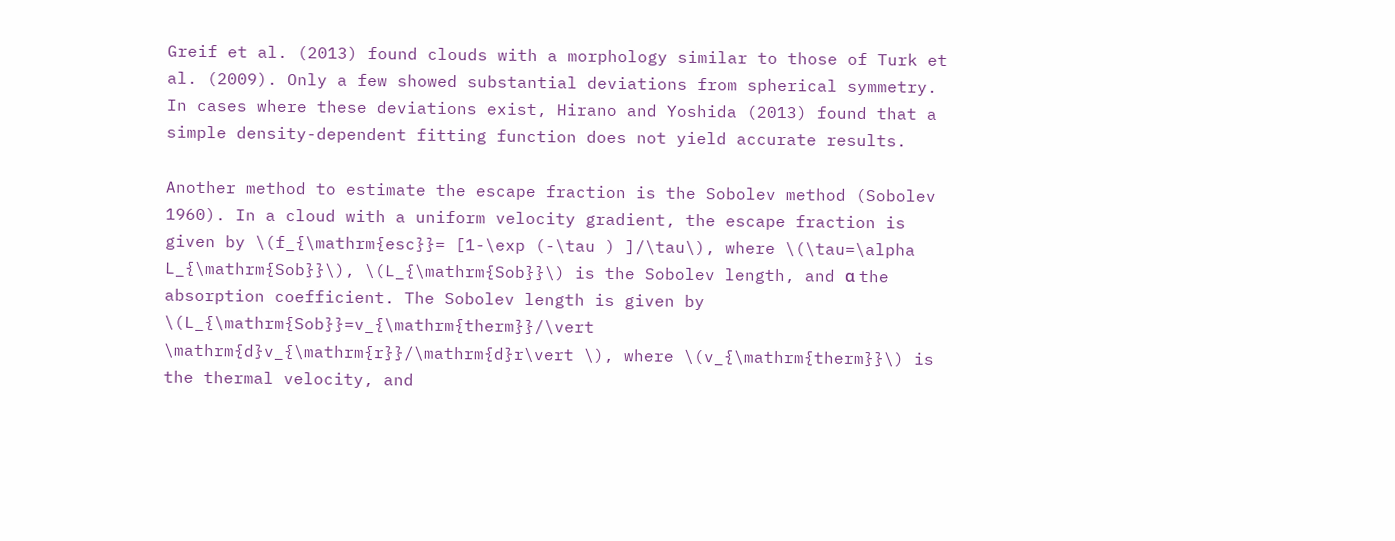Greif et al. (2013) found clouds with a morphology similar to those of Turk et al. (2009). Only a few showed substantial deviations from spherical symmetry. In cases where these deviations exist, Hirano and Yoshida (2013) found that a simple density-dependent fitting function does not yield accurate results.

Another method to estimate the escape fraction is the Sobolev method (Sobolev 1960). In a cloud with a uniform velocity gradient, the escape fraction is given by \(f_{\mathrm{esc}}= [1-\exp (-\tau ) ]/\tau\), where \(\tau=\alpha L_{\mathrm{Sob}}\), \(L_{\mathrm{Sob}}\) is the Sobolev length, and α the absorption coefficient. The Sobolev length is given by \(L_{\mathrm{Sob}}=v_{\mathrm{therm}}/\vert \mathrm{d}v_{\mathrm{r}}/\mathrm{d}r\vert \), where \(v_{\mathrm{therm}}\) is the thermal velocity, and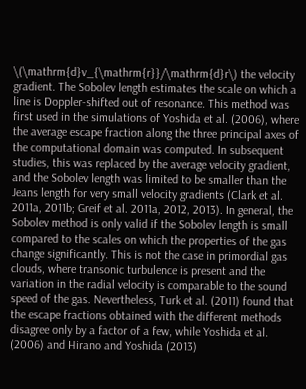\(\mathrm{d}v_{\mathrm{r}}/\mathrm{d}r\) the velocity gradient. The Sobolev length estimates the scale on which a line is Doppler-shifted out of resonance. This method was first used in the simulations of Yoshida et al. (2006), where the average escape fraction along the three principal axes of the computational domain was computed. In subsequent studies, this was replaced by the average velocity gradient, and the Sobolev length was limited to be smaller than the Jeans length for very small velocity gradients (Clark et al. 2011a, 2011b; Greif et al. 2011a, 2012, 2013). In general, the Sobolev method is only valid if the Sobolev length is small compared to the scales on which the properties of the gas change significantly. This is not the case in primordial gas clouds, where transonic turbulence is present and the variation in the radial velocity is comparable to the sound speed of the gas. Nevertheless, Turk et al. (2011) found that the escape fractions obtained with the different methods disagree only by a factor of a few, while Yoshida et al. (2006) and Hirano and Yoshida (2013)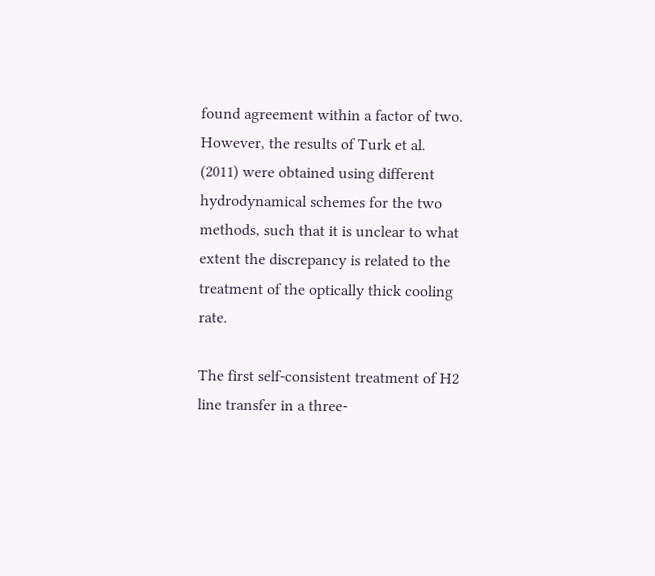found agreement within a factor of two. However, the results of Turk et al. (2011) were obtained using different hydrodynamical schemes for the two methods, such that it is unclear to what extent the discrepancy is related to the treatment of the optically thick cooling rate.

The first self-consistent treatment of H2 line transfer in a three-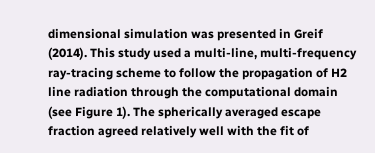dimensional simulation was presented in Greif (2014). This study used a multi-line, multi-frequency ray-tracing scheme to follow the propagation of H2 line radiation through the computational domain (see Figure 1). The spherically averaged escape fraction agreed relatively well with the fit of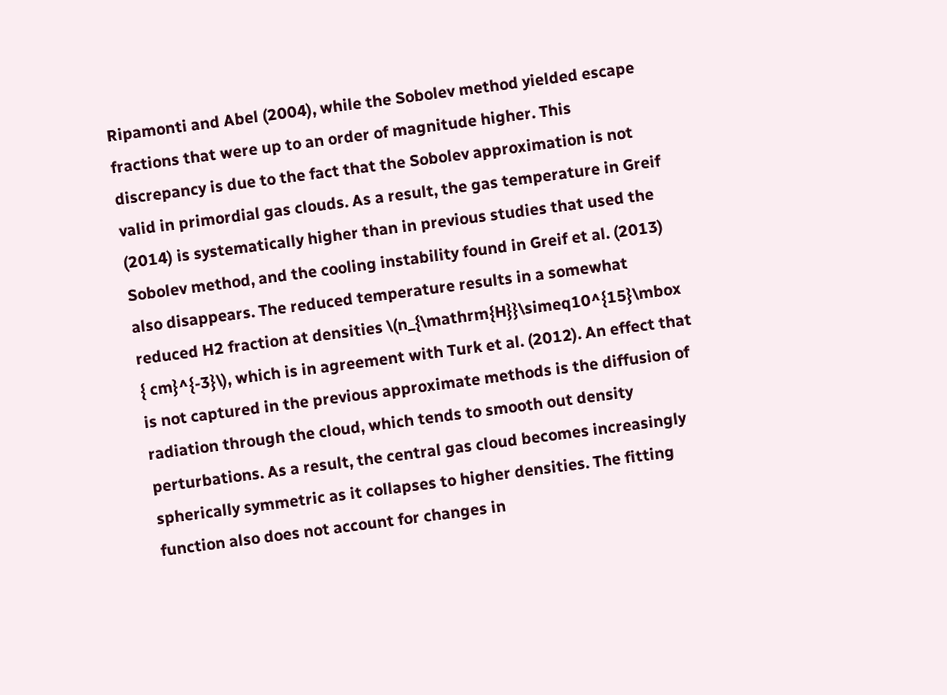Ripamonti and Abel (2004), while the Sobolev method yielded escape fractions that were up to an order of magnitude higher. This discrepancy is due to the fact that the Sobolev approximation is not valid in primordial gas clouds. As a result, the gas temperature in Greif (2014) is systematically higher than in previous studies that used the Sobolev method, and the cooling instability found in Greif et al. (2013) also disappears. The reduced temperature results in a somewhat reduced H2 fraction at densities \(n_{\mathrm{H}}\simeq10^{15}\mbox { cm}^{-3}\), which is in agreement with Turk et al. (2012). An effect that is not captured in the previous approximate methods is the diffusion of radiation through the cloud, which tends to smooth out density perturbations. As a result, the central gas cloud becomes increasingly spherically symmetric as it collapses to higher densities. The fitting function also does not account for changes in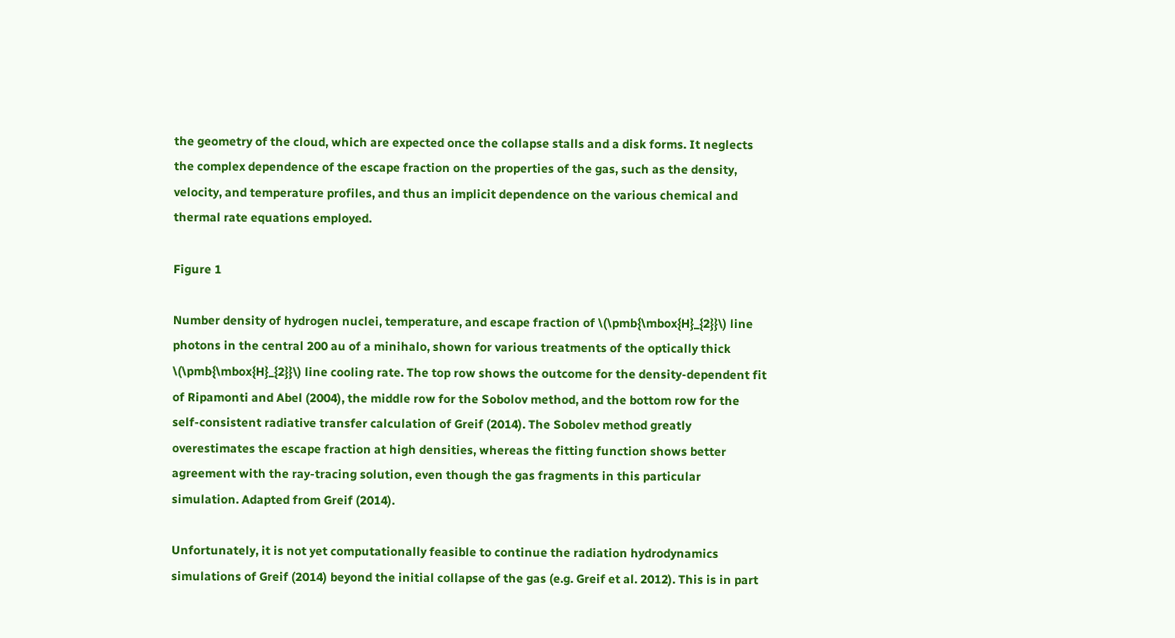the geometry of the cloud, which are expected once the collapse stalls and a disk forms. It neglects the complex dependence of the escape fraction on the properties of the gas, such as the density, velocity, and temperature profiles, and thus an implicit dependence on the various chemical and thermal rate equations employed.

Figure 1

Number density of hydrogen nuclei, temperature, and escape fraction of \(\pmb{\mbox{H}_{2}}\) line photons in the central 200 au of a minihalo, shown for various treatments of the optically thick \(\pmb{\mbox{H}_{2}}\) line cooling rate. The top row shows the outcome for the density-dependent fit of Ripamonti and Abel (2004), the middle row for the Sobolov method, and the bottom row for the self-consistent radiative transfer calculation of Greif (2014). The Sobolev method greatly overestimates the escape fraction at high densities, whereas the fitting function shows better agreement with the ray-tracing solution, even though the gas fragments in this particular simulation. Adapted from Greif (2014).

Unfortunately, it is not yet computationally feasible to continue the radiation hydrodynamics simulations of Greif (2014) beyond the initial collapse of the gas (e.g. Greif et al. 2012). This is in part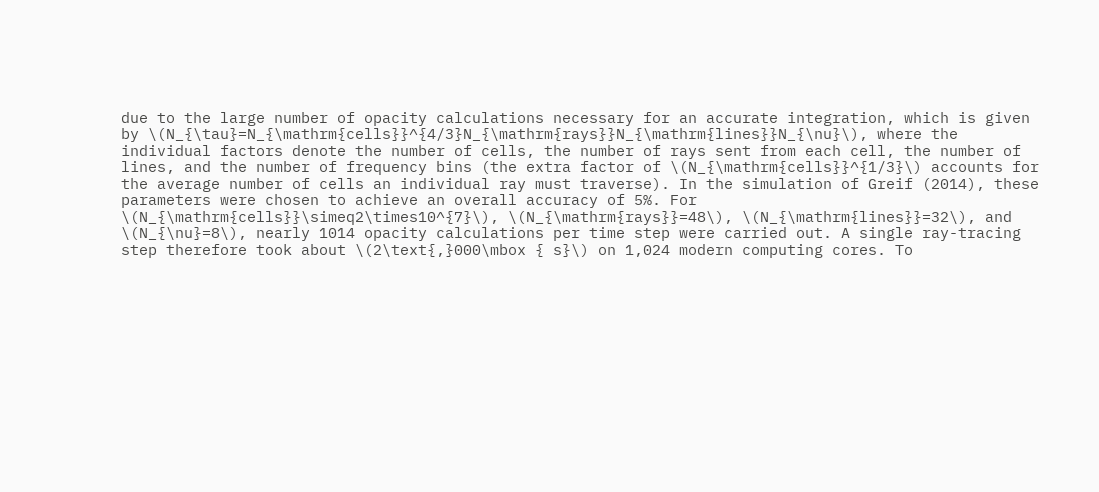due to the large number of opacity calculations necessary for an accurate integration, which is given by \(N_{\tau}=N_{\mathrm{cells}}^{4/3}N_{\mathrm{rays}}N_{\mathrm{lines}}N_{\nu}\), where the individual factors denote the number of cells, the number of rays sent from each cell, the number of lines, and the number of frequency bins (the extra factor of \(N_{\mathrm{cells}}^{1/3}\) accounts for the average number of cells an individual ray must traverse). In the simulation of Greif (2014), these parameters were chosen to achieve an overall accuracy of 5%. For \(N_{\mathrm{cells}}\simeq2\times10^{7}\), \(N_{\mathrm{rays}}=48\), \(N_{\mathrm{lines}}=32\), and \(N_{\nu}=8\), nearly 1014 opacity calculations per time step were carried out. A single ray-tracing step therefore took about \(2\text{,}000\mbox { s}\) on 1,024 modern computing cores. To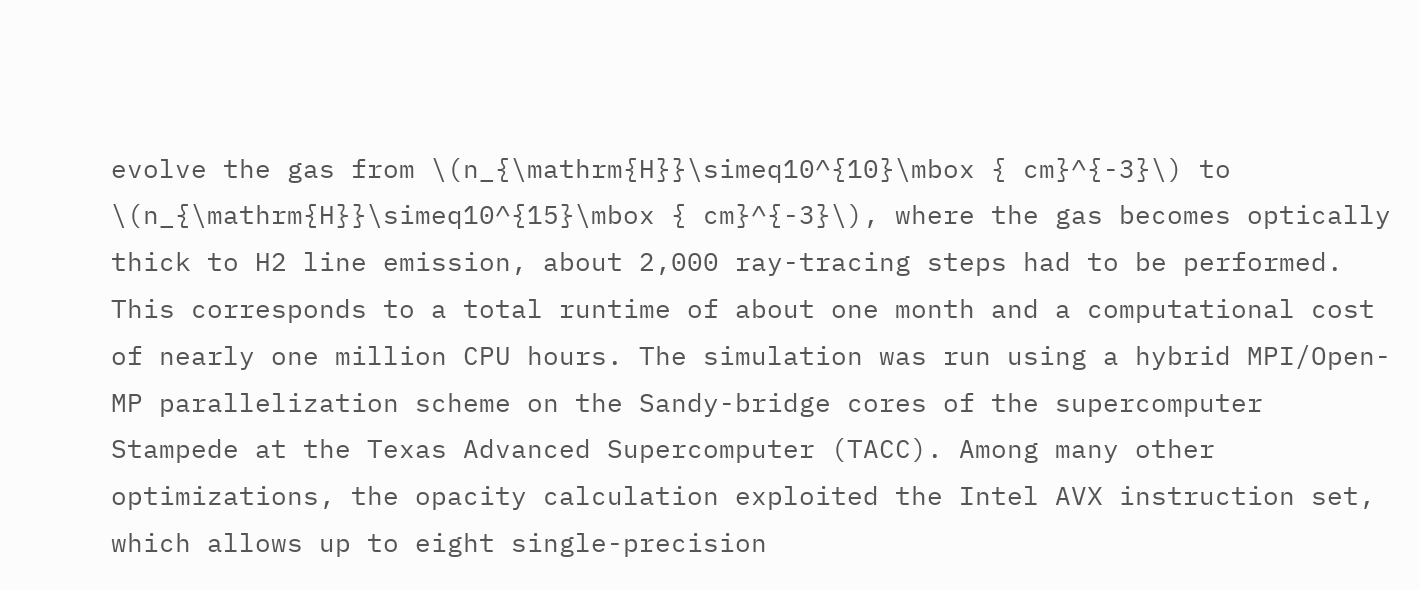evolve the gas from \(n_{\mathrm{H}}\simeq10^{10}\mbox { cm}^{-3}\) to \(n_{\mathrm{H}}\simeq10^{15}\mbox { cm}^{-3}\), where the gas becomes optically thick to H2 line emission, about 2,000 ray-tracing steps had to be performed. This corresponds to a total runtime of about one month and a computational cost of nearly one million CPU hours. The simulation was run using a hybrid MPI/Open-MP parallelization scheme on the Sandy-bridge cores of the supercomputer Stampede at the Texas Advanced Supercomputer (TACC). Among many other optimizations, the opacity calculation exploited the Intel AVX instruction set, which allows up to eight single-precision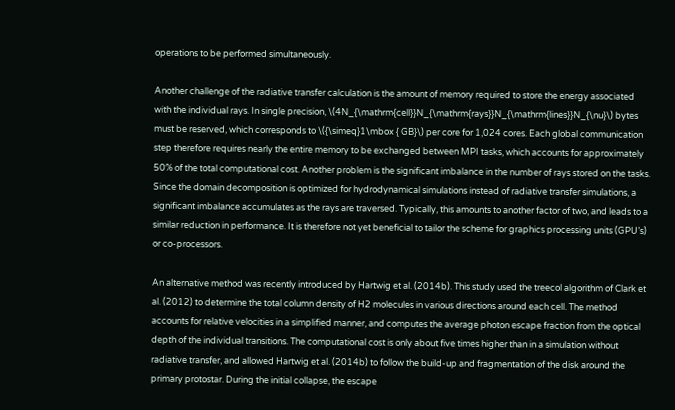operations to be performed simultaneously.

Another challenge of the radiative transfer calculation is the amount of memory required to store the energy associated with the individual rays. In single precision, \(4N_{\mathrm{cell}}N_{\mathrm{rays}}N_{\mathrm{lines}}N_{\nu}\) bytes must be reserved, which corresponds to \({\simeq}1\mbox { GB}\) per core for 1,024 cores. Each global communication step therefore requires nearly the entire memory to be exchanged between MPI tasks, which accounts for approximately 50% of the total computational cost. Another problem is the significant imbalance in the number of rays stored on the tasks. Since the domain decomposition is optimized for hydrodynamical simulations instead of radiative transfer simulations, a significant imbalance accumulates as the rays are traversed. Typically, this amounts to another factor of two, and leads to a similar reduction in performance. It is therefore not yet beneficial to tailor the scheme for graphics processing units (GPU’s) or co-processors.

An alternative method was recently introduced by Hartwig et al. (2014b). This study used the treecol algorithm of Clark et al. (2012) to determine the total column density of H2 molecules in various directions around each cell. The method accounts for relative velocities in a simplified manner, and computes the average photon escape fraction from the optical depth of the individual transitions. The computational cost is only about five times higher than in a simulation without radiative transfer, and allowed Hartwig et al. (2014b) to follow the build-up and fragmentation of the disk around the primary protostar. During the initial collapse, the escape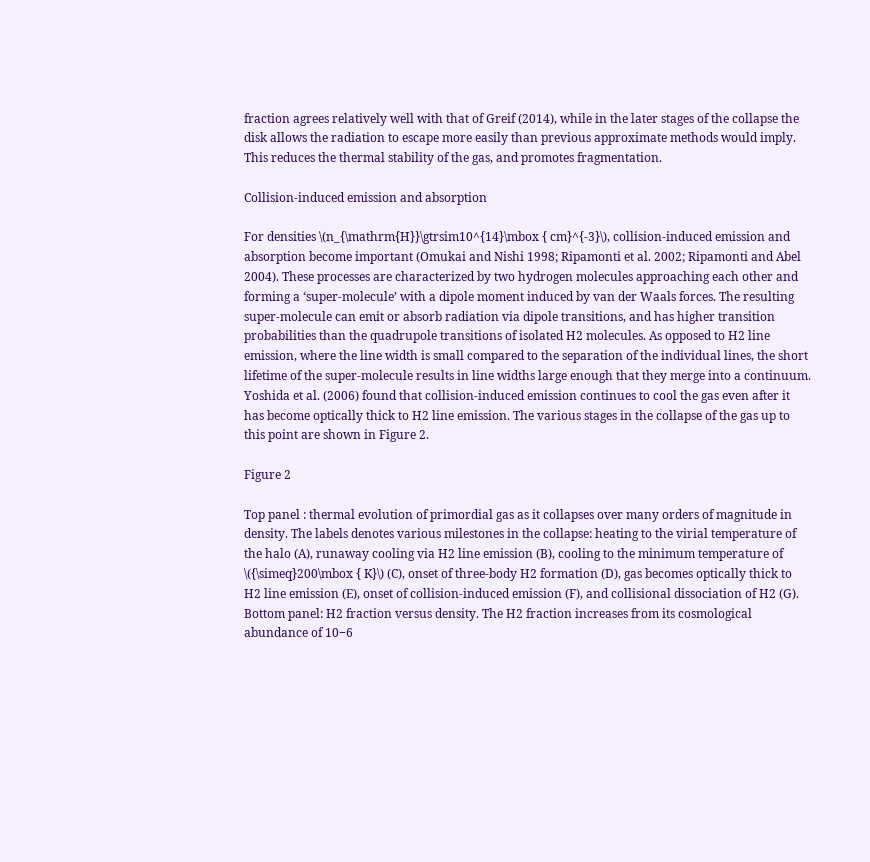fraction agrees relatively well with that of Greif (2014), while in the later stages of the collapse the disk allows the radiation to escape more easily than previous approximate methods would imply. This reduces the thermal stability of the gas, and promotes fragmentation.

Collision-induced emission and absorption

For densities \(n_{\mathrm{H}}\gtrsim10^{14}\mbox { cm}^{-3}\), collision-induced emission and absorption become important (Omukai and Nishi 1998; Ripamonti et al. 2002; Ripamonti and Abel 2004). These processes are characterized by two hydrogen molecules approaching each other and forming a ‘super-molecule’ with a dipole moment induced by van der Waals forces. The resulting super-molecule can emit or absorb radiation via dipole transitions, and has higher transition probabilities than the quadrupole transitions of isolated H2 molecules. As opposed to H2 line emission, where the line width is small compared to the separation of the individual lines, the short lifetime of the super-molecule results in line widths large enough that they merge into a continuum. Yoshida et al. (2006) found that collision-induced emission continues to cool the gas even after it has become optically thick to H2 line emission. The various stages in the collapse of the gas up to this point are shown in Figure 2.

Figure 2

Top panel : thermal evolution of primordial gas as it collapses over many orders of magnitude in density. The labels denotes various milestones in the collapse: heating to the virial temperature of the halo (A), runaway cooling via H2 line emission (B), cooling to the minimum temperature of \({\simeq}200\mbox { K}\) (C), onset of three-body H2 formation (D), gas becomes optically thick to H2 line emission (E), onset of collision-induced emission (F), and collisional dissociation of H2 (G). Bottom panel: H2 fraction versus density. The H2 fraction increases from its cosmological abundance of 10−6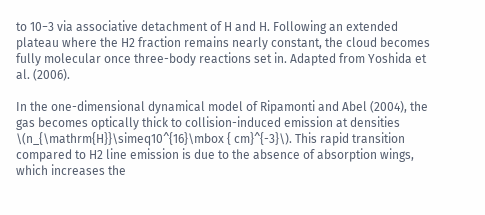to 10−3 via associative detachment of H and H. Following an extended plateau where the H2 fraction remains nearly constant, the cloud becomes fully molecular once three-body reactions set in. Adapted from Yoshida et al. (2006).

In the one-dimensional dynamical model of Ripamonti and Abel (2004), the gas becomes optically thick to collision-induced emission at densities \(n_{\mathrm{H}}\simeq10^{16}\mbox { cm}^{-3}\). This rapid transition compared to H2 line emission is due to the absence of absorption wings, which increases the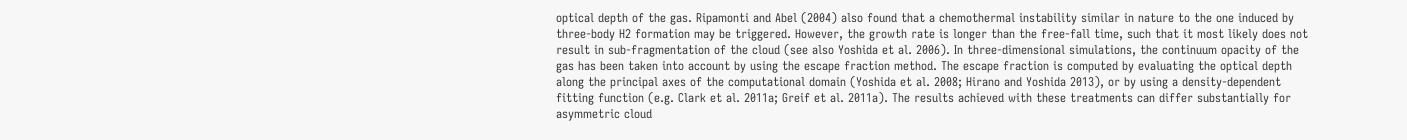optical depth of the gas. Ripamonti and Abel (2004) also found that a chemothermal instability similar in nature to the one induced by three-body H2 formation may be triggered. However, the growth rate is longer than the free-fall time, such that it most likely does not result in sub-fragmentation of the cloud (see also Yoshida et al. 2006). In three-dimensional simulations, the continuum opacity of the gas has been taken into account by using the escape fraction method. The escape fraction is computed by evaluating the optical depth along the principal axes of the computational domain (Yoshida et al. 2008; Hirano and Yoshida 2013), or by using a density-dependent fitting function (e.g. Clark et al. 2011a; Greif et al. 2011a). The results achieved with these treatments can differ substantially for asymmetric cloud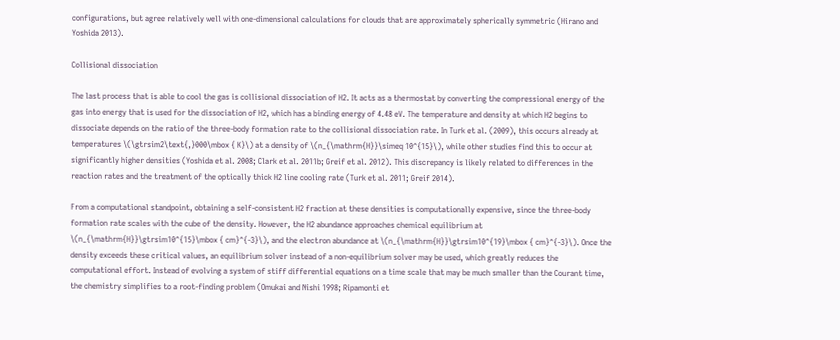configurations, but agree relatively well with one-dimensional calculations for clouds that are approximately spherically symmetric (Hirano and Yoshida 2013).

Collisional dissociation

The last process that is able to cool the gas is collisional dissociation of H2. It acts as a thermostat by converting the compressional energy of the gas into energy that is used for the dissociation of H2, which has a binding energy of 4.48 eV. The temperature and density at which H2 begins to dissociate depends on the ratio of the three-body formation rate to the collisional dissociation rate. In Turk et al. (2009), this occurs already at temperatures \(\gtrsim2\text{,}000\mbox { K}\) at a density of \(n_{\mathrm{H}}\simeq 10^{15}\), while other studies find this to occur at significantly higher densities (Yoshida et al. 2008; Clark et al. 2011b; Greif et al. 2012). This discrepancy is likely related to differences in the reaction rates and the treatment of the optically thick H2 line cooling rate (Turk et al. 2011; Greif 2014).

From a computational standpoint, obtaining a self-consistent H2 fraction at these densities is computationally expensive, since the three-body formation rate scales with the cube of the density. However, the H2 abundance approaches chemical equilibrium at \(n_{\mathrm{H}}\gtrsim10^{15}\mbox { cm}^{-3}\), and the electron abundance at \(n_{\mathrm{H}}\gtrsim10^{19}\mbox { cm}^{-3}\). Once the density exceeds these critical values, an equilibrium solver instead of a non-equilibrium solver may be used, which greatly reduces the computational effort. Instead of evolving a system of stiff differential equations on a time scale that may be much smaller than the Courant time, the chemistry simplifies to a root-finding problem (Omukai and Nishi 1998; Ripamonti et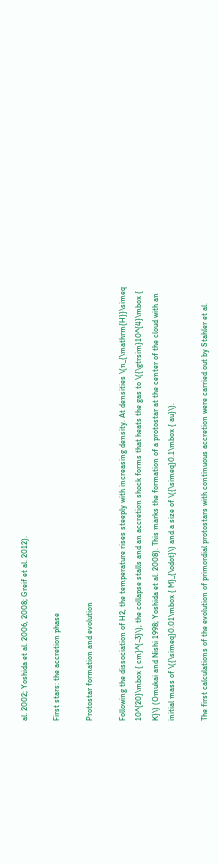al. 2002; Yoshida et al. 2006, 2008; Greif et al. 2012).

First stars: the accretion phase

Protostar formation and evolution

Following the dissociation of H2, the temperature rises steeply with increasing density. At densities \(n_{\mathrm{H}}\simeq 10^{20}\mbox { cm}^{-3}\), the collapse stalls and an accretion shock forms that heats the gas to \({\gtrsim}10^{4}\mbox { K}\) (Omukai and Nishi 1998; Yoshida et al. 2008). This marks the formation of a protostar at the center of the cloud with an initial mass of \({\simeq}0.01\mbox { M}_{\odot}\) and a size of \({\simeq}0.1\mbox { au}\).

The first calculations of the evolution of primordial protostars with continuous accretion were carried out by Stahler et al.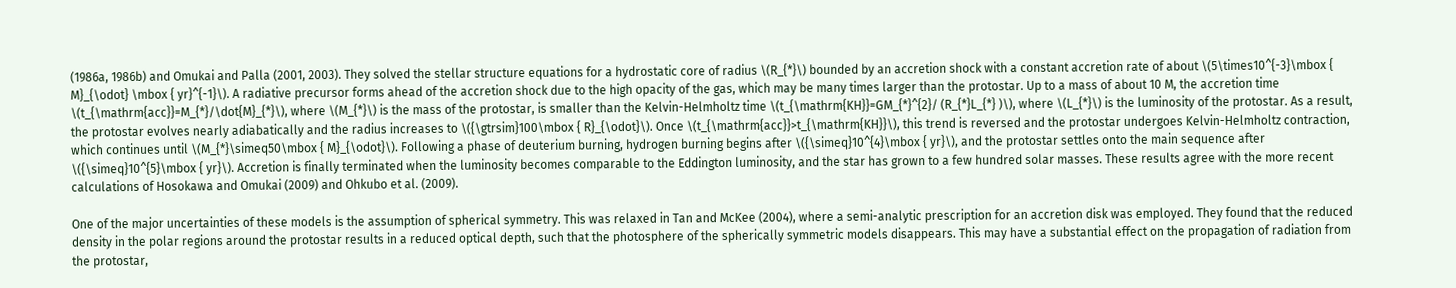(1986a, 1986b) and Omukai and Palla (2001, 2003). They solved the stellar structure equations for a hydrostatic core of radius \(R_{*}\) bounded by an accretion shock with a constant accretion rate of about \(5\times10^{-3}\mbox { M}_{\odot} \mbox { yr}^{-1}\). A radiative precursor forms ahead of the accretion shock due to the high opacity of the gas, which may be many times larger than the protostar. Up to a mass of about 10 M, the accretion time \(t_{\mathrm{acc}}=M_{*}/\dot{M}_{*}\), where \(M_{*}\) is the mass of the protostar, is smaller than the Kelvin-Helmholtz time \(t_{\mathrm{KH}}=GM_{*}^{2}/ (R_{*}L_{*} )\), where \(L_{*}\) is the luminosity of the protostar. As a result, the protostar evolves nearly adiabatically and the radius increases to \({\gtrsim}100\mbox { R}_{\odot}\). Once \(t_{\mathrm{acc}}>t_{\mathrm{KH}}\), this trend is reversed and the protostar undergoes Kelvin-Helmholtz contraction, which continues until \(M_{*}\simeq50\mbox { M}_{\odot}\). Following a phase of deuterium burning, hydrogen burning begins after \({\simeq}10^{4}\mbox { yr}\), and the protostar settles onto the main sequence after \({\simeq}10^{5}\mbox { yr}\). Accretion is finally terminated when the luminosity becomes comparable to the Eddington luminosity, and the star has grown to a few hundred solar masses. These results agree with the more recent calculations of Hosokawa and Omukai (2009) and Ohkubo et al. (2009).

One of the major uncertainties of these models is the assumption of spherical symmetry. This was relaxed in Tan and McKee (2004), where a semi-analytic prescription for an accretion disk was employed. They found that the reduced density in the polar regions around the protostar results in a reduced optical depth, such that the photosphere of the spherically symmetric models disappears. This may have a substantial effect on the propagation of radiation from the protostar,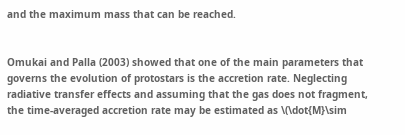and the maximum mass that can be reached.


Omukai and Palla (2003) showed that one of the main parameters that governs the evolution of protostars is the accretion rate. Neglecting radiative transfer effects and assuming that the gas does not fragment, the time-averaged accretion rate may be estimated as \(\dot{M}\sim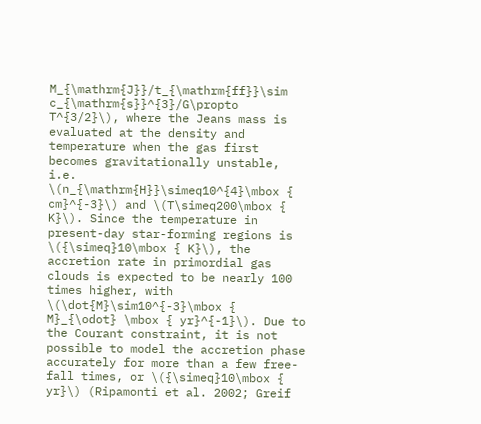M_{\mathrm{J}}/t_{\mathrm{ff}}\sim c_{\mathrm{s}}^{3}/G\propto T^{3/2}\), where the Jeans mass is evaluated at the density and temperature when the gas first becomes gravitationally unstable, i.e. \(n_{\mathrm{H}}\simeq10^{4}\mbox { cm}^{-3}\) and \(T\simeq200\mbox { K}\). Since the temperature in present-day star-forming regions is \({\simeq}10\mbox { K}\), the accretion rate in primordial gas clouds is expected to be nearly 100 times higher, with \(\dot{M}\sim10^{-3}\mbox { M}_{\odot} \mbox { yr}^{-1}\). Due to the Courant constraint, it is not possible to model the accretion phase accurately for more than a few free-fall times, or \({\simeq}10\mbox { yr}\) (Ripamonti et al. 2002; Greif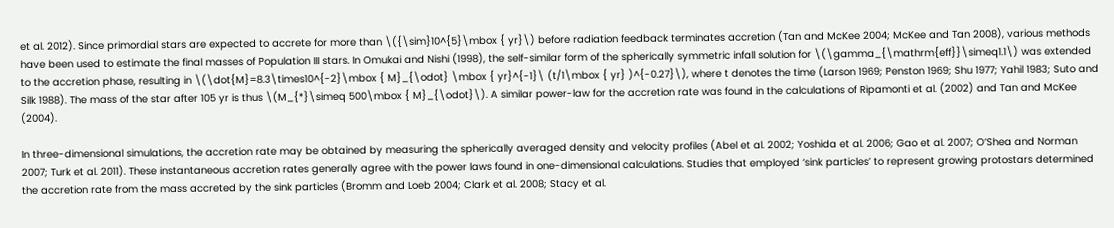et al. 2012). Since primordial stars are expected to accrete for more than \({\sim}10^{5}\mbox { yr}\) before radiation feedback terminates accretion (Tan and McKee 2004; McKee and Tan 2008), various methods have been used to estimate the final masses of Population III stars. In Omukai and Nishi (1998), the self-similar form of the spherically symmetric infall solution for \(\gamma_{\mathrm{eff}}\simeq1.1\) was extended to the accretion phase, resulting in \(\dot{M}=8.3\times10^{-2}\mbox { M}_{\odot} \mbox { yr}^{-1}\ (t/1\mbox { yr} )^{-0.27}\), where t denotes the time (Larson 1969; Penston 1969; Shu 1977; Yahil 1983; Suto and Silk 1988). The mass of the star after 105 yr is thus \(M_{*}\simeq 500\mbox { M}_{\odot}\). A similar power-law for the accretion rate was found in the calculations of Ripamonti et al. (2002) and Tan and McKee (2004).

In three-dimensional simulations, the accretion rate may be obtained by measuring the spherically averaged density and velocity profiles (Abel et al. 2002; Yoshida et al. 2006; Gao et al. 2007; O’Shea and Norman 2007; Turk et al. 2011). These instantaneous accretion rates generally agree with the power laws found in one-dimensional calculations. Studies that employed ‘sink particles’ to represent growing protostars determined the accretion rate from the mass accreted by the sink particles (Bromm and Loeb 2004; Clark et al. 2008; Stacy et al.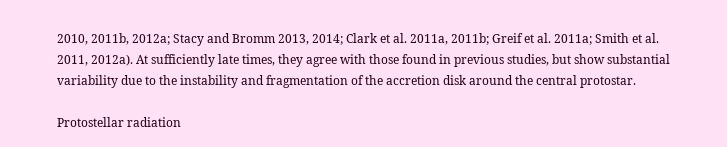2010, 2011b, 2012a; Stacy and Bromm 2013, 2014; Clark et al. 2011a, 2011b; Greif et al. 2011a; Smith et al. 2011, 2012a). At sufficiently late times, they agree with those found in previous studies, but show substantial variability due to the instability and fragmentation of the accretion disk around the central protostar.

Protostellar radiation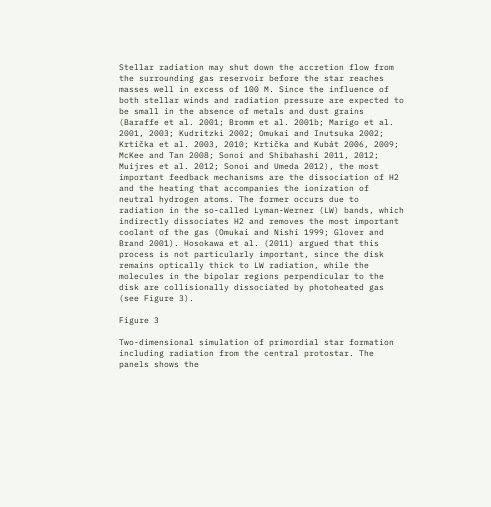Stellar radiation may shut down the accretion flow from the surrounding gas reservoir before the star reaches masses well in excess of 100 M. Since the influence of both stellar winds and radiation pressure are expected to be small in the absence of metals and dust grains (Baraffe et al. 2001; Bromm et al. 2001b; Marigo et al. 2001, 2003; Kudritzki 2002; Omukai and Inutsuka 2002; Krtička et al. 2003, 2010; Krtička and Kubát 2006, 2009; McKee and Tan 2008; Sonoi and Shibahashi 2011, 2012; Muijres et al. 2012; Sonoi and Umeda 2012), the most important feedback mechanisms are the dissociation of H2 and the heating that accompanies the ionization of neutral hydrogen atoms. The former occurs due to radiation in the so-called Lyman-Werner (LW) bands, which indirectly dissociates H2 and removes the most important coolant of the gas (Omukai and Nishi 1999; Glover and Brand 2001). Hosokawa et al. (2011) argued that this process is not particularly important, since the disk remains optically thick to LW radiation, while the molecules in the bipolar regions perpendicular to the disk are collisionally dissociated by photoheated gas (see Figure 3).

Figure 3

Two-dimensional simulation of primordial star formation including radiation from the central protostar. The panels shows the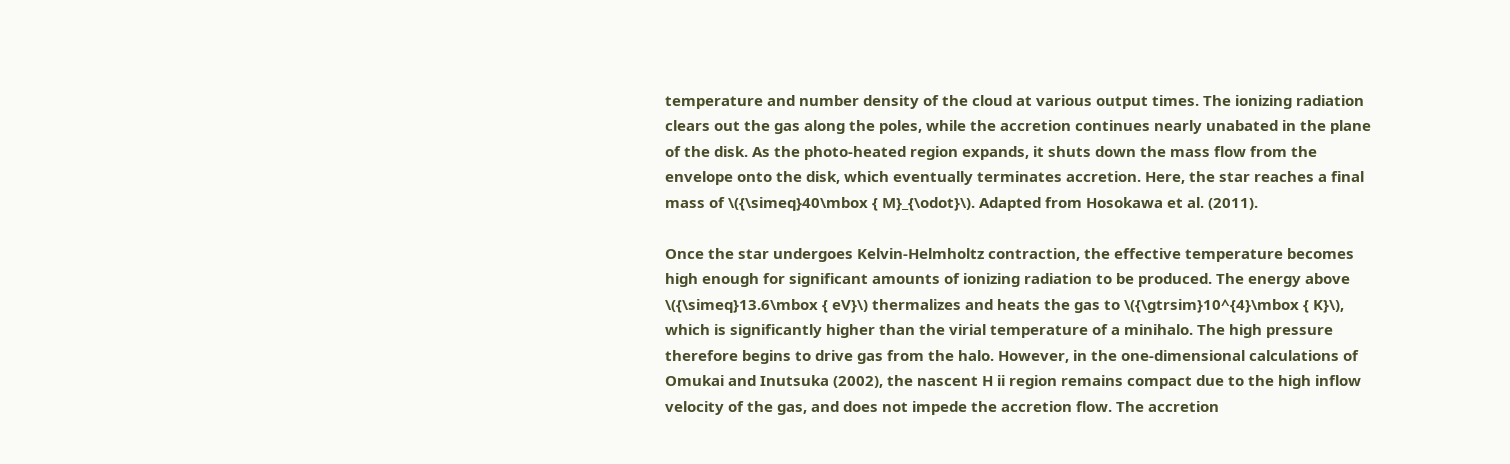temperature and number density of the cloud at various output times. The ionizing radiation clears out the gas along the poles, while the accretion continues nearly unabated in the plane of the disk. As the photo-heated region expands, it shuts down the mass flow from the envelope onto the disk, which eventually terminates accretion. Here, the star reaches a final mass of \({\simeq}40\mbox { M}_{\odot}\). Adapted from Hosokawa et al. (2011).

Once the star undergoes Kelvin-Helmholtz contraction, the effective temperature becomes high enough for significant amounts of ionizing radiation to be produced. The energy above \({\simeq}13.6\mbox { eV}\) thermalizes and heats the gas to \({\gtrsim}10^{4}\mbox { K}\), which is significantly higher than the virial temperature of a minihalo. The high pressure therefore begins to drive gas from the halo. However, in the one-dimensional calculations of Omukai and Inutsuka (2002), the nascent H ii region remains compact due to the high inflow velocity of the gas, and does not impede the accretion flow. The accretion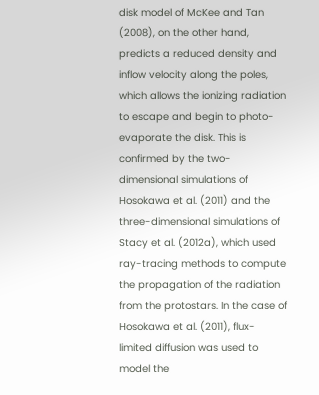disk model of McKee and Tan (2008), on the other hand, predicts a reduced density and inflow velocity along the poles, which allows the ionizing radiation to escape and begin to photo-evaporate the disk. This is confirmed by the two-dimensional simulations of Hosokawa et al. (2011) and the three-dimensional simulations of Stacy et al. (2012a), which used ray-tracing methods to compute the propagation of the radiation from the protostars. In the case of Hosokawa et al. (2011), flux-limited diffusion was used to model the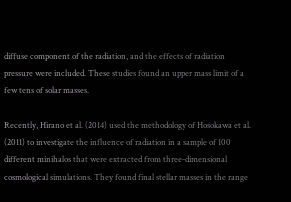diffuse component of the radiation, and the effects of radiation pressure were included. These studies found an upper mass limit of a few tens of solar masses.

Recently, Hirano et al. (2014) used the methodology of Hosokawa et al. (2011) to investigate the influence of radiation in a sample of 100 different minihalos that were extracted from three-dimensional cosmological simulations. They found final stellar masses in the range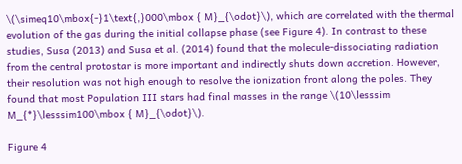\(\simeq10\mbox{-}1\text{,}000\mbox { M}_{\odot}\), which are correlated with the thermal evolution of the gas during the initial collapse phase (see Figure 4). In contrast to these studies, Susa (2013) and Susa et al. (2014) found that the molecule-dissociating radiation from the central protostar is more important and indirectly shuts down accretion. However, their resolution was not high enough to resolve the ionization front along the poles. They found that most Population III stars had final masses in the range \(10\lesssim M_{*}\lesssim100\mbox { M}_{\odot}\).

Figure 4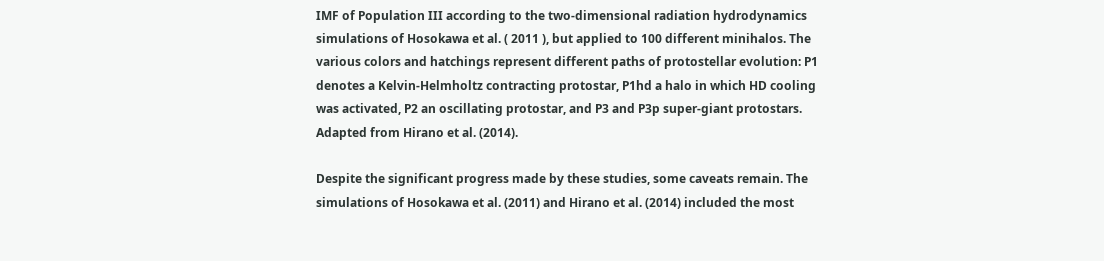IMF of Population III according to the two-dimensional radiation hydrodynamics simulations of Hosokawa et al. ( 2011 ), but applied to 100 different minihalos. The various colors and hatchings represent different paths of protostellar evolution: P1 denotes a Kelvin-Helmholtz contracting protostar, P1hd a halo in which HD cooling was activated, P2 an oscillating protostar, and P3 and P3p super-giant protostars. Adapted from Hirano et al. (2014).

Despite the significant progress made by these studies, some caveats remain. The simulations of Hosokawa et al. (2011) and Hirano et al. (2014) included the most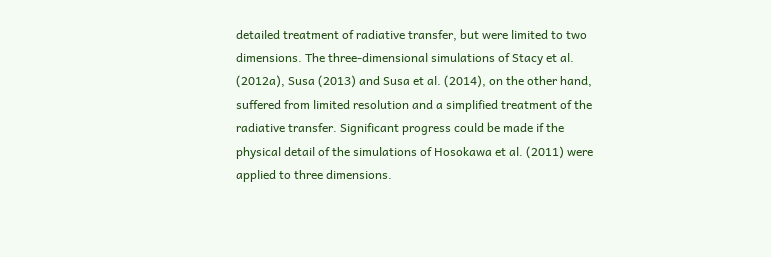detailed treatment of radiative transfer, but were limited to two dimensions. The three-dimensional simulations of Stacy et al. (2012a), Susa (2013) and Susa et al. (2014), on the other hand, suffered from limited resolution and a simplified treatment of the radiative transfer. Significant progress could be made if the physical detail of the simulations of Hosokawa et al. (2011) were applied to three dimensions.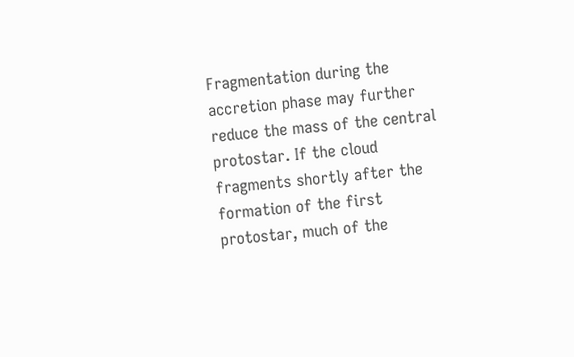Fragmentation during the accretion phase may further reduce the mass of the central protostar. If the cloud fragments shortly after the formation of the first protostar, much of the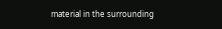material in the surrounding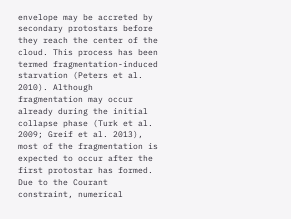envelope may be accreted by secondary protostars before they reach the center of the cloud. This process has been termed fragmentation-induced starvation (Peters et al. 2010). Although fragmentation may occur already during the initial collapse phase (Turk et al. 2009; Greif et al. 2013), most of the fragmentation is expected to occur after the first protostar has formed. Due to the Courant constraint, numerical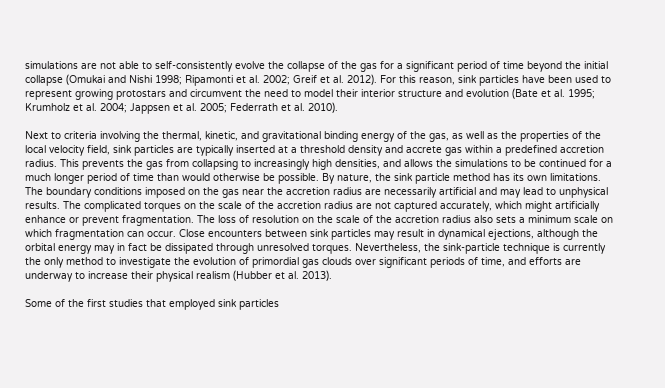simulations are not able to self-consistently evolve the collapse of the gas for a significant period of time beyond the initial collapse (Omukai and Nishi 1998; Ripamonti et al. 2002; Greif et al. 2012). For this reason, sink particles have been used to represent growing protostars and circumvent the need to model their interior structure and evolution (Bate et al. 1995; Krumholz et al. 2004; Jappsen et al. 2005; Federrath et al. 2010).

Next to criteria involving the thermal, kinetic, and gravitational binding energy of the gas, as well as the properties of the local velocity field, sink particles are typically inserted at a threshold density and accrete gas within a predefined accretion radius. This prevents the gas from collapsing to increasingly high densities, and allows the simulations to be continued for a much longer period of time than would otherwise be possible. By nature, the sink particle method has its own limitations. The boundary conditions imposed on the gas near the accretion radius are necessarily artificial and may lead to unphysical results. The complicated torques on the scale of the accretion radius are not captured accurately, which might artificially enhance or prevent fragmentation. The loss of resolution on the scale of the accretion radius also sets a minimum scale on which fragmentation can occur. Close encounters between sink particles may result in dynamical ejections, although the orbital energy may in fact be dissipated through unresolved torques. Nevertheless, the sink-particle technique is currently the only method to investigate the evolution of primordial gas clouds over significant periods of time, and efforts are underway to increase their physical realism (Hubber et al. 2013).

Some of the first studies that employed sink particles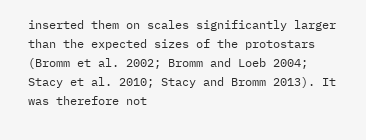inserted them on scales significantly larger than the expected sizes of the protostars (Bromm et al. 2002; Bromm and Loeb 2004; Stacy et al. 2010; Stacy and Bromm 2013). It was therefore not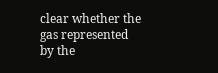clear whether the gas represented by the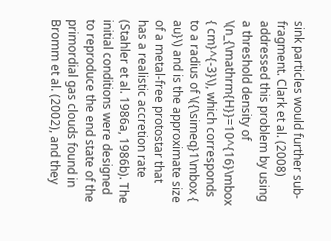sink particles would further sub-fragment. Clark et al. (2008) addressed this problem by using a threshold density of \(n_{\mathrm{H}}=10^{16}\mbox { cm}^{-3}\), which corresponds to a radius of \({\simeq}1\mbox { au}\) and is the approximate size of a metal-free protostar that has a realistic accretion rate (Stahler et al. 1986a, 1986b). The initial conditions were designed to reproduce the end state of the primordial gas clouds found in Bromm et al. (2002), and they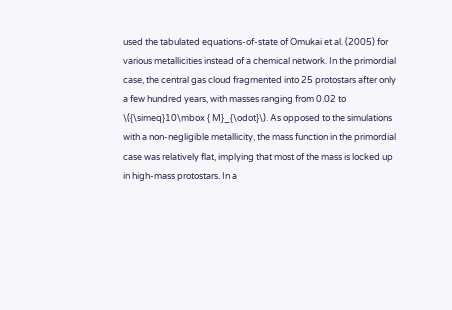used the tabulated equations-of-state of Omukai et al. (2005) for various metallicities instead of a chemical network. In the primordial case, the central gas cloud fragmented into 25 protostars after only a few hundred years, with masses ranging from 0.02 to \({\simeq}10\mbox { M}_{\odot}\). As opposed to the simulations with a non-negligible metallicity, the mass function in the primordial case was relatively flat, implying that most of the mass is locked up in high-mass protostars. In a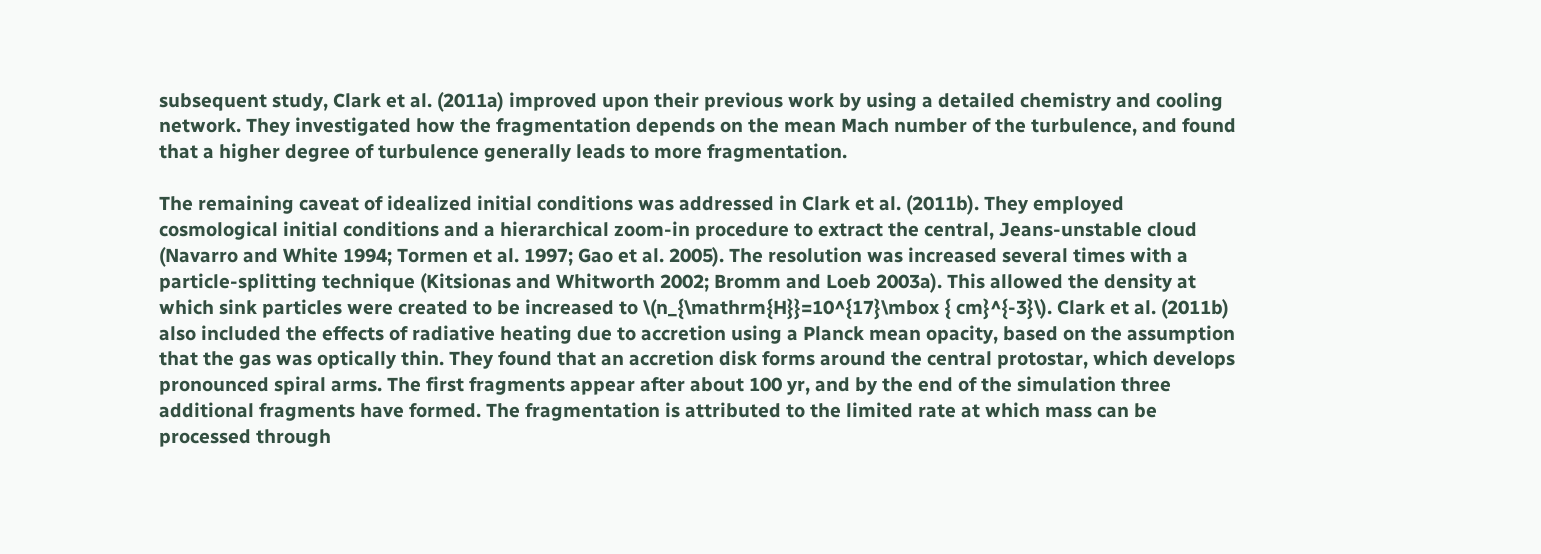subsequent study, Clark et al. (2011a) improved upon their previous work by using a detailed chemistry and cooling network. They investigated how the fragmentation depends on the mean Mach number of the turbulence, and found that a higher degree of turbulence generally leads to more fragmentation.

The remaining caveat of idealized initial conditions was addressed in Clark et al. (2011b). They employed cosmological initial conditions and a hierarchical zoom-in procedure to extract the central, Jeans-unstable cloud (Navarro and White 1994; Tormen et al. 1997; Gao et al. 2005). The resolution was increased several times with a particle-splitting technique (Kitsionas and Whitworth 2002; Bromm and Loeb 2003a). This allowed the density at which sink particles were created to be increased to \(n_{\mathrm{H}}=10^{17}\mbox { cm}^{-3}\). Clark et al. (2011b) also included the effects of radiative heating due to accretion using a Planck mean opacity, based on the assumption that the gas was optically thin. They found that an accretion disk forms around the central protostar, which develops pronounced spiral arms. The first fragments appear after about 100 yr, and by the end of the simulation three additional fragments have formed. The fragmentation is attributed to the limited rate at which mass can be processed through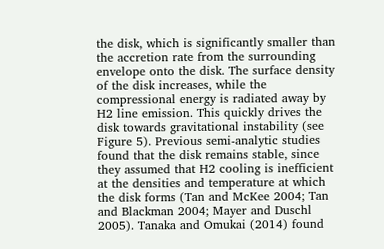the disk, which is significantly smaller than the accretion rate from the surrounding envelope onto the disk. The surface density of the disk increases, while the compressional energy is radiated away by H2 line emission. This quickly drives the disk towards gravitational instability (see Figure 5). Previous semi-analytic studies found that the disk remains stable, since they assumed that H2 cooling is inefficient at the densities and temperature at which the disk forms (Tan and McKee 2004; Tan and Blackman 2004; Mayer and Duschl 2005). Tanaka and Omukai (2014) found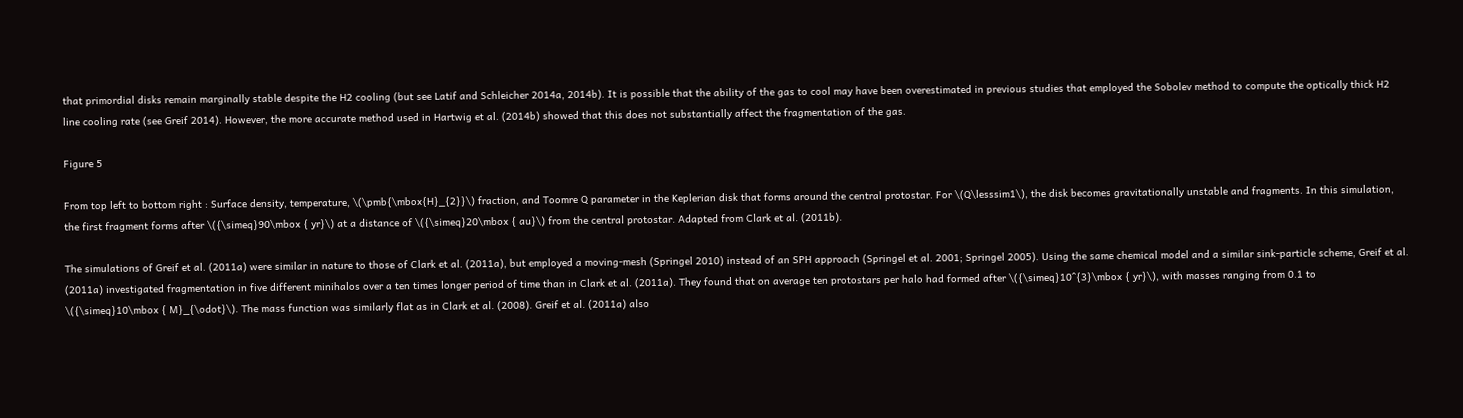that primordial disks remain marginally stable despite the H2 cooling (but see Latif and Schleicher 2014a, 2014b). It is possible that the ability of the gas to cool may have been overestimated in previous studies that employed the Sobolev method to compute the optically thick H2 line cooling rate (see Greif 2014). However, the more accurate method used in Hartwig et al. (2014b) showed that this does not substantially affect the fragmentation of the gas.

Figure 5

From top left to bottom right : Surface density, temperature, \(\pmb{\mbox{H}_{2}}\) fraction, and Toomre Q parameter in the Keplerian disk that forms around the central protostar. For \(Q\lesssim1\), the disk becomes gravitationally unstable and fragments. In this simulation, the first fragment forms after \({\simeq}90\mbox { yr}\) at a distance of \({\simeq}20\mbox { au}\) from the central protostar. Adapted from Clark et al. (2011b).

The simulations of Greif et al. (2011a) were similar in nature to those of Clark et al. (2011a), but employed a moving-mesh (Springel 2010) instead of an SPH approach (Springel et al. 2001; Springel 2005). Using the same chemical model and a similar sink-particle scheme, Greif et al. (2011a) investigated fragmentation in five different minihalos over a ten times longer period of time than in Clark et al. (2011a). They found that on average ten protostars per halo had formed after \({\simeq}10^{3}\mbox { yr}\), with masses ranging from 0.1 to \({\simeq}10\mbox { M}_{\odot}\). The mass function was similarly flat as in Clark et al. (2008). Greif et al. (2011a) also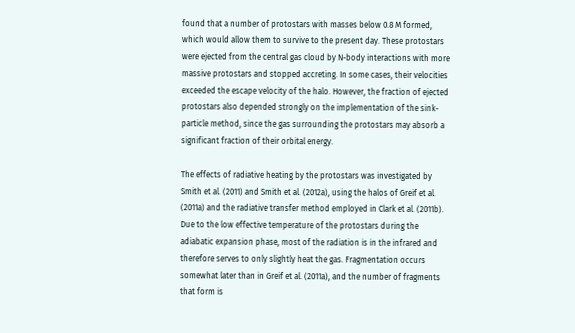found that a number of protostars with masses below 0.8 M formed, which would allow them to survive to the present day. These protostars were ejected from the central gas cloud by N-body interactions with more massive protostars and stopped accreting. In some cases, their velocities exceeded the escape velocity of the halo. However, the fraction of ejected protostars also depended strongly on the implementation of the sink-particle method, since the gas surrounding the protostars may absorb a significant fraction of their orbital energy.

The effects of radiative heating by the protostars was investigated by Smith et al. (2011) and Smith et al. (2012a), using the halos of Greif et al. (2011a) and the radiative transfer method employed in Clark et al. (2011b). Due to the low effective temperature of the protostars during the adiabatic expansion phase, most of the radiation is in the infrared and therefore serves to only slightly heat the gas. Fragmentation occurs somewhat later than in Greif et al. (2011a), and the number of fragments that form is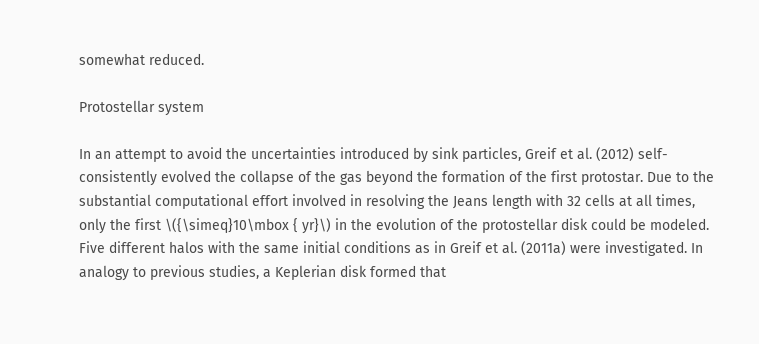somewhat reduced.

Protostellar system

In an attempt to avoid the uncertainties introduced by sink particles, Greif et al. (2012) self-consistently evolved the collapse of the gas beyond the formation of the first protostar. Due to the substantial computational effort involved in resolving the Jeans length with 32 cells at all times, only the first \({\simeq}10\mbox { yr}\) in the evolution of the protostellar disk could be modeled. Five different halos with the same initial conditions as in Greif et al. (2011a) were investigated. In analogy to previous studies, a Keplerian disk formed that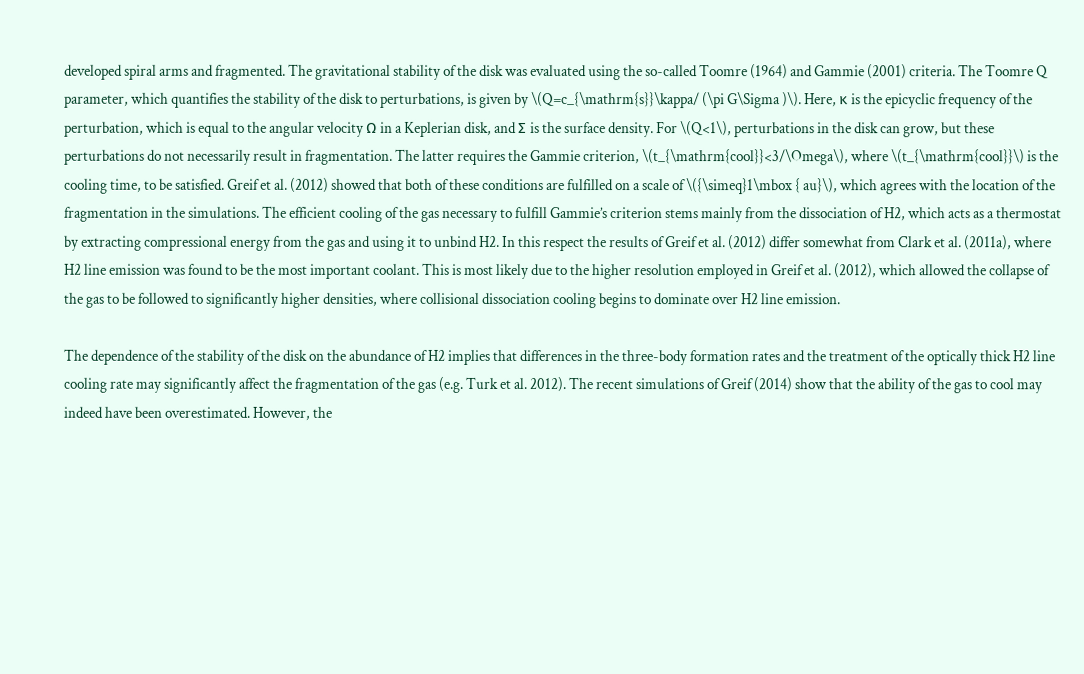developed spiral arms and fragmented. The gravitational stability of the disk was evaluated using the so-called Toomre (1964) and Gammie (2001) criteria. The Toomre Q parameter, which quantifies the stability of the disk to perturbations, is given by \(Q=c_{\mathrm{s}}\kappa/ (\pi G\Sigma )\). Here, κ is the epicyclic frequency of the perturbation, which is equal to the angular velocity Ω in a Keplerian disk, and Σ is the surface density. For \(Q<1\), perturbations in the disk can grow, but these perturbations do not necessarily result in fragmentation. The latter requires the Gammie criterion, \(t_{\mathrm{cool}}<3/\Omega\), where \(t_{\mathrm{cool}}\) is the cooling time, to be satisfied. Greif et al. (2012) showed that both of these conditions are fulfilled on a scale of \({\simeq}1\mbox { au}\), which agrees with the location of the fragmentation in the simulations. The efficient cooling of the gas necessary to fulfill Gammie’s criterion stems mainly from the dissociation of H2, which acts as a thermostat by extracting compressional energy from the gas and using it to unbind H2. In this respect the results of Greif et al. (2012) differ somewhat from Clark et al. (2011a), where H2 line emission was found to be the most important coolant. This is most likely due to the higher resolution employed in Greif et al. (2012), which allowed the collapse of the gas to be followed to significantly higher densities, where collisional dissociation cooling begins to dominate over H2 line emission.

The dependence of the stability of the disk on the abundance of H2 implies that differences in the three-body formation rates and the treatment of the optically thick H2 line cooling rate may significantly affect the fragmentation of the gas (e.g. Turk et al. 2012). The recent simulations of Greif (2014) show that the ability of the gas to cool may indeed have been overestimated. However, the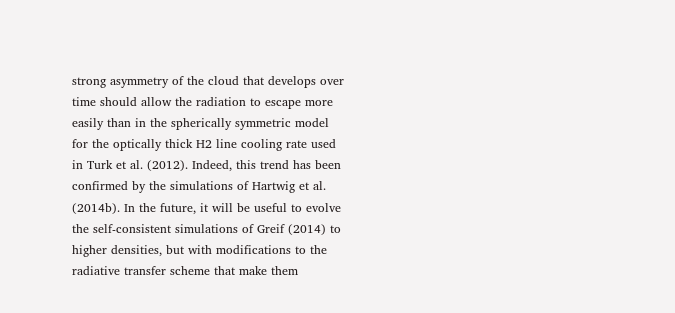strong asymmetry of the cloud that develops over time should allow the radiation to escape more easily than in the spherically symmetric model for the optically thick H2 line cooling rate used in Turk et al. (2012). Indeed, this trend has been confirmed by the simulations of Hartwig et al. (2014b). In the future, it will be useful to evolve the self-consistent simulations of Greif (2014) to higher densities, but with modifications to the radiative transfer scheme that make them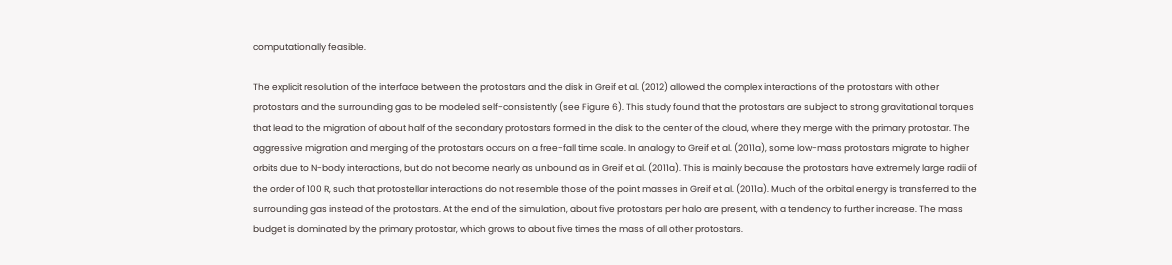computationally feasible.

The explicit resolution of the interface between the protostars and the disk in Greif et al. (2012) allowed the complex interactions of the protostars with other protostars and the surrounding gas to be modeled self-consistently (see Figure 6). This study found that the protostars are subject to strong gravitational torques that lead to the migration of about half of the secondary protostars formed in the disk to the center of the cloud, where they merge with the primary protostar. The aggressive migration and merging of the protostars occurs on a free-fall time scale. In analogy to Greif et al. (2011a), some low-mass protostars migrate to higher orbits due to N-body interactions, but do not become nearly as unbound as in Greif et al. (2011a). This is mainly because the protostars have extremely large radii of the order of 100 R, such that protostellar interactions do not resemble those of the point masses in Greif et al. (2011a). Much of the orbital energy is transferred to the surrounding gas instead of the protostars. At the end of the simulation, about five protostars per halo are present, with a tendency to further increase. The mass budget is dominated by the primary protostar, which grows to about five times the mass of all other protostars.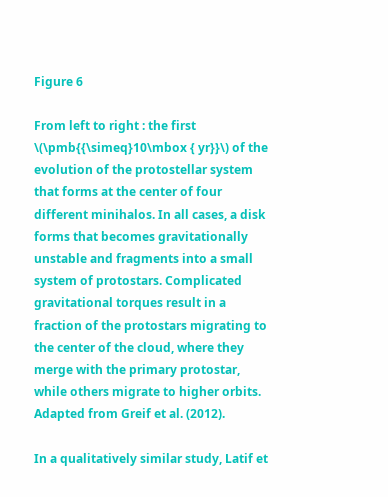Figure 6

From left to right : the first \(\pmb{{\simeq}10\mbox { yr}}\) of the evolution of the protostellar system that forms at the center of four different minihalos. In all cases, a disk forms that becomes gravitationally unstable and fragments into a small system of protostars. Complicated gravitational torques result in a fraction of the protostars migrating to the center of the cloud, where they merge with the primary protostar, while others migrate to higher orbits. Adapted from Greif et al. (2012).

In a qualitatively similar study, Latif et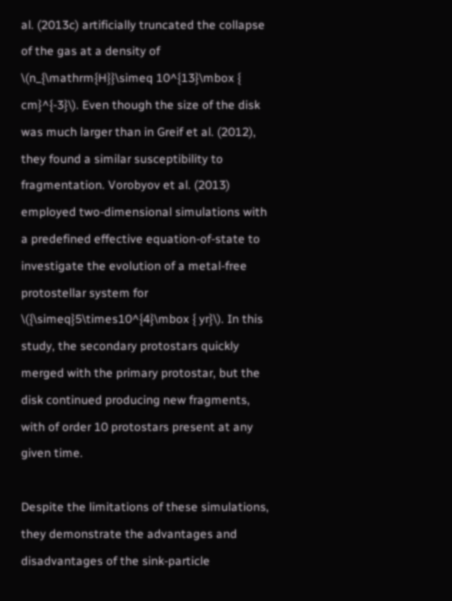al. (2013c) artificially truncated the collapse of the gas at a density of \(n_{\mathrm{H}}\simeq 10^{13}\mbox { cm}^{-3}\). Even though the size of the disk was much larger than in Greif et al. (2012), they found a similar susceptibility to fragmentation. Vorobyov et al. (2013) employed two-dimensional simulations with a predefined effective equation-of-state to investigate the evolution of a metal-free protostellar system for \({\simeq}5\times10^{4}\mbox { yr}\). In this study, the secondary protostars quickly merged with the primary protostar, but the disk continued producing new fragments, with of order 10 protostars present at any given time.

Despite the limitations of these simulations, they demonstrate the advantages and disadvantages of the sink-particle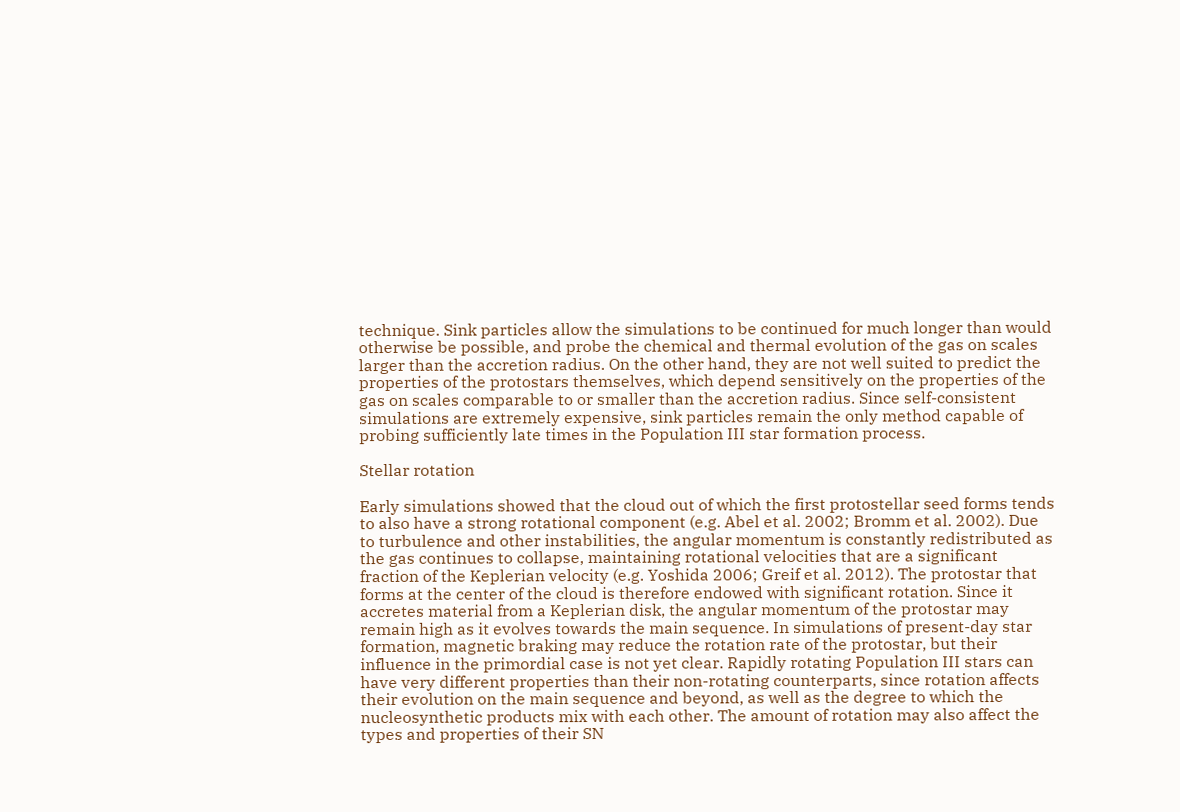technique. Sink particles allow the simulations to be continued for much longer than would otherwise be possible, and probe the chemical and thermal evolution of the gas on scales larger than the accretion radius. On the other hand, they are not well suited to predict the properties of the protostars themselves, which depend sensitively on the properties of the gas on scales comparable to or smaller than the accretion radius. Since self-consistent simulations are extremely expensive, sink particles remain the only method capable of probing sufficiently late times in the Population III star formation process.

Stellar rotation

Early simulations showed that the cloud out of which the first protostellar seed forms tends to also have a strong rotational component (e.g. Abel et al. 2002; Bromm et al. 2002). Due to turbulence and other instabilities, the angular momentum is constantly redistributed as the gas continues to collapse, maintaining rotational velocities that are a significant fraction of the Keplerian velocity (e.g. Yoshida 2006; Greif et al. 2012). The protostar that forms at the center of the cloud is therefore endowed with significant rotation. Since it accretes material from a Keplerian disk, the angular momentum of the protostar may remain high as it evolves towards the main sequence. In simulations of present-day star formation, magnetic braking may reduce the rotation rate of the protostar, but their influence in the primordial case is not yet clear. Rapidly rotating Population III stars can have very different properties than their non-rotating counterparts, since rotation affects their evolution on the main sequence and beyond, as well as the degree to which the nucleosynthetic products mix with each other. The amount of rotation may also affect the types and properties of their SN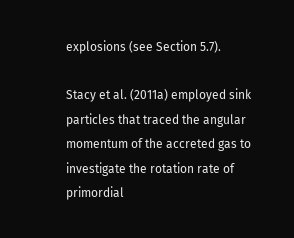explosions (see Section 5.7).

Stacy et al. (2011a) employed sink particles that traced the angular momentum of the accreted gas to investigate the rotation rate of primordial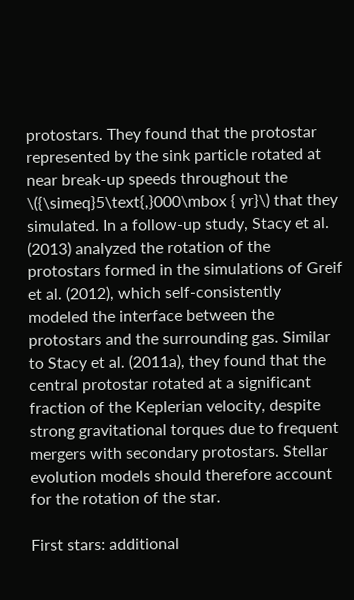protostars. They found that the protostar represented by the sink particle rotated at near break-up speeds throughout the \({\simeq}5\text{,}000\mbox { yr}\) that they simulated. In a follow-up study, Stacy et al. (2013) analyzed the rotation of the protostars formed in the simulations of Greif et al. (2012), which self-consistently modeled the interface between the protostars and the surrounding gas. Similar to Stacy et al. (2011a), they found that the central protostar rotated at a significant fraction of the Keplerian velocity, despite strong gravitational torques due to frequent mergers with secondary protostars. Stellar evolution models should therefore account for the rotation of the star.

First stars: additional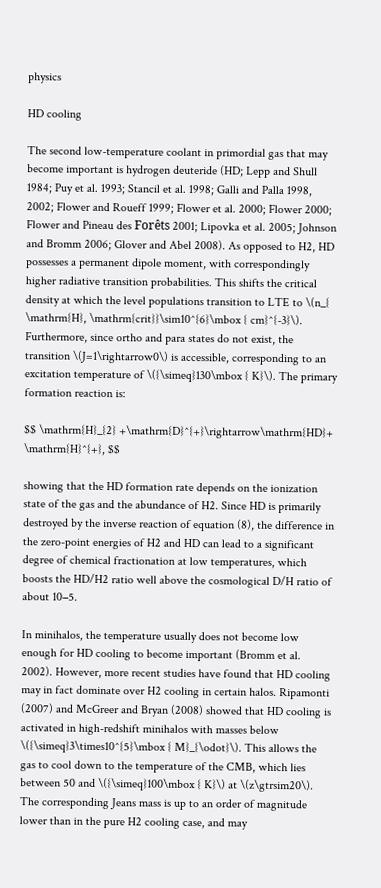physics

HD cooling

The second low-temperature coolant in primordial gas that may become important is hydrogen deuteride (HD; Lepp and Shull 1984; Puy et al. 1993; Stancil et al. 1998; Galli and Palla 1998, 2002; Flower and Roueff 1999; Flower et al. 2000; Flower 2000; Flower and Pineau des Forêts 2001; Lipovka et al. 2005; Johnson and Bromm 2006; Glover and Abel 2008). As opposed to H2, HD possesses a permanent dipole moment, with correspondingly higher radiative transition probabilities. This shifts the critical density at which the level populations transition to LTE to \(n_{ \mathrm{H}, \mathrm{crit}}\sim10^{6}\mbox { cm}^{-3}\). Furthermore, since ortho and para states do not exist, the transition \(J=1\rightarrow0\) is accessible, corresponding to an excitation temperature of \({\simeq}130\mbox { K}\). The primary formation reaction is:

$$ \mathrm{H}_{2} +\mathrm{D}^{+}\rightarrow\mathrm{HD}+ \mathrm{H}^{+}, $$

showing that the HD formation rate depends on the ionization state of the gas and the abundance of H2. Since HD is primarily destroyed by the inverse reaction of equation (8), the difference in the zero-point energies of H2 and HD can lead to a significant degree of chemical fractionation at low temperatures, which boosts the HD/H2 ratio well above the cosmological D/H ratio of about 10−5.

In minihalos, the temperature usually does not become low enough for HD cooling to become important (Bromm et al. 2002). However, more recent studies have found that HD cooling may in fact dominate over H2 cooling in certain halos. Ripamonti (2007) and McGreer and Bryan (2008) showed that HD cooling is activated in high-redshift minihalos with masses below \({\simeq}3\times10^{5}\mbox { M}_{\odot}\). This allows the gas to cool down to the temperature of the CMB, which lies between 50 and \({\simeq}100\mbox { K}\) at \(z\gtrsim20\). The corresponding Jeans mass is up to an order of magnitude lower than in the pure H2 cooling case, and may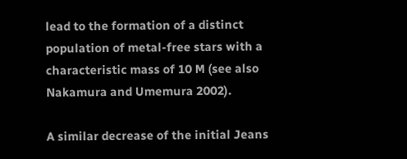lead to the formation of a distinct population of metal-free stars with a characteristic mass of 10 M (see also Nakamura and Umemura 2002).

A similar decrease of the initial Jeans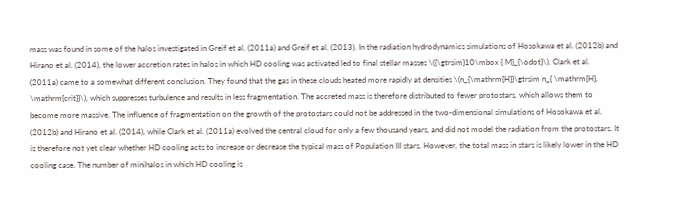mass was found in some of the halos investigated in Greif et al. (2011a) and Greif et al. (2013). In the radiation hydrodynamics simulations of Hosokawa et al. (2012b) and Hirano et al. (2014), the lower accretion rates in halos in which HD cooling was activated led to final stellar masses \({\gtrsim}10\mbox { M}_{\odot}\). Clark et al. (2011a) came to a somewhat different conclusion. They found that the gas in these clouds heated more rapidly at densities \(n_{\mathrm{H}}\gtrsim n_{ \mathrm{H}, \mathrm{crit}}\), which suppresses turbulence and results in less fragmentation. The accreted mass is therefore distributed to fewer protostars, which allows them to become more massive. The influence of fragmentation on the growth of the protostars could not be addressed in the two-dimensional simulations of Hosokawa et al. (2012b) and Hirano et al. (2014), while Clark et al. (2011a) evolved the central cloud for only a few thousand years, and did not model the radiation from the protostars. It is therefore not yet clear whether HD cooling acts to increase or decrease the typical mass of Population III stars. However, the total mass in stars is likely lower in the HD cooling case. The number of minihalos in which HD cooling is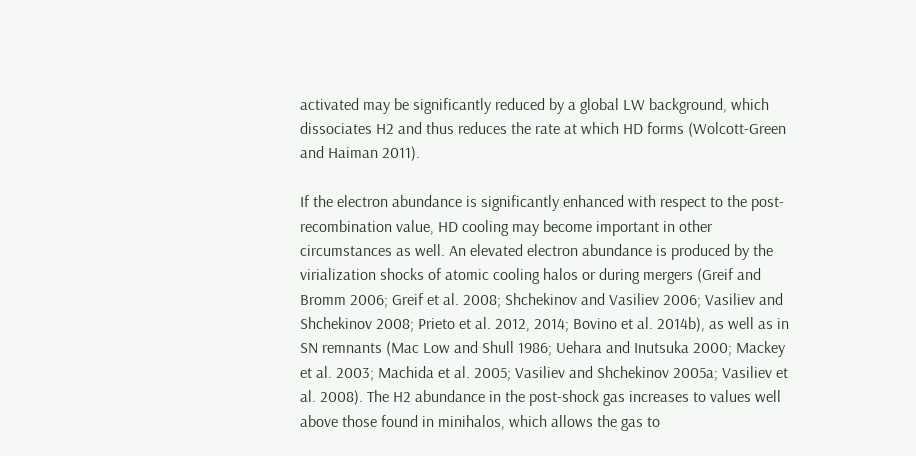activated may be significantly reduced by a global LW background, which dissociates H2 and thus reduces the rate at which HD forms (Wolcott-Green and Haiman 2011).

If the electron abundance is significantly enhanced with respect to the post-recombination value, HD cooling may become important in other circumstances as well. An elevated electron abundance is produced by the virialization shocks of atomic cooling halos or during mergers (Greif and Bromm 2006; Greif et al. 2008; Shchekinov and Vasiliev 2006; Vasiliev and Shchekinov 2008; Prieto et al. 2012, 2014; Bovino et al. 2014b), as well as in SN remnants (Mac Low and Shull 1986; Uehara and Inutsuka 2000; Mackey et al. 2003; Machida et al. 2005; Vasiliev and Shchekinov 2005a; Vasiliev et al. 2008). The H2 abundance in the post-shock gas increases to values well above those found in minihalos, which allows the gas to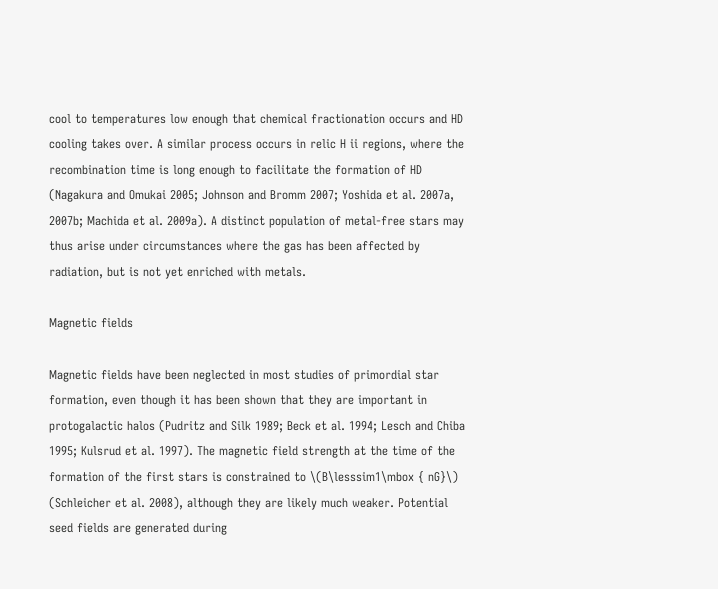cool to temperatures low enough that chemical fractionation occurs and HD cooling takes over. A similar process occurs in relic H ii regions, where the recombination time is long enough to facilitate the formation of HD (Nagakura and Omukai 2005; Johnson and Bromm 2007; Yoshida et al. 2007a, 2007b; Machida et al. 2009a). A distinct population of metal-free stars may thus arise under circumstances where the gas has been affected by radiation, but is not yet enriched with metals.

Magnetic fields

Magnetic fields have been neglected in most studies of primordial star formation, even though it has been shown that they are important in protogalactic halos (Pudritz and Silk 1989; Beck et al. 1994; Lesch and Chiba 1995; Kulsrud et al. 1997). The magnetic field strength at the time of the formation of the first stars is constrained to \(B\lesssim1\mbox { nG}\) (Schleicher et al. 2008), although they are likely much weaker. Potential seed fields are generated during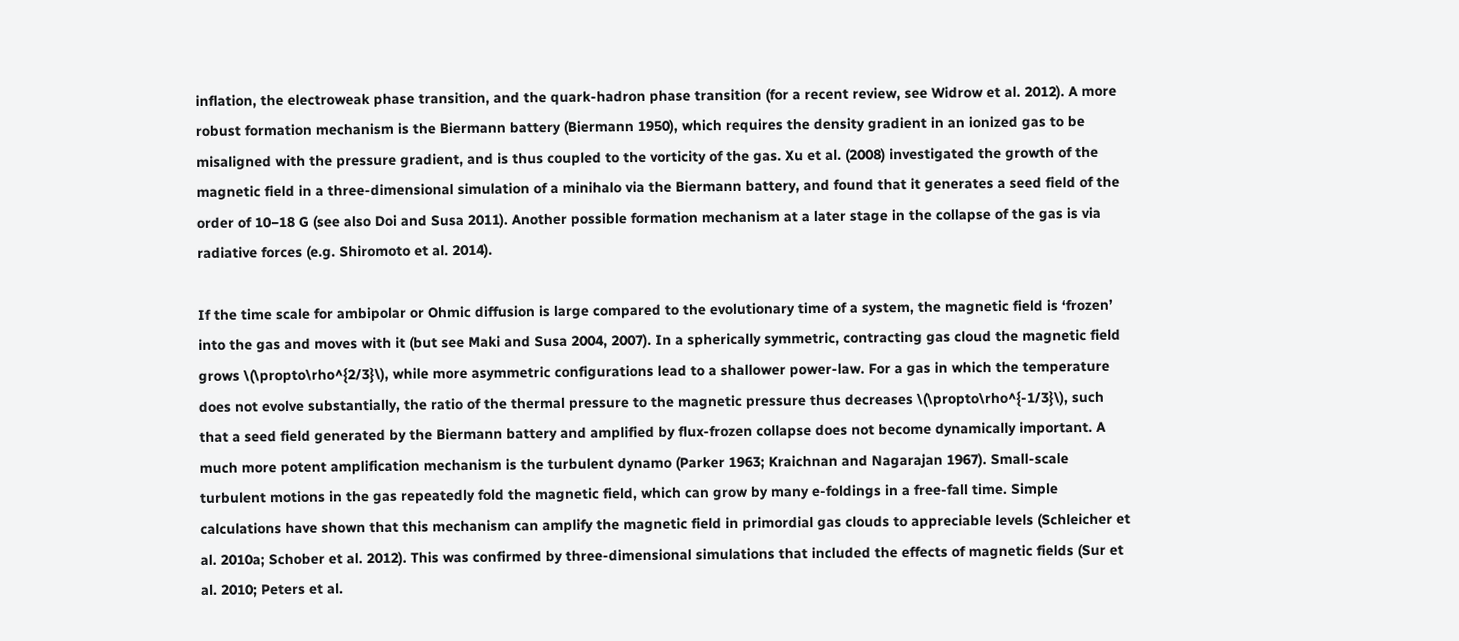inflation, the electroweak phase transition, and the quark-hadron phase transition (for a recent review, see Widrow et al. 2012). A more robust formation mechanism is the Biermann battery (Biermann 1950), which requires the density gradient in an ionized gas to be misaligned with the pressure gradient, and is thus coupled to the vorticity of the gas. Xu et al. (2008) investigated the growth of the magnetic field in a three-dimensional simulation of a minihalo via the Biermann battery, and found that it generates a seed field of the order of 10−18 G (see also Doi and Susa 2011). Another possible formation mechanism at a later stage in the collapse of the gas is via radiative forces (e.g. Shiromoto et al. 2014).

If the time scale for ambipolar or Ohmic diffusion is large compared to the evolutionary time of a system, the magnetic field is ‘frozen’ into the gas and moves with it (but see Maki and Susa 2004, 2007). In a spherically symmetric, contracting gas cloud the magnetic field grows \(\propto\rho^{2/3}\), while more asymmetric configurations lead to a shallower power-law. For a gas in which the temperature does not evolve substantially, the ratio of the thermal pressure to the magnetic pressure thus decreases \(\propto\rho^{-1/3}\), such that a seed field generated by the Biermann battery and amplified by flux-frozen collapse does not become dynamically important. A much more potent amplification mechanism is the turbulent dynamo (Parker 1963; Kraichnan and Nagarajan 1967). Small-scale turbulent motions in the gas repeatedly fold the magnetic field, which can grow by many e-foldings in a free-fall time. Simple calculations have shown that this mechanism can amplify the magnetic field in primordial gas clouds to appreciable levels (Schleicher et al. 2010a; Schober et al. 2012). This was confirmed by three-dimensional simulations that included the effects of magnetic fields (Sur et al. 2010; Peters et al.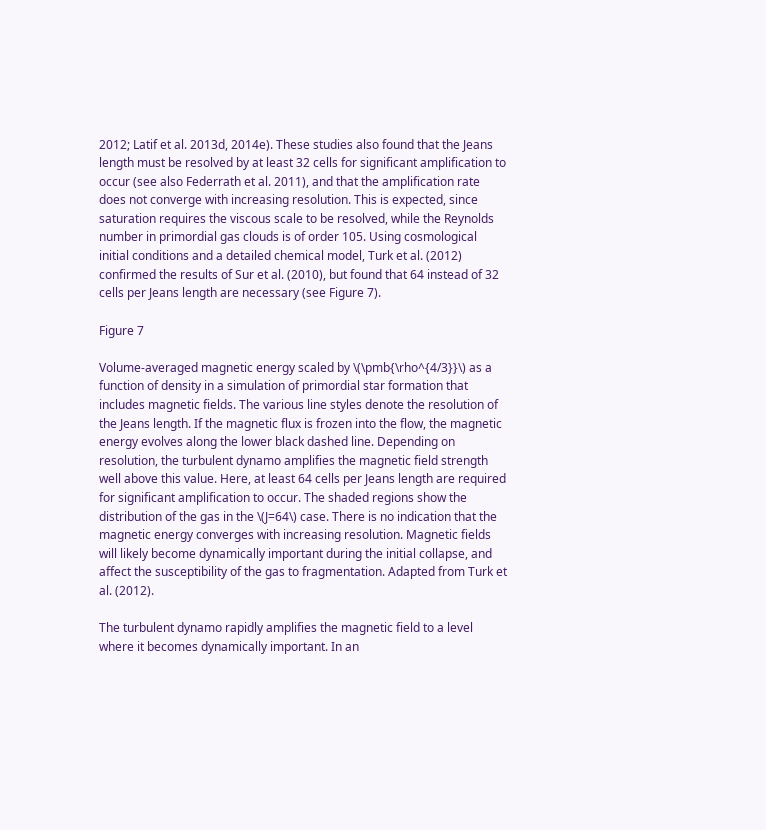2012; Latif et al. 2013d, 2014e). These studies also found that the Jeans length must be resolved by at least 32 cells for significant amplification to occur (see also Federrath et al. 2011), and that the amplification rate does not converge with increasing resolution. This is expected, since saturation requires the viscous scale to be resolved, while the Reynolds number in primordial gas clouds is of order 105. Using cosmological initial conditions and a detailed chemical model, Turk et al. (2012) confirmed the results of Sur et al. (2010), but found that 64 instead of 32 cells per Jeans length are necessary (see Figure 7).

Figure 7

Volume-averaged magnetic energy scaled by \(\pmb{\rho^{4/3}}\) as a function of density in a simulation of primordial star formation that includes magnetic fields. The various line styles denote the resolution of the Jeans length. If the magnetic flux is frozen into the flow, the magnetic energy evolves along the lower black dashed line. Depending on resolution, the turbulent dynamo amplifies the magnetic field strength well above this value. Here, at least 64 cells per Jeans length are required for significant amplification to occur. The shaded regions show the distribution of the gas in the \(J=64\) case. There is no indication that the magnetic energy converges with increasing resolution. Magnetic fields will likely become dynamically important during the initial collapse, and affect the susceptibility of the gas to fragmentation. Adapted from Turk et al. (2012).

The turbulent dynamo rapidly amplifies the magnetic field to a level where it becomes dynamically important. In an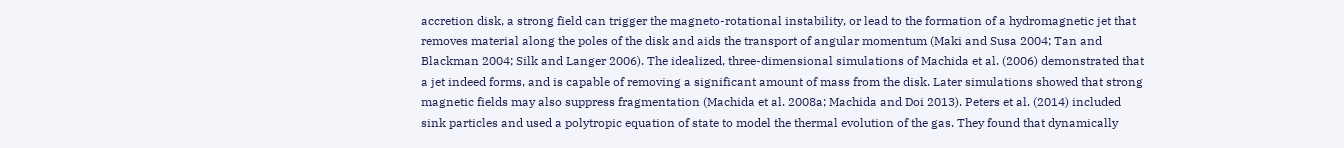accretion disk, a strong field can trigger the magneto-rotational instability, or lead to the formation of a hydromagnetic jet that removes material along the poles of the disk and aids the transport of angular momentum (Maki and Susa 2004; Tan and Blackman 2004; Silk and Langer 2006). The idealized, three-dimensional simulations of Machida et al. (2006) demonstrated that a jet indeed forms, and is capable of removing a significant amount of mass from the disk. Later simulations showed that strong magnetic fields may also suppress fragmentation (Machida et al. 2008a; Machida and Doi 2013). Peters et al. (2014) included sink particles and used a polytropic equation of state to model the thermal evolution of the gas. They found that dynamically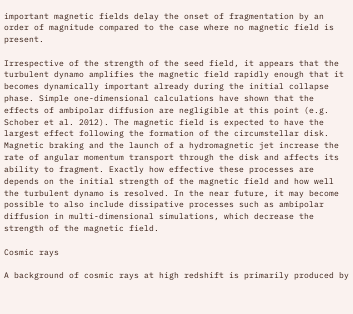important magnetic fields delay the onset of fragmentation by an order of magnitude compared to the case where no magnetic field is present.

Irrespective of the strength of the seed field, it appears that the turbulent dynamo amplifies the magnetic field rapidly enough that it becomes dynamically important already during the initial collapse phase. Simple one-dimensional calculations have shown that the effects of ambipolar diffusion are negligible at this point (e.g. Schober et al. 2012). The magnetic field is expected to have the largest effect following the formation of the circumstellar disk. Magnetic braking and the launch of a hydromagnetic jet increase the rate of angular momentum transport through the disk and affects its ability to fragment. Exactly how effective these processes are depends on the initial strength of the magnetic field and how well the turbulent dynamo is resolved. In the near future, it may become possible to also include dissipative processes such as ambipolar diffusion in multi-dimensional simulations, which decrease the strength of the magnetic field.

Cosmic rays

A background of cosmic rays at high redshift is primarily produced by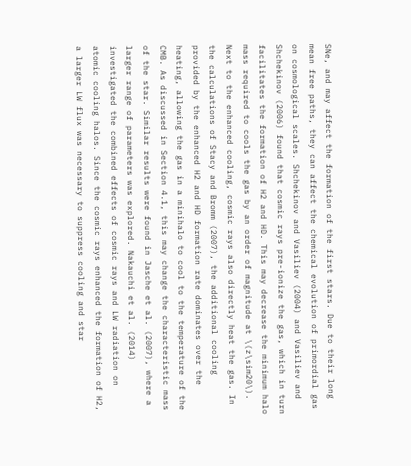SNe, and may affect the formation of the first stars. Due to their long mean free paths, they can affect the chemical evolution of primordial gas on cosmological scales. Shchekinov and Vasiliev (2004) and Vasiliev and Shchekinov (2006) found that cosmic rays pre-ionize the gas, which in turn facilitates the formation of H2 and HD. This may decrease the minimum halo mass required to cools the gas by an order of magnitude at \(z\sim20\). Next to the enhanced cooling, cosmic rays also directly heat the gas. In the calculations of Stacy and Bromm (2007), the additional cooling provided by the enhanced H2 and HD formation rate dominates over the heating, allowing the gas in a minihalo to cool to the temperature of the CMB. As discussed in Section 4.1, this may change the characteristic mass of the star. Similar results were found in Jasche et al. (2007), where a larger range of parameters was explored. Nakauchi et al. (2014) investigated the combined effects of cosmic rays and LW radiation on atomic cooling halos. Since the cosmic rays enhanced the formation of H2, a larger LW flux was necessary to suppress cooling and star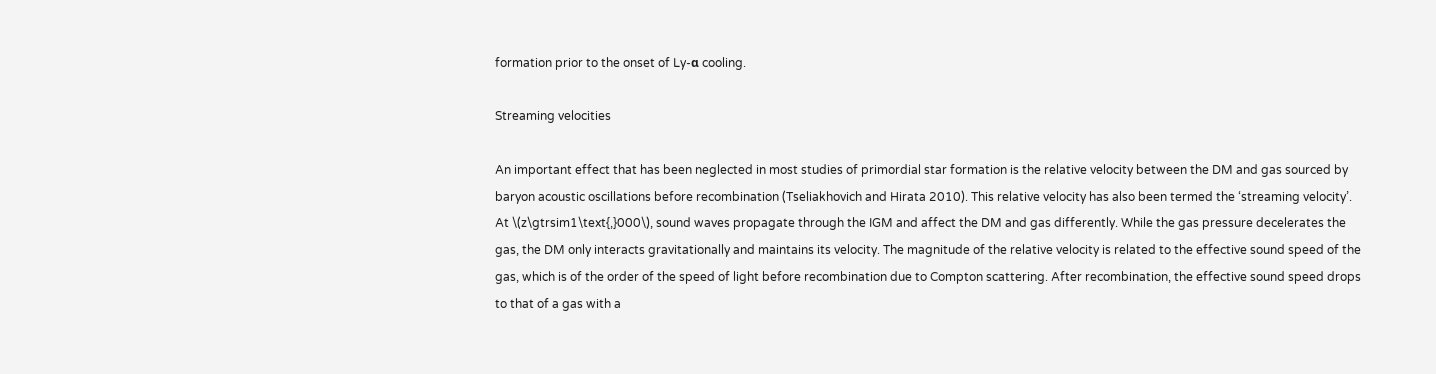formation prior to the onset of Ly-α cooling.

Streaming velocities

An important effect that has been neglected in most studies of primordial star formation is the relative velocity between the DM and gas sourced by baryon acoustic oscillations before recombination (Tseliakhovich and Hirata 2010). This relative velocity has also been termed the ‘streaming velocity’. At \(z\gtrsim1\text{,}000\), sound waves propagate through the IGM and affect the DM and gas differently. While the gas pressure decelerates the gas, the DM only interacts gravitationally and maintains its velocity. The magnitude of the relative velocity is related to the effective sound speed of the gas, which is of the order of the speed of light before recombination due to Compton scattering. After recombination, the effective sound speed drops to that of a gas with a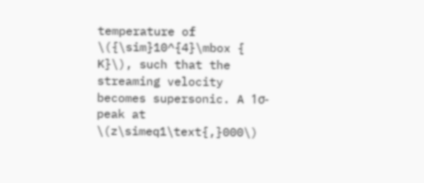temperature of \({\sim}10^{4}\mbox { K}\), such that the streaming velocity becomes supersonic. A 1σ-peak at \(z\simeq1\text{,}000\)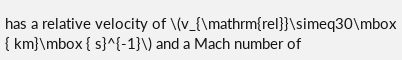has a relative velocity of \(v_{\mathrm{rel}}\simeq30\mbox { km}\mbox { s}^{-1}\) and a Mach number of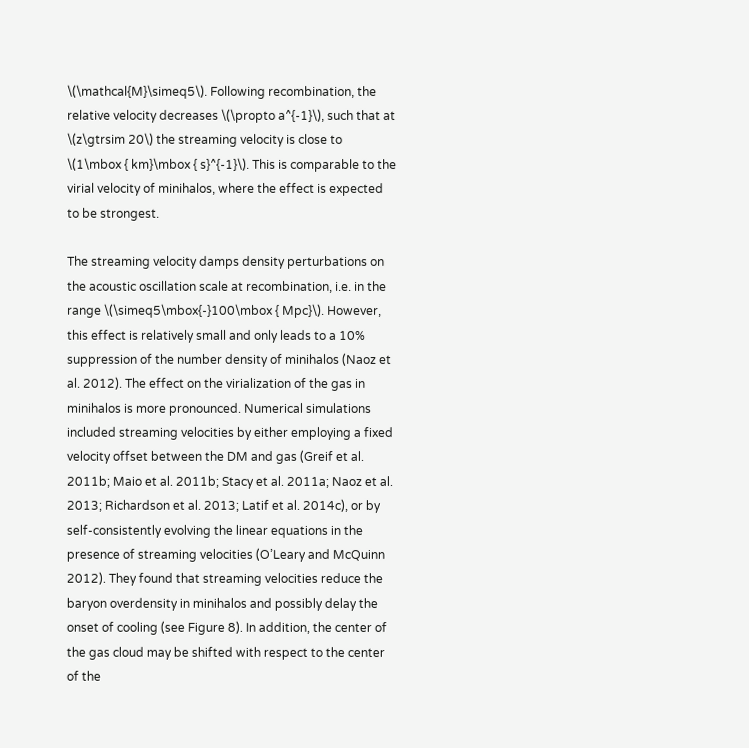\(\mathcal{M}\simeq5\). Following recombination, the relative velocity decreases \(\propto a^{-1}\), such that at \(z\gtrsim 20\) the streaming velocity is close to \(1\mbox { km}\mbox { s}^{-1}\). This is comparable to the virial velocity of minihalos, where the effect is expected to be strongest.

The streaming velocity damps density perturbations on the acoustic oscillation scale at recombination, i.e. in the range \(\simeq5\mbox{-}100\mbox { Mpc}\). However, this effect is relatively small and only leads to a 10% suppression of the number density of minihalos (Naoz et al. 2012). The effect on the virialization of the gas in minihalos is more pronounced. Numerical simulations included streaming velocities by either employing a fixed velocity offset between the DM and gas (Greif et al. 2011b; Maio et al. 2011b; Stacy et al. 2011a; Naoz et al. 2013; Richardson et al. 2013; Latif et al. 2014c), or by self-consistently evolving the linear equations in the presence of streaming velocities (O’Leary and McQuinn 2012). They found that streaming velocities reduce the baryon overdensity in minihalos and possibly delay the onset of cooling (see Figure 8). In addition, the center of the gas cloud may be shifted with respect to the center of the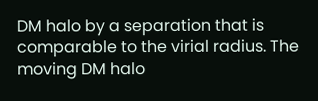DM halo by a separation that is comparable to the virial radius. The moving DM halo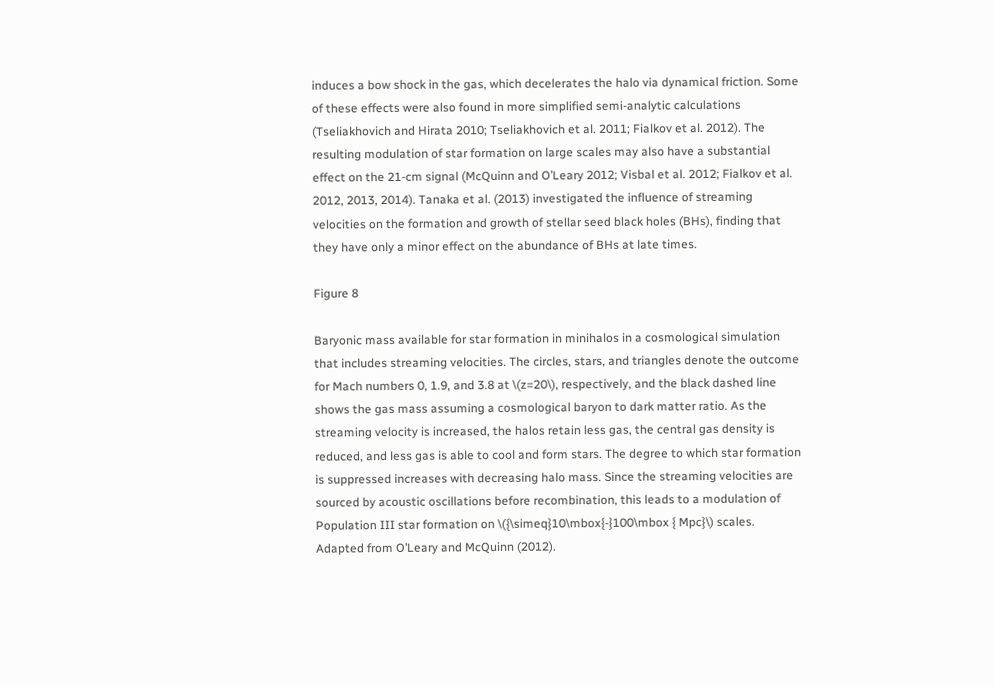induces a bow shock in the gas, which decelerates the halo via dynamical friction. Some of these effects were also found in more simplified semi-analytic calculations (Tseliakhovich and Hirata 2010; Tseliakhovich et al. 2011; Fialkov et al. 2012). The resulting modulation of star formation on large scales may also have a substantial effect on the 21-cm signal (McQuinn and O’Leary 2012; Visbal et al. 2012; Fialkov et al. 2012, 2013, 2014). Tanaka et al. (2013) investigated the influence of streaming velocities on the formation and growth of stellar seed black holes (BHs), finding that they have only a minor effect on the abundance of BHs at late times.

Figure 8

Baryonic mass available for star formation in minihalos in a cosmological simulation that includes streaming velocities. The circles, stars, and triangles denote the outcome for Mach numbers 0, 1.9, and 3.8 at \(z=20\), respectively, and the black dashed line shows the gas mass assuming a cosmological baryon to dark matter ratio. As the streaming velocity is increased, the halos retain less gas, the central gas density is reduced, and less gas is able to cool and form stars. The degree to which star formation is suppressed increases with decreasing halo mass. Since the streaming velocities are sourced by acoustic oscillations before recombination, this leads to a modulation of Population III star formation on \({\simeq}10\mbox{-}100\mbox { Mpc}\) scales. Adapted from O’Leary and McQuinn (2012).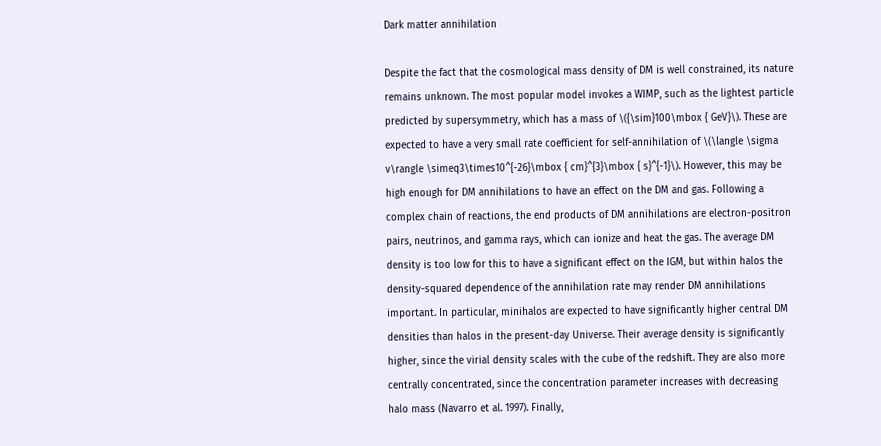Dark matter annihilation

Despite the fact that the cosmological mass density of DM is well constrained, its nature remains unknown. The most popular model invokes a WIMP, such as the lightest particle predicted by supersymmetry, which has a mass of \({\sim}100\mbox { GeV}\). These are expected to have a very small rate coefficient for self-annihilation of \(\langle \sigma v\rangle \simeq3\times10^{-26}\mbox { cm}^{3}\mbox { s}^{-1}\). However, this may be high enough for DM annihilations to have an effect on the DM and gas. Following a complex chain of reactions, the end products of DM annihilations are electron-positron pairs, neutrinos, and gamma rays, which can ionize and heat the gas. The average DM density is too low for this to have a significant effect on the IGM, but within halos the density-squared dependence of the annihilation rate may render DM annihilations important. In particular, minihalos are expected to have significantly higher central DM densities than halos in the present-day Universe. Their average density is significantly higher, since the virial density scales with the cube of the redshift. They are also more centrally concentrated, since the concentration parameter increases with decreasing halo mass (Navarro et al. 1997). Finally,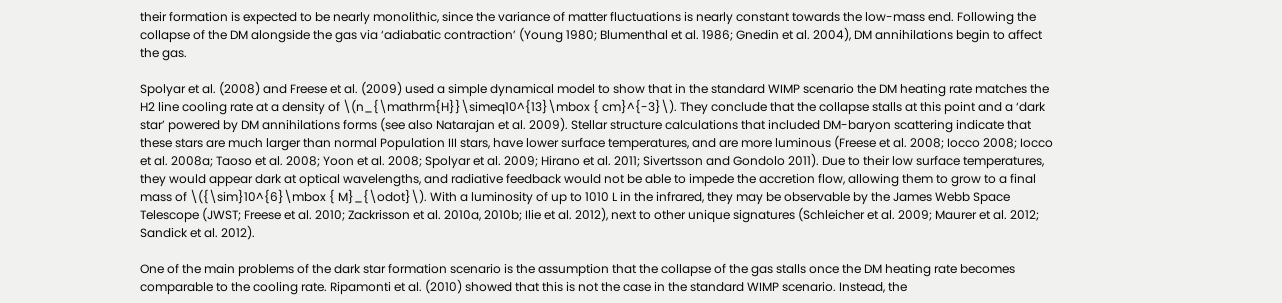their formation is expected to be nearly monolithic, since the variance of matter fluctuations is nearly constant towards the low-mass end. Following the collapse of the DM alongside the gas via ‘adiabatic contraction’ (Young 1980; Blumenthal et al. 1986; Gnedin et al. 2004), DM annihilations begin to affect the gas.

Spolyar et al. (2008) and Freese et al. (2009) used a simple dynamical model to show that in the standard WIMP scenario the DM heating rate matches the H2 line cooling rate at a density of \(n_{\mathrm{H}}\simeq10^{13}\mbox { cm}^{-3}\). They conclude that the collapse stalls at this point and a ‘dark star’ powered by DM annihilations forms (see also Natarajan et al. 2009). Stellar structure calculations that included DM-baryon scattering indicate that these stars are much larger than normal Population III stars, have lower surface temperatures, and are more luminous (Freese et al. 2008; Iocco 2008; Iocco et al. 2008a; Taoso et al. 2008; Yoon et al. 2008; Spolyar et al. 2009; Hirano et al. 2011; Sivertsson and Gondolo 2011). Due to their low surface temperatures, they would appear dark at optical wavelengths, and radiative feedback would not be able to impede the accretion flow, allowing them to grow to a final mass of \({\sim}10^{6}\mbox { M}_{\odot}\). With a luminosity of up to 1010 L in the infrared, they may be observable by the James Webb Space Telescope (JWST; Freese et al. 2010; Zackrisson et al. 2010a, 2010b; Ilie et al. 2012), next to other unique signatures (Schleicher et al. 2009; Maurer et al. 2012; Sandick et al. 2012).

One of the main problems of the dark star formation scenario is the assumption that the collapse of the gas stalls once the DM heating rate becomes comparable to the cooling rate. Ripamonti et al. (2010) showed that this is not the case in the standard WIMP scenario. Instead, the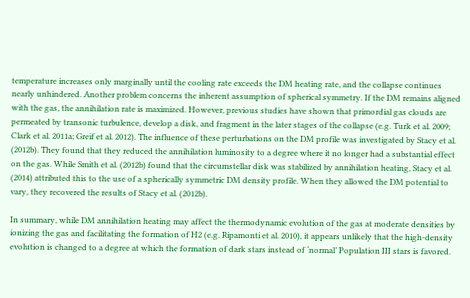temperature increases only marginally until the cooling rate exceeds the DM heating rate, and the collapse continues nearly unhindered. Another problem concerns the inherent assumption of spherical symmetry. If the DM remains aligned with the gas, the annihilation rate is maximized. However, previous studies have shown that primordial gas clouds are permeated by transonic turbulence, develop a disk, and fragment in the later stages of the collapse (e.g. Turk et al. 2009; Clark et al. 2011a; Greif et al. 2012). The influence of these perturbations on the DM profile was investigated by Stacy et al. (2012b). They found that they reduced the annihilation luminosity to a degree where it no longer had a substantial effect on the gas. While Smith et al. (2012b) found that the circumstellar disk was stabilized by annihilation heating, Stacy et al. (2014) attributed this to the use of a spherically symmetric DM density profile. When they allowed the DM potential to vary, they recovered the results of Stacy et al. (2012b).

In summary, while DM annihilation heating may affect the thermodynamic evolution of the gas at moderate densities by ionizing the gas and facilitating the formation of H2 (e.g. Ripamonti et al. 2010), it appears unlikely that the high-density evolution is changed to a degree at which the formation of dark stars instead of ‘normal’ Population III stars is favored.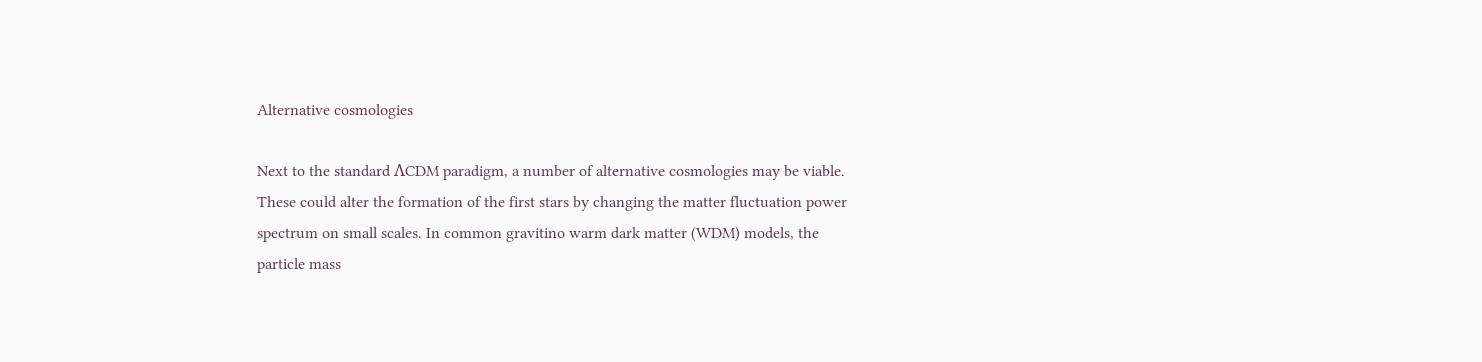Alternative cosmologies

Next to the standard ΛCDM paradigm, a number of alternative cosmologies may be viable. These could alter the formation of the first stars by changing the matter fluctuation power spectrum on small scales. In common gravitino warm dark matter (WDM) models, the particle mass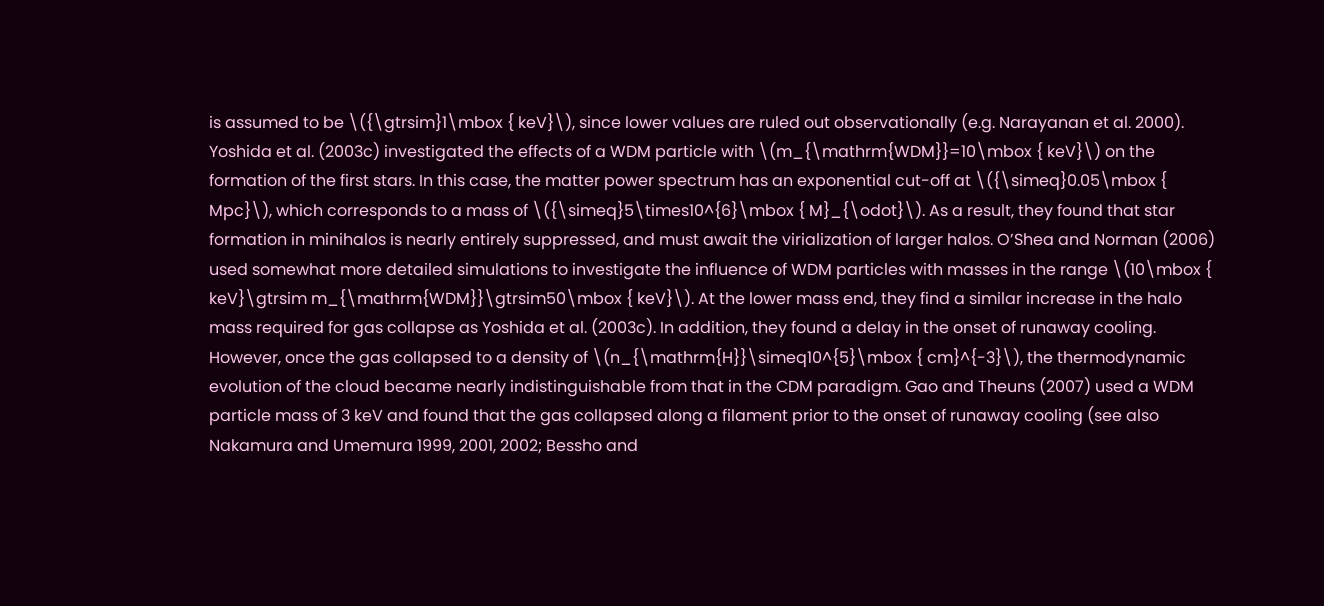is assumed to be \({\gtrsim}1\mbox { keV}\), since lower values are ruled out observationally (e.g. Narayanan et al. 2000). Yoshida et al. (2003c) investigated the effects of a WDM particle with \(m_{\mathrm{WDM}}=10\mbox { keV}\) on the formation of the first stars. In this case, the matter power spectrum has an exponential cut-off at \({\simeq}0.05\mbox { Mpc}\), which corresponds to a mass of \({\simeq}5\times10^{6}\mbox { M}_{\odot}\). As a result, they found that star formation in minihalos is nearly entirely suppressed, and must await the virialization of larger halos. O’Shea and Norman (2006) used somewhat more detailed simulations to investigate the influence of WDM particles with masses in the range \(10\mbox { keV}\gtrsim m_{\mathrm{WDM}}\gtrsim50\mbox { keV}\). At the lower mass end, they find a similar increase in the halo mass required for gas collapse as Yoshida et al. (2003c). In addition, they found a delay in the onset of runaway cooling. However, once the gas collapsed to a density of \(n_{\mathrm{H}}\simeq10^{5}\mbox { cm}^{-3}\), the thermodynamic evolution of the cloud became nearly indistinguishable from that in the CDM paradigm. Gao and Theuns (2007) used a WDM particle mass of 3 keV and found that the gas collapsed along a filament prior to the onset of runaway cooling (see also Nakamura and Umemura 1999, 2001, 2002; Bessho and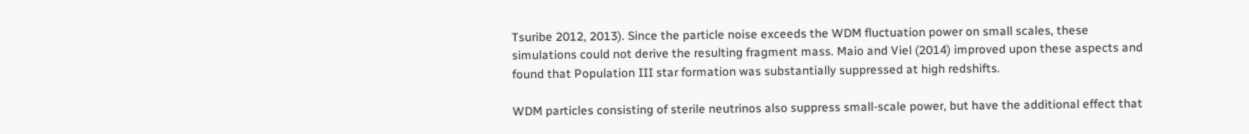Tsuribe 2012, 2013). Since the particle noise exceeds the WDM fluctuation power on small scales, these simulations could not derive the resulting fragment mass. Maio and Viel (2014) improved upon these aspects and found that Population III star formation was substantially suppressed at high redshifts.

WDM particles consisting of sterile neutrinos also suppress small-scale power, but have the additional effect that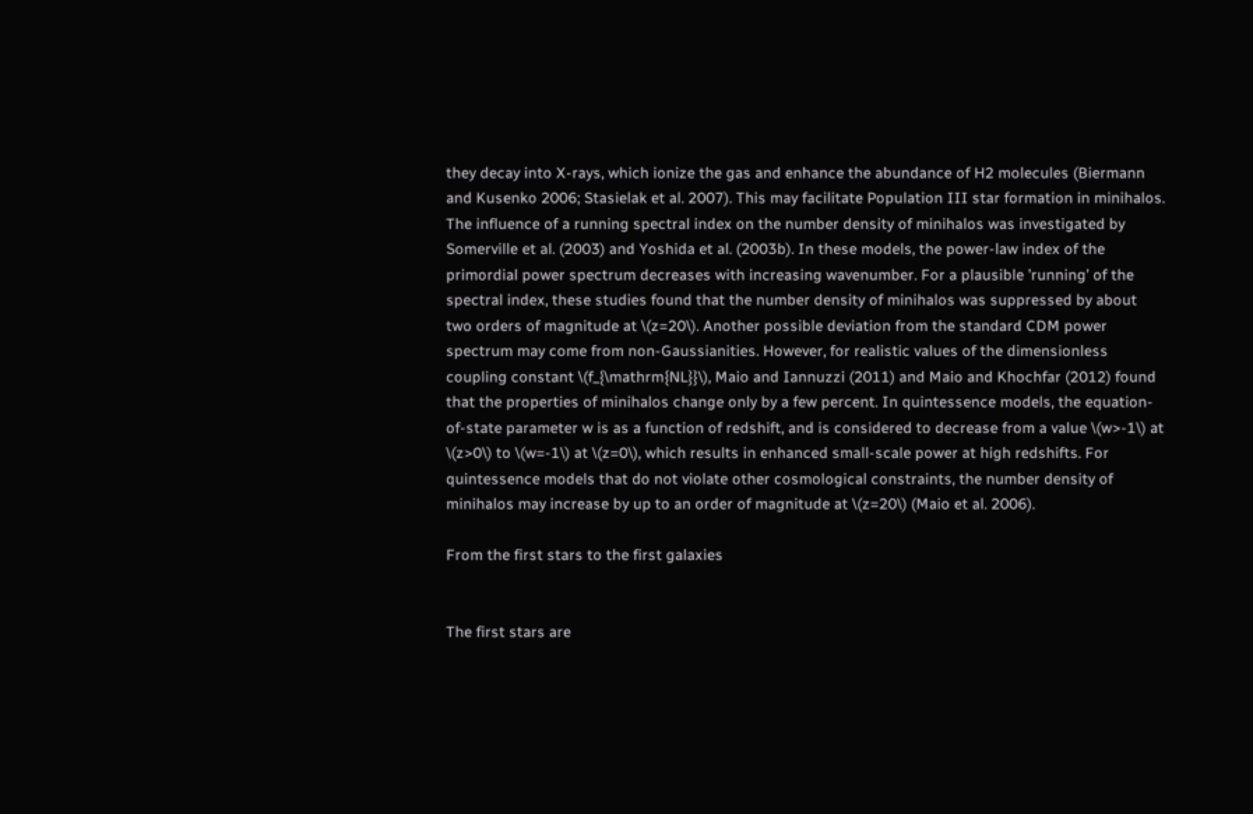they decay into X-rays, which ionize the gas and enhance the abundance of H2 molecules (Biermann and Kusenko 2006; Stasielak et al. 2007). This may facilitate Population III star formation in minihalos. The influence of a running spectral index on the number density of minihalos was investigated by Somerville et al. (2003) and Yoshida et al. (2003b). In these models, the power-law index of the primordial power spectrum decreases with increasing wavenumber. For a plausible ’running’ of the spectral index, these studies found that the number density of minihalos was suppressed by about two orders of magnitude at \(z=20\). Another possible deviation from the standard CDM power spectrum may come from non-Gaussianities. However, for realistic values of the dimensionless coupling constant \(f_{\mathrm{NL}}\), Maio and Iannuzzi (2011) and Maio and Khochfar (2012) found that the properties of minihalos change only by a few percent. In quintessence models, the equation-of-state parameter w is as a function of redshift, and is considered to decrease from a value \(w>-1\) at \(z>0\) to \(w=-1\) at \(z=0\), which results in enhanced small-scale power at high redshifts. For quintessence models that do not violate other cosmological constraints, the number density of minihalos may increase by up to an order of magnitude at \(z=20\) (Maio et al. 2006).

From the first stars to the first galaxies


The first stars are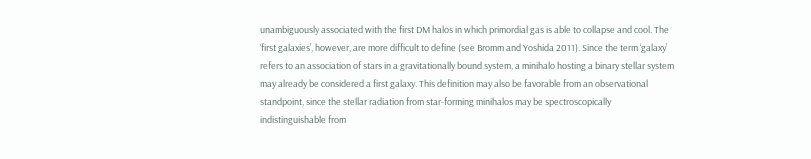unambiguously associated with the first DM halos in which primordial gas is able to collapse and cool. The ‘first galaxies’, however, are more difficult to define (see Bromm and Yoshida 2011). Since the term ‘galaxy’ refers to an association of stars in a gravitationally bound system, a minihalo hosting a binary stellar system may already be considered a first galaxy. This definition may also be favorable from an observational standpoint, since the stellar radiation from star-forming minihalos may be spectroscopically indistinguishable from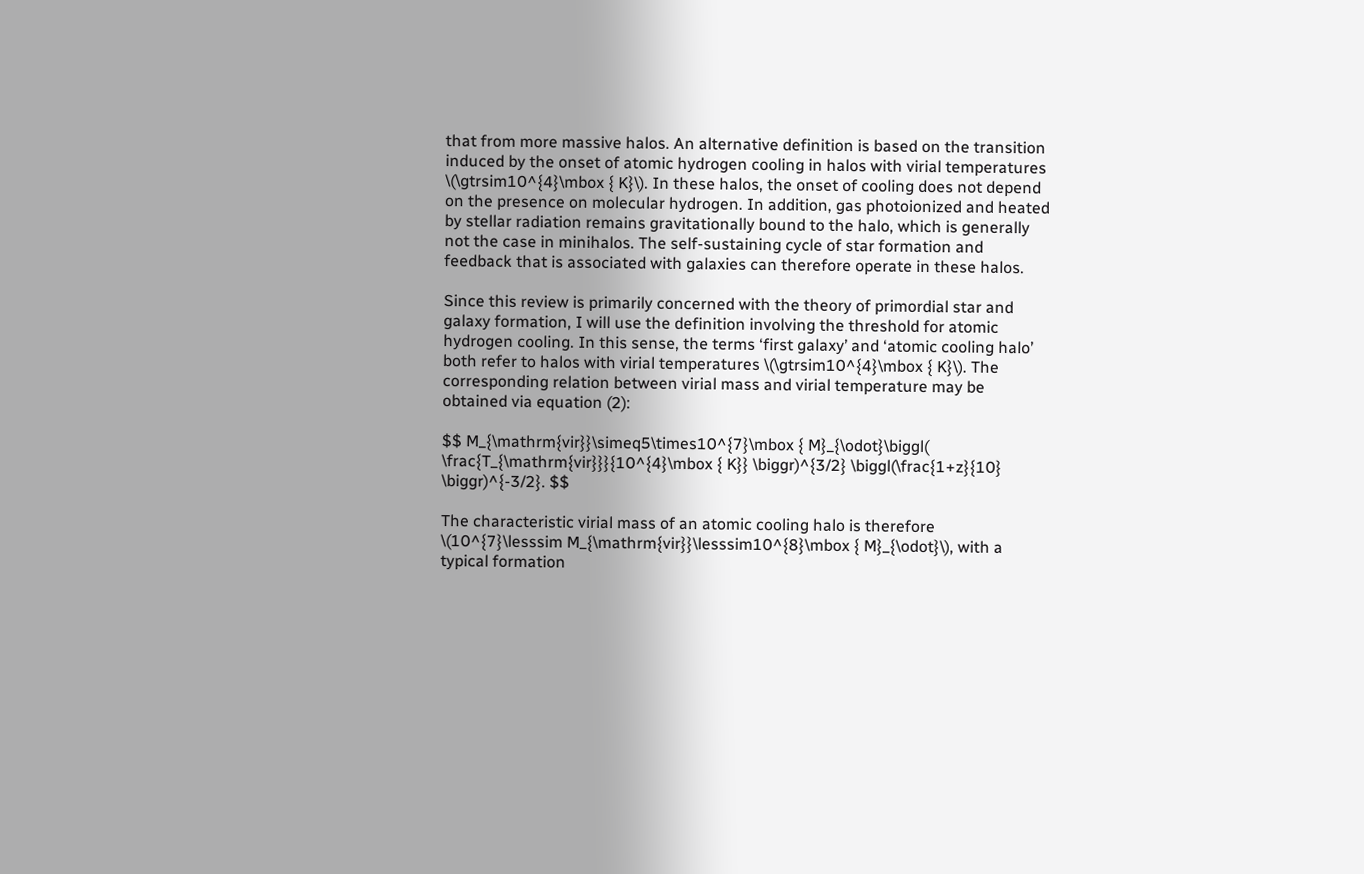that from more massive halos. An alternative definition is based on the transition induced by the onset of atomic hydrogen cooling in halos with virial temperatures \(\gtrsim10^{4}\mbox { K}\). In these halos, the onset of cooling does not depend on the presence on molecular hydrogen. In addition, gas photoionized and heated by stellar radiation remains gravitationally bound to the halo, which is generally not the case in minihalos. The self-sustaining cycle of star formation and feedback that is associated with galaxies can therefore operate in these halos.

Since this review is primarily concerned with the theory of primordial star and galaxy formation, I will use the definition involving the threshold for atomic hydrogen cooling. In this sense, the terms ‘first galaxy’ and ‘atomic cooling halo’ both refer to halos with virial temperatures \(\gtrsim10^{4}\mbox { K}\). The corresponding relation between virial mass and virial temperature may be obtained via equation (2):

$$ M_{\mathrm{vir}}\simeq5\times10^{7}\mbox { M}_{\odot}\biggl( \frac{T_{\mathrm{vir}}}{10^{4}\mbox { K}} \biggr)^{3/2} \biggl(\frac{1+z}{10} \biggr)^{-3/2}. $$

The characteristic virial mass of an atomic cooling halo is therefore \(10^{7}\lesssim M_{\mathrm{vir}}\lesssim10^{8}\mbox { M}_{\odot}\), with a typical formation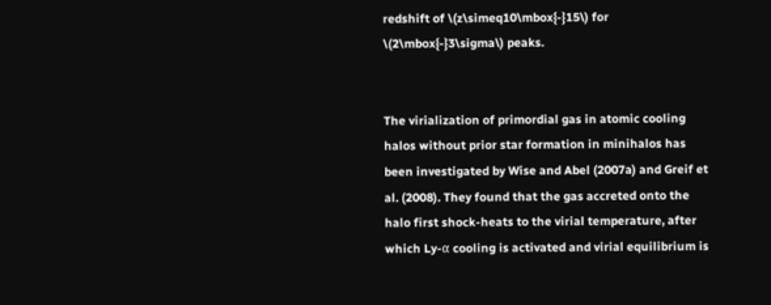redshift of \(z\simeq10\mbox{-}15\) for \(2\mbox{-}3\sigma\) peaks.


The virialization of primordial gas in atomic cooling halos without prior star formation in minihalos has been investigated by Wise and Abel (2007a) and Greif et al. (2008). They found that the gas accreted onto the halo first shock-heats to the virial temperature, after which Ly-α cooling is activated and virial equilibrium is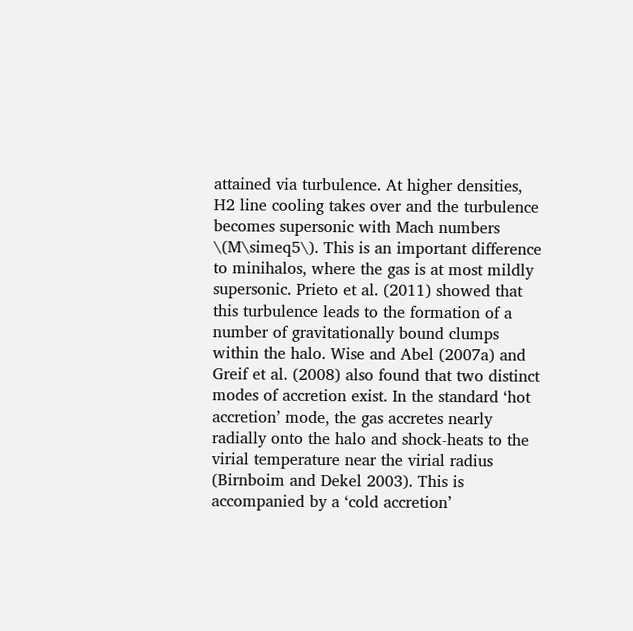attained via turbulence. At higher densities, H2 line cooling takes over and the turbulence becomes supersonic with Mach numbers \(M\simeq5\). This is an important difference to minihalos, where the gas is at most mildly supersonic. Prieto et al. (2011) showed that this turbulence leads to the formation of a number of gravitationally bound clumps within the halo. Wise and Abel (2007a) and Greif et al. (2008) also found that two distinct modes of accretion exist. In the standard ‘hot accretion’ mode, the gas accretes nearly radially onto the halo and shock-heats to the virial temperature near the virial radius (Birnboim and Dekel 2003). This is accompanied by a ‘cold accretion’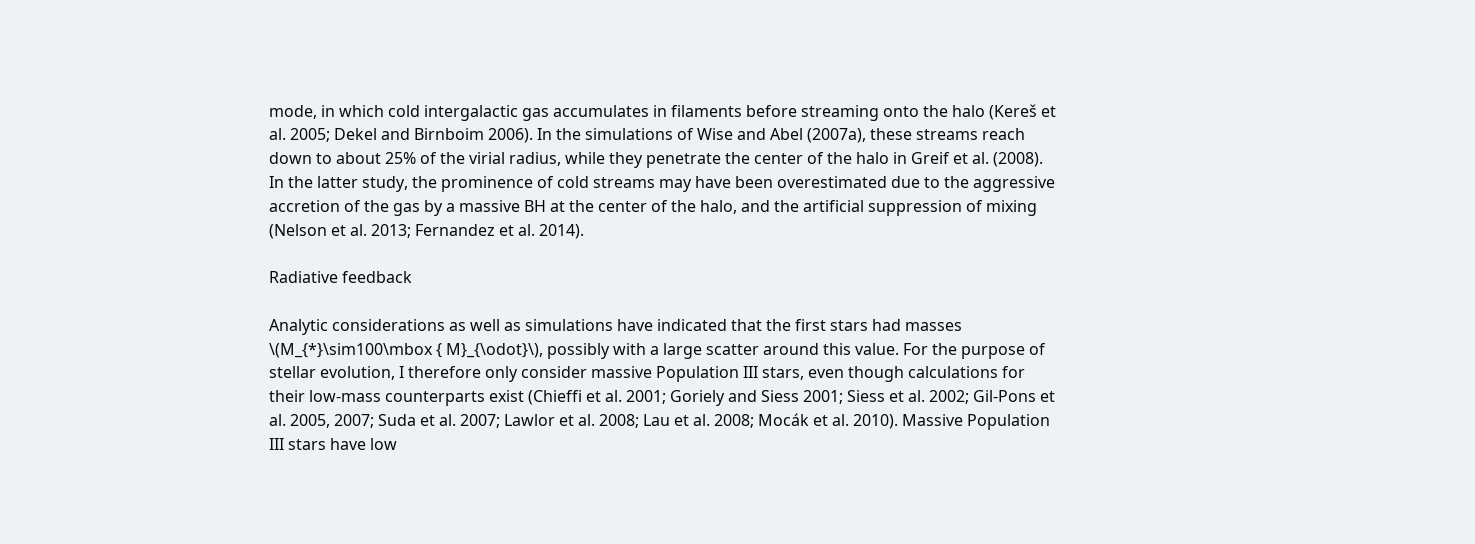mode, in which cold intergalactic gas accumulates in filaments before streaming onto the halo (Kereš et al. 2005; Dekel and Birnboim 2006). In the simulations of Wise and Abel (2007a), these streams reach down to about 25% of the virial radius, while they penetrate the center of the halo in Greif et al. (2008). In the latter study, the prominence of cold streams may have been overestimated due to the aggressive accretion of the gas by a massive BH at the center of the halo, and the artificial suppression of mixing (Nelson et al. 2013; Fernandez et al. 2014).

Radiative feedback

Analytic considerations as well as simulations have indicated that the first stars had masses \(M_{*}\sim100\mbox { M}_{\odot}\), possibly with a large scatter around this value. For the purpose of stellar evolution, I therefore only consider massive Population III stars, even though calculations for their low-mass counterparts exist (Chieffi et al. 2001; Goriely and Siess 2001; Siess et al. 2002; Gil-Pons et al. 2005, 2007; Suda et al. 2007; Lawlor et al. 2008; Lau et al. 2008; Mocák et al. 2010). Massive Population III stars have low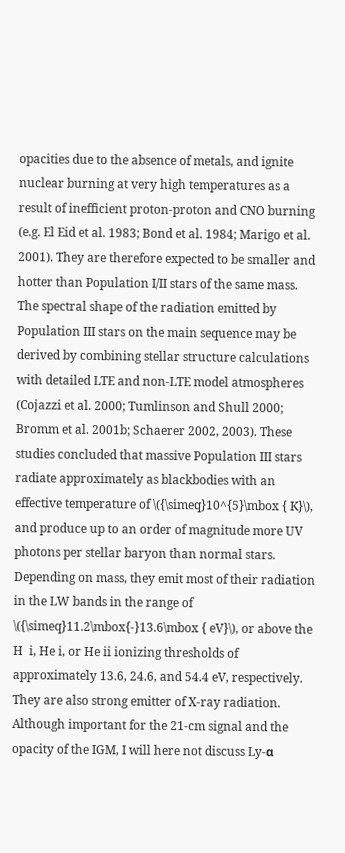opacities due to the absence of metals, and ignite nuclear burning at very high temperatures as a result of inefficient proton-proton and CNO burning (e.g. El Eid et al. 1983; Bond et al. 1984; Marigo et al. 2001). They are therefore expected to be smaller and hotter than Population I/II stars of the same mass. The spectral shape of the radiation emitted by Population III stars on the main sequence may be derived by combining stellar structure calculations with detailed LTE and non-LTE model atmospheres (Cojazzi et al. 2000; Tumlinson and Shull 2000; Bromm et al. 2001b; Schaerer 2002, 2003). These studies concluded that massive Population III stars radiate approximately as blackbodies with an effective temperature of \({\simeq}10^{5}\mbox { K}\), and produce up to an order of magnitude more UV photons per stellar baryon than normal stars. Depending on mass, they emit most of their radiation in the LW bands in the range of \({\simeq}11.2\mbox{-}13.6\mbox { eV}\), or above the H  i, He i, or He ii ionizing thresholds of approximately 13.6, 24.6, and 54.4 eV, respectively. They are also strong emitter of X-ray radiation. Although important for the 21-cm signal and the opacity of the IGM, I will here not discuss Ly-α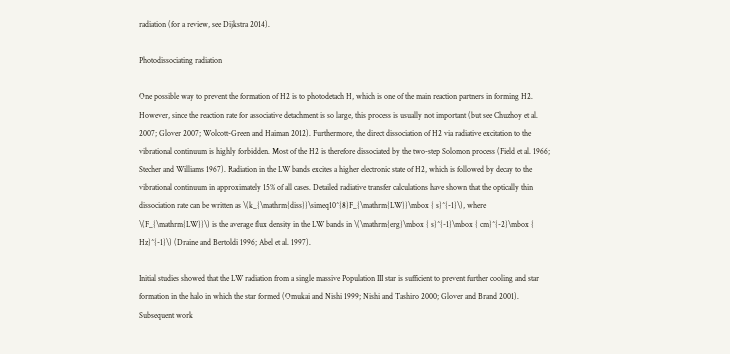radiation (for a review, see Dijkstra 2014).

Photodissociating radiation

One possible way to prevent the formation of H2 is to photodetach H, which is one of the main reaction partners in forming H2. However, since the reaction rate for associative detachment is so large, this process is usually not important (but see Chuzhoy et al. 2007; Glover 2007; Wolcott-Green and Haiman 2012). Furthermore, the direct dissociation of H2 via radiative excitation to the vibrational continuum is highly forbidden. Most of the H2 is therefore dissociated by the two-step Solomon process (Field et al. 1966; Stecher and Williams 1967). Radiation in the LW bands excites a higher electronic state of H2, which is followed by decay to the vibrational continuum in approximately 15% of all cases. Detailed radiative transfer calculations have shown that the optically thin dissociation rate can be written as \(k_{\mathrm{diss}}\simeq10^{8}F_{\mathrm{LW}}\mbox { s}^{-1}\), where \(F_{\mathrm{LW}}\) is the average flux density in the LW bands in \(\mathrm{erg}\mbox { s}^{-1}\mbox { cm}^{-2}\mbox { Hz}^{-1}\) (Draine and Bertoldi 1996; Abel et al. 1997).

Initial studies showed that the LW radiation from a single massive Population III star is sufficient to prevent further cooling and star formation in the halo in which the star formed (Omukai and Nishi 1999; Nishi and Tashiro 2000; Glover and Brand 2001). Subsequent work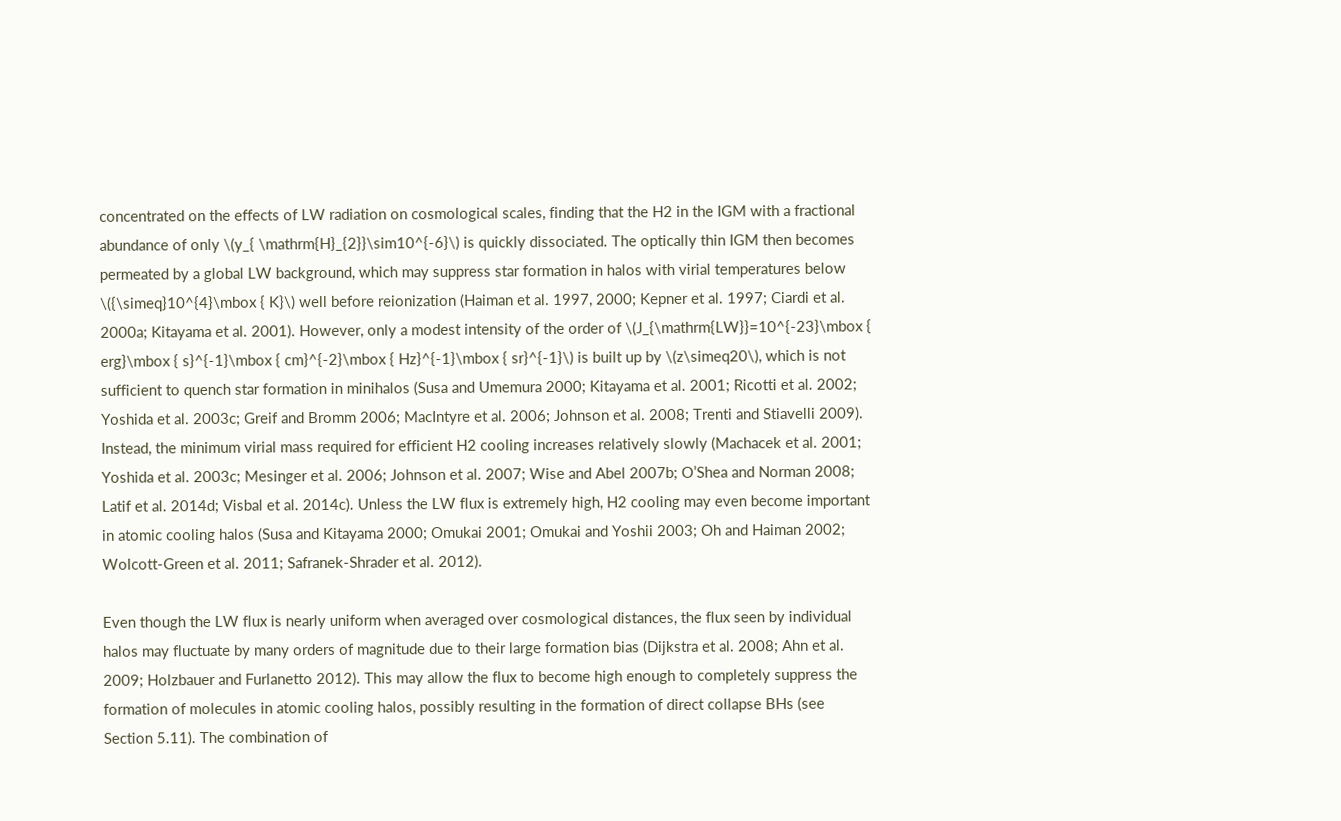concentrated on the effects of LW radiation on cosmological scales, finding that the H2 in the IGM with a fractional abundance of only \(y_{ \mathrm{H}_{2}}\sim10^{-6}\) is quickly dissociated. The optically thin IGM then becomes permeated by a global LW background, which may suppress star formation in halos with virial temperatures below \({\simeq}10^{4}\mbox { K}\) well before reionization (Haiman et al. 1997, 2000; Kepner et al. 1997; Ciardi et al. 2000a; Kitayama et al. 2001). However, only a modest intensity of the order of \(J_{\mathrm{LW}}=10^{-23}\mbox { erg}\mbox { s}^{-1}\mbox { cm}^{-2}\mbox { Hz}^{-1}\mbox { sr}^{-1}\) is built up by \(z\simeq20\), which is not sufficient to quench star formation in minihalos (Susa and Umemura 2000; Kitayama et al. 2001; Ricotti et al. 2002; Yoshida et al. 2003c; Greif and Bromm 2006; MacIntyre et al. 2006; Johnson et al. 2008; Trenti and Stiavelli 2009). Instead, the minimum virial mass required for efficient H2 cooling increases relatively slowly (Machacek et al. 2001; Yoshida et al. 2003c; Mesinger et al. 2006; Johnson et al. 2007; Wise and Abel 2007b; O’Shea and Norman 2008; Latif et al. 2014d; Visbal et al. 2014c). Unless the LW flux is extremely high, H2 cooling may even become important in atomic cooling halos (Susa and Kitayama 2000; Omukai 2001; Omukai and Yoshii 2003; Oh and Haiman 2002; Wolcott-Green et al. 2011; Safranek-Shrader et al. 2012).

Even though the LW flux is nearly uniform when averaged over cosmological distances, the flux seen by individual halos may fluctuate by many orders of magnitude due to their large formation bias (Dijkstra et al. 2008; Ahn et al. 2009; Holzbauer and Furlanetto 2012). This may allow the flux to become high enough to completely suppress the formation of molecules in atomic cooling halos, possibly resulting in the formation of direct collapse BHs (see Section 5.11). The combination of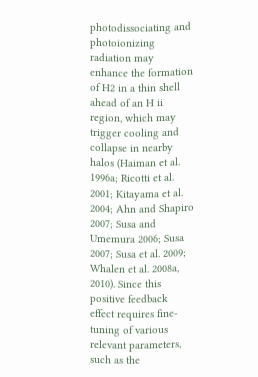photodissociating and photoionizing radiation may enhance the formation of H2 in a thin shell ahead of an H ii region, which may trigger cooling and collapse in nearby halos (Haiman et al. 1996a; Ricotti et al. 2001; Kitayama et al. 2004; Ahn and Shapiro 2007; Susa and Umemura 2006; Susa 2007; Susa et al. 2009; Whalen et al. 2008a, 2010). Since this positive feedback effect requires fine-tuning of various relevant parameters, such as the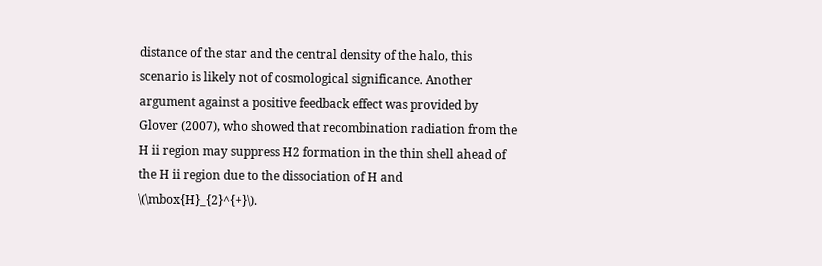distance of the star and the central density of the halo, this scenario is likely not of cosmological significance. Another argument against a positive feedback effect was provided by Glover (2007), who showed that recombination radiation from the H ii region may suppress H2 formation in the thin shell ahead of the H ii region due to the dissociation of H and \(\mbox{H}_{2}^{+}\).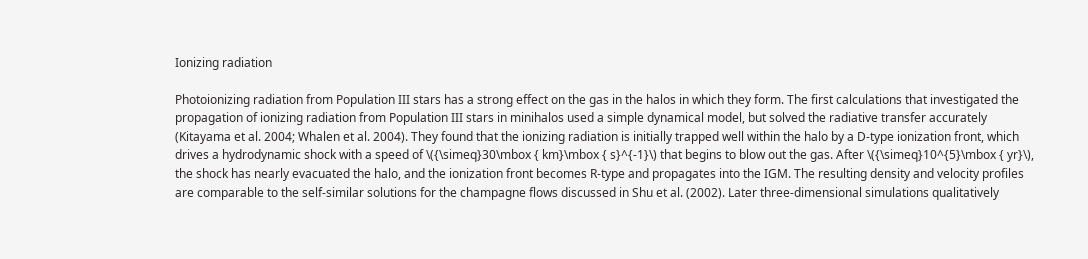Ionizing radiation

Photoionizing radiation from Population III stars has a strong effect on the gas in the halos in which they form. The first calculations that investigated the propagation of ionizing radiation from Population III stars in minihalos used a simple dynamical model, but solved the radiative transfer accurately (Kitayama et al. 2004; Whalen et al. 2004). They found that the ionizing radiation is initially trapped well within the halo by a D-type ionization front, which drives a hydrodynamic shock with a speed of \({\simeq}30\mbox { km}\mbox { s}^{-1}\) that begins to blow out the gas. After \({\simeq}10^{5}\mbox { yr}\), the shock has nearly evacuated the halo, and the ionization front becomes R-type and propagates into the IGM. The resulting density and velocity profiles are comparable to the self-similar solutions for the champagne flows discussed in Shu et al. (2002). Later three-dimensional simulations qualitatively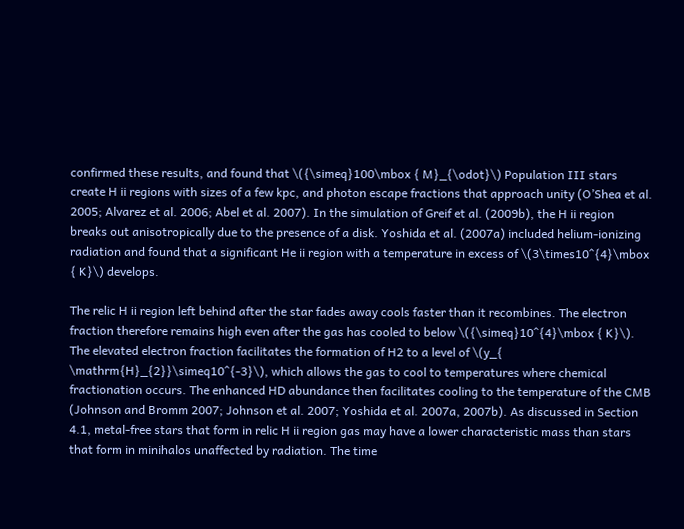confirmed these results, and found that \({\simeq}100\mbox { M}_{\odot}\) Population III stars create H ii regions with sizes of a few kpc, and photon escape fractions that approach unity (O’Shea et al. 2005; Alvarez et al. 2006; Abel et al. 2007). In the simulation of Greif et al. (2009b), the H ii region breaks out anisotropically due to the presence of a disk. Yoshida et al. (2007a) included helium-ionizing radiation and found that a significant He ii region with a temperature in excess of \(3\times10^{4}\mbox { K}\) develops.

The relic H ii region left behind after the star fades away cools faster than it recombines. The electron fraction therefore remains high even after the gas has cooled to below \({\simeq}10^{4}\mbox { K}\). The elevated electron fraction facilitates the formation of H2 to a level of \(y_{ \mathrm{H}_{2}}\simeq10^{-3}\), which allows the gas to cool to temperatures where chemical fractionation occurs. The enhanced HD abundance then facilitates cooling to the temperature of the CMB (Johnson and Bromm 2007; Johnson et al. 2007; Yoshida et al. 2007a, 2007b). As discussed in Section 4.1, metal-free stars that form in relic H ii region gas may have a lower characteristic mass than stars that form in minihalos unaffected by radiation. The time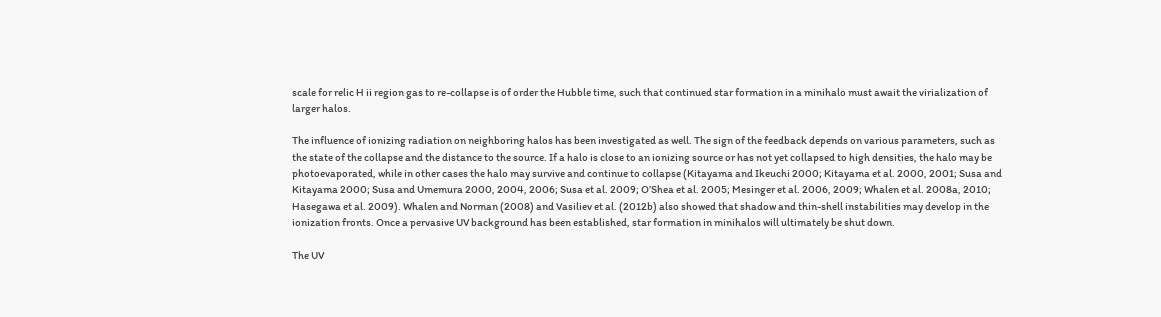scale for relic H ii region gas to re-collapse is of order the Hubble time, such that continued star formation in a minihalo must await the virialization of larger halos.

The influence of ionizing radiation on neighboring halos has been investigated as well. The sign of the feedback depends on various parameters, such as the state of the collapse and the distance to the source. If a halo is close to an ionizing source or has not yet collapsed to high densities, the halo may be photoevaporated, while in other cases the halo may survive and continue to collapse (Kitayama and Ikeuchi 2000; Kitayama et al. 2000, 2001; Susa and Kitayama 2000; Susa and Umemura 2000, 2004, 2006; Susa et al. 2009; O’Shea et al. 2005; Mesinger et al. 2006, 2009; Whalen et al. 2008a, 2010; Hasegawa et al. 2009). Whalen and Norman (2008) and Vasiliev et al. (2012b) also showed that shadow and thin-shell instabilities may develop in the ionization fronts. Once a pervasive UV background has been established, star formation in minihalos will ultimately be shut down.

The UV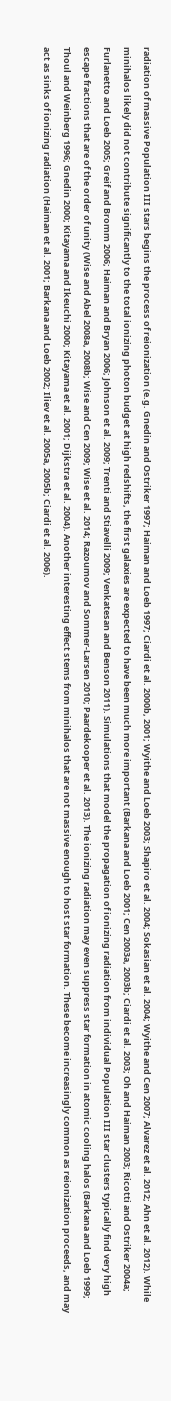radiation of massive Population III stars begins the process of reionization (e.g. Gnedin and Ostriker 1997; Haiman and Loeb 1997; Ciardi et al. 2000b, 2001; Wyithe and Loeb 2003; Shapiro et al. 2004; Sokasian et al. 2004; Wyithe and Cen 2007; Alvarez et al. 2012; Ahn et al. 2012). While minihalos likely did not contribute significantly to the total ionizing photon budget at high redshifts, the first galaxies are expected to have been much more important (Barkana and Loeb 2001; Cen 2003a, 2003b; Ciardi et al. 2003; Oh and Haiman 2003; Ricotti and Ostriker 2004a; Furlanetto and Loeb 2005; Greif and Bromm 2006; Haiman and Bryan 2006; Johnson et al. 2009; Trenti and Stiavelli 2009; Venkatesan and Benson 2011). Simulations that model the propagation of ionizing radiation from individual Population III star clusters typically find very high escape fractions that are of the order of unity (Wise and Abel 2008a, 2008b; Wise and Cen 2009; Wise et al. 2014; Razoumov and Sommer-Larsen 2010; Paardekooper et al. 2013). The ionizing radiation may even suppress star formation in atomic cooling halos (Barkana and Loeb 1999; Thoul and Weinberg 1996; Gnedin 2000; Kitayama and Ikeuchi 2000; Kitayama et al. 2001; Dijkstra et al. 2004). Another interesting effect stems from minihalos that are not massive enough to host star formation. These become increasingly common as reionization proceeds, and may act as sinks of ionizing radiation (Haiman et al. 2001; Barkana and Loeb 2002; Iliev et al. 2005a, 2005b; Ciardi et al. 2006).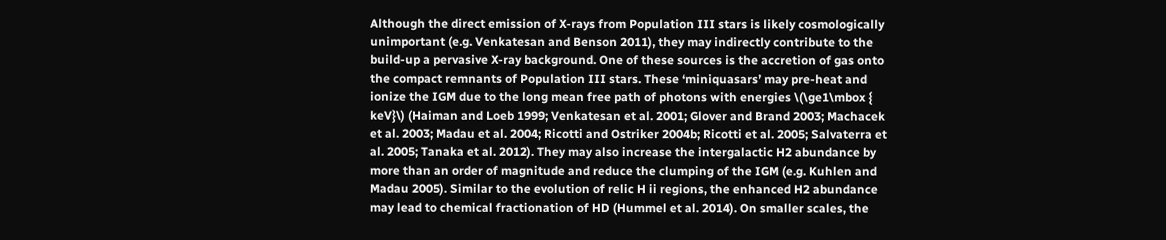Although the direct emission of X-rays from Population III stars is likely cosmologically unimportant (e.g. Venkatesan and Benson 2011), they may indirectly contribute to the build-up a pervasive X-ray background. One of these sources is the accretion of gas onto the compact remnants of Population III stars. These ‘miniquasars’ may pre-heat and ionize the IGM due to the long mean free path of photons with energies \(\ge1\mbox { keV}\) (Haiman and Loeb 1999; Venkatesan et al. 2001; Glover and Brand 2003; Machacek et al. 2003; Madau et al. 2004; Ricotti and Ostriker 2004b; Ricotti et al. 2005; Salvaterra et al. 2005; Tanaka et al. 2012). They may also increase the intergalactic H2 abundance by more than an order of magnitude and reduce the clumping of the IGM (e.g. Kuhlen and Madau 2005). Similar to the evolution of relic H ii regions, the enhanced H2 abundance may lead to chemical fractionation of HD (Hummel et al. 2014). On smaller scales, the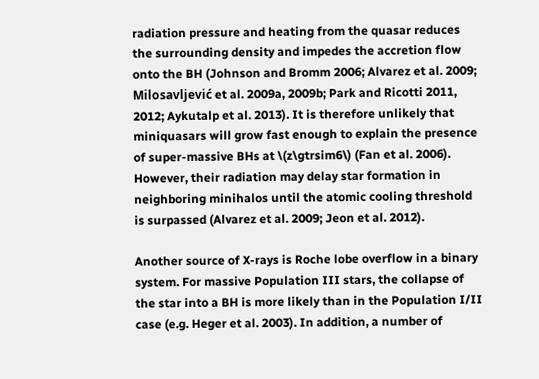radiation pressure and heating from the quasar reduces the surrounding density and impedes the accretion flow onto the BH (Johnson and Bromm 2006; Alvarez et al. 2009; Milosavljević et al. 2009a, 2009b; Park and Ricotti 2011, 2012; Aykutalp et al. 2013). It is therefore unlikely that miniquasars will grow fast enough to explain the presence of super-massive BHs at \(z\gtrsim6\) (Fan et al. 2006). However, their radiation may delay star formation in neighboring minihalos until the atomic cooling threshold is surpassed (Alvarez et al. 2009; Jeon et al. 2012).

Another source of X-rays is Roche lobe overflow in a binary system. For massive Population III stars, the collapse of the star into a BH is more likely than in the Population I/II case (e.g. Heger et al. 2003). In addition, a number of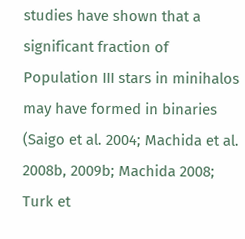studies have shown that a significant fraction of Population III stars in minihalos may have formed in binaries (Saigo et al. 2004; Machida et al. 2008b, 2009b; Machida 2008; Turk et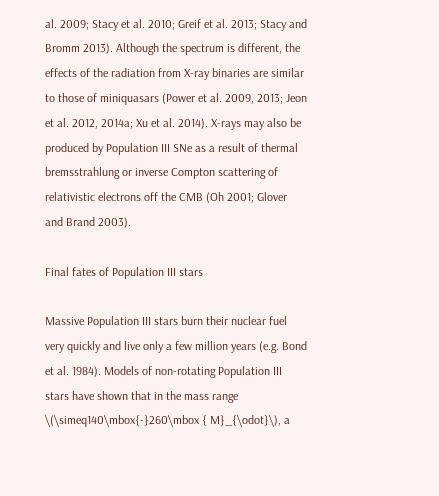al. 2009; Stacy et al. 2010; Greif et al. 2013; Stacy and Bromm 2013). Although the spectrum is different, the effects of the radiation from X-ray binaries are similar to those of miniquasars (Power et al. 2009, 2013; Jeon et al. 2012, 2014a; Xu et al. 2014). X-rays may also be produced by Population III SNe as a result of thermal bremsstrahlung or inverse Compton scattering of relativistic electrons off the CMB (Oh 2001; Glover and Brand 2003).

Final fates of Population III stars

Massive Population III stars burn their nuclear fuel very quickly and live only a few million years (e.g. Bond et al. 1984). Models of non-rotating Population III stars have shown that in the mass range \(\simeq140\mbox{-}260\mbox { M}_{\odot}\), a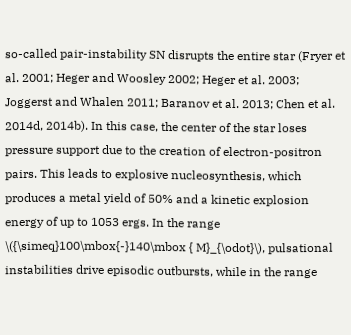so-called pair-instability SN disrupts the entire star (Fryer et al. 2001; Heger and Woosley 2002; Heger et al. 2003; Joggerst and Whalen 2011; Baranov et al. 2013; Chen et al. 2014d, 2014b). In this case, the center of the star loses pressure support due to the creation of electron-positron pairs. This leads to explosive nucleosynthesis, which produces a metal yield of 50% and a kinetic explosion energy of up to 1053 ergs. In the range \({\simeq}100\mbox{-}140\mbox { M}_{\odot}\), pulsational instabilities drive episodic outbursts, while in the range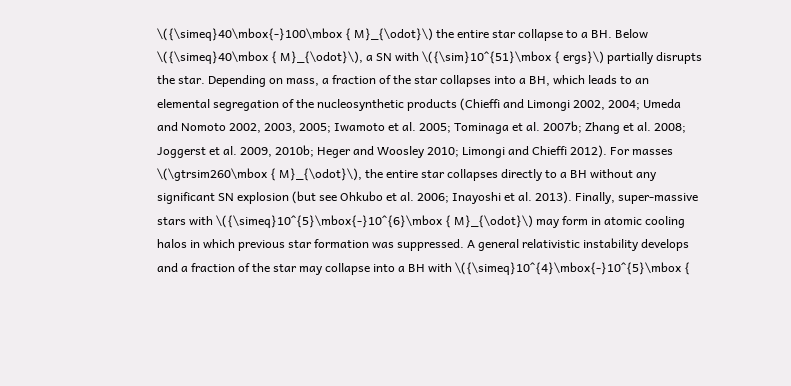\({\simeq}40\mbox{-}100\mbox { M}_{\odot}\) the entire star collapse to a BH. Below \({\simeq}40\mbox { M}_{\odot}\), a SN with \({\sim}10^{51}\mbox { ergs}\) partially disrupts the star. Depending on mass, a fraction of the star collapses into a BH, which leads to an elemental segregation of the nucleosynthetic products (Chieffi and Limongi 2002, 2004; Umeda and Nomoto 2002, 2003, 2005; Iwamoto et al. 2005; Tominaga et al. 2007b; Zhang et al. 2008; Joggerst et al. 2009, 2010b; Heger and Woosley 2010; Limongi and Chieffi 2012). For masses \(\gtrsim260\mbox { M}_{\odot}\), the entire star collapses directly to a BH without any significant SN explosion (but see Ohkubo et al. 2006; Inayoshi et al. 2013). Finally, super-massive stars with \({\simeq}10^{5}\mbox{-}10^{6}\mbox { M}_{\odot}\) may form in atomic cooling halos in which previous star formation was suppressed. A general relativistic instability develops and a fraction of the star may collapse into a BH with \({\simeq}10^{4}\mbox{-}10^{5}\mbox {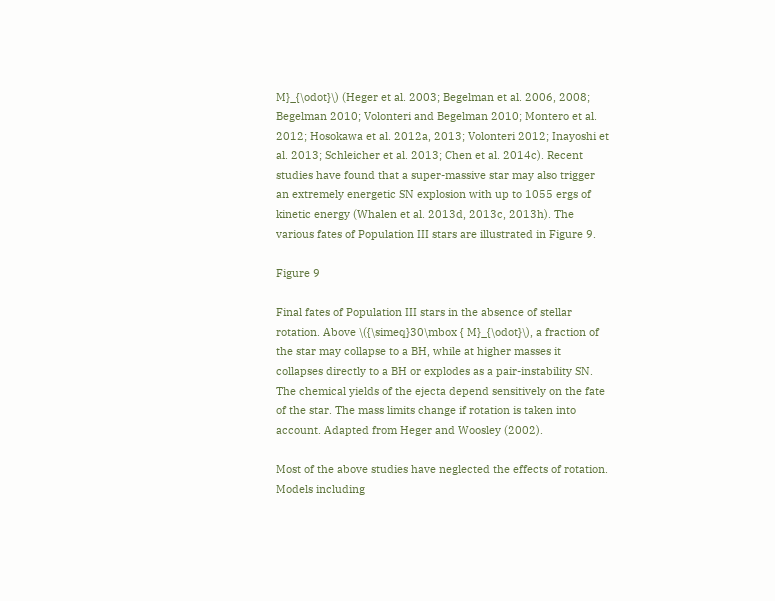M}_{\odot}\) (Heger et al. 2003; Begelman et al. 2006, 2008; Begelman 2010; Volonteri and Begelman 2010; Montero et al. 2012; Hosokawa et al. 2012a, 2013; Volonteri 2012; Inayoshi et al. 2013; Schleicher et al. 2013; Chen et al. 2014c). Recent studies have found that a super-massive star may also trigger an extremely energetic SN explosion with up to 1055 ergs of kinetic energy (Whalen et al. 2013d, 2013c, 2013h). The various fates of Population III stars are illustrated in Figure 9.

Figure 9

Final fates of Population III stars in the absence of stellar rotation. Above \({\simeq}30\mbox { M}_{\odot}\), a fraction of the star may collapse to a BH, while at higher masses it collapses directly to a BH or explodes as a pair-instability SN. The chemical yields of the ejecta depend sensitively on the fate of the star. The mass limits change if rotation is taken into account. Adapted from Heger and Woosley (2002).

Most of the above studies have neglected the effects of rotation. Models including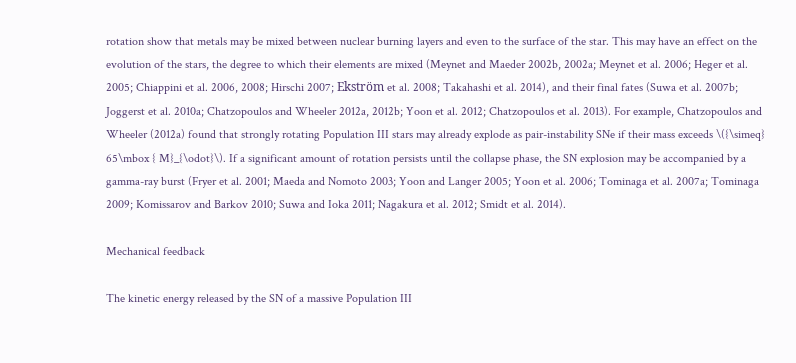rotation show that metals may be mixed between nuclear burning layers and even to the surface of the star. This may have an effect on the evolution of the stars, the degree to which their elements are mixed (Meynet and Maeder 2002b, 2002a; Meynet et al. 2006; Heger et al. 2005; Chiappini et al. 2006, 2008; Hirschi 2007; Ekström et al. 2008; Takahashi et al. 2014), and their final fates (Suwa et al. 2007b; Joggerst et al. 2010a; Chatzopoulos and Wheeler 2012a, 2012b; Yoon et al. 2012; Chatzopoulos et al. 2013). For example, Chatzopoulos and Wheeler (2012a) found that strongly rotating Population III stars may already explode as pair-instability SNe if their mass exceeds \({\simeq} 65\mbox { M}_{\odot}\). If a significant amount of rotation persists until the collapse phase, the SN explosion may be accompanied by a gamma-ray burst (Fryer et al. 2001; Maeda and Nomoto 2003; Yoon and Langer 2005; Yoon et al. 2006; Tominaga et al. 2007a; Tominaga 2009; Komissarov and Barkov 2010; Suwa and Ioka 2011; Nagakura et al. 2012; Smidt et al. 2014).

Mechanical feedback

The kinetic energy released by the SN of a massive Population III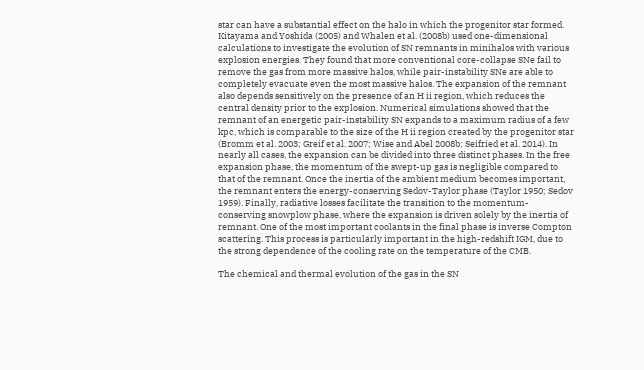star can have a substantial effect on the halo in which the progenitor star formed. Kitayama and Yoshida (2005) and Whalen et al. (2008b) used one-dimensional calculations to investigate the evolution of SN remnants in minihalos with various explosion energies. They found that more conventional core-collapse SNe fail to remove the gas from more massive halos, while pair-instability SNe are able to completely evacuate even the most massive halos. The expansion of the remnant also depends sensitively on the presence of an H ii region, which reduces the central density prior to the explosion. Numerical simulations showed that the remnant of an energetic pair-instability SN expands to a maximum radius of a few kpc, which is comparable to the size of the H ii region created by the progenitor star (Bromm et al. 2003; Greif et al. 2007; Wise and Abel 2008b; Seifried et al. 2014). In nearly all cases, the expansion can be divided into three distinct phases. In the free expansion phase, the momentum of the swept-up gas is negligible compared to that of the remnant. Once the inertia of the ambient medium becomes important, the remnant enters the energy-conserving Sedov-Taylor phase (Taylor 1950; Sedov 1959). Finally, radiative losses facilitate the transition to the momentum-conserving snowplow phase, where the expansion is driven solely by the inertia of remnant. One of the most important coolants in the final phase is inverse Compton scattering. This process is particularly important in the high-redshift IGM, due to the strong dependence of the cooling rate on the temperature of the CMB.

The chemical and thermal evolution of the gas in the SN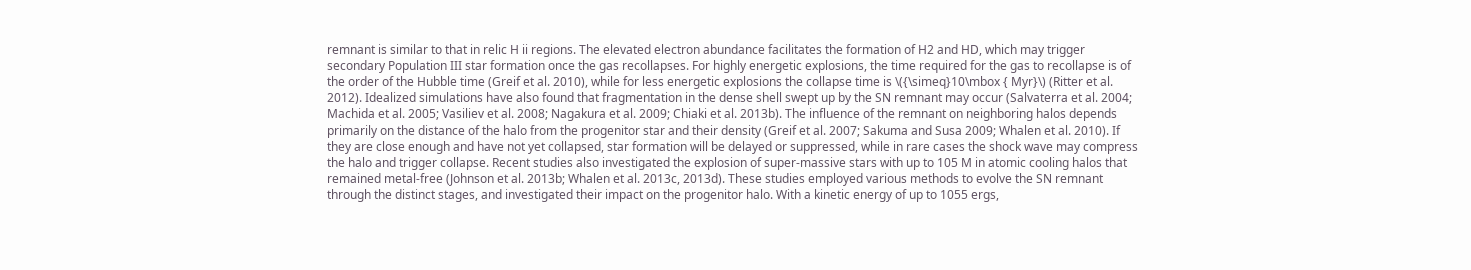remnant is similar to that in relic H ii regions. The elevated electron abundance facilitates the formation of H2 and HD, which may trigger secondary Population III star formation once the gas recollapses. For highly energetic explosions, the time required for the gas to recollapse is of the order of the Hubble time (Greif et al. 2010), while for less energetic explosions the collapse time is \({\simeq}10\mbox { Myr}\) (Ritter et al. 2012). Idealized simulations have also found that fragmentation in the dense shell swept up by the SN remnant may occur (Salvaterra et al. 2004; Machida et al. 2005; Vasiliev et al. 2008; Nagakura et al. 2009; Chiaki et al. 2013b). The influence of the remnant on neighboring halos depends primarily on the distance of the halo from the progenitor star and their density (Greif et al. 2007; Sakuma and Susa 2009; Whalen et al. 2010). If they are close enough and have not yet collapsed, star formation will be delayed or suppressed, while in rare cases the shock wave may compress the halo and trigger collapse. Recent studies also investigated the explosion of super-massive stars with up to 105 M in atomic cooling halos that remained metal-free (Johnson et al. 2013b; Whalen et al. 2013c, 2013d). These studies employed various methods to evolve the SN remnant through the distinct stages, and investigated their impact on the progenitor halo. With a kinetic energy of up to 1055 ergs,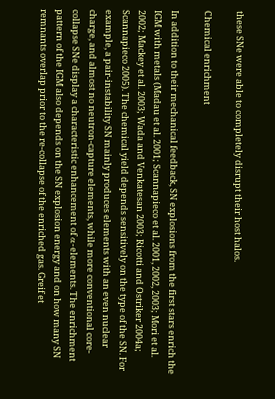these SNe were able to completely disrupt their host halos.

Chemical enrichment

In addition to their mechanical feedback, SN explosions from the first stars enrich the IGM with metals (Madau et al. 2001; Scannapieco et al. 2001, 2002, 2003; Mori et al. 2002; Mackey et al. 2003; Wada and Venkatesan 2003; Ricotti and Ostriker 2004a; Scannapieco 2005). The chemical yield depends sensitively on the type of the SN. For example, a pair-instability SN mainly produces elements with an even nuclear charge, and almost no neutron-capture elements, while more conventional core-collapse SNe display a characteristic enhancement of α-elements. The enrichment pattern of the IGM also depends on the SN explosion energy and on how many SN remnants overlap prior to the re-collapse of the enriched gas. Greif et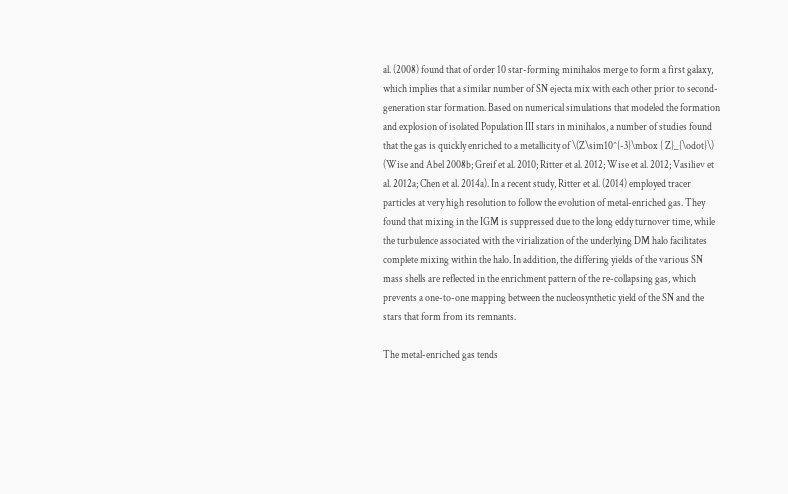al. (2008) found that of order 10 star-forming minihalos merge to form a first galaxy, which implies that a similar number of SN ejecta mix with each other prior to second-generation star formation. Based on numerical simulations that modeled the formation and explosion of isolated Population III stars in minihalos, a number of studies found that the gas is quickly enriched to a metallicity of \(Z\sim10^{-3}\mbox { Z}_{\odot}\) (Wise and Abel 2008b; Greif et al. 2010; Ritter et al. 2012; Wise et al. 2012; Vasiliev et al. 2012a; Chen et al. 2014a). In a recent study, Ritter et al. (2014) employed tracer particles at very high resolution to follow the evolution of metal-enriched gas. They found that mixing in the IGM is suppressed due to the long eddy turnover time, while the turbulence associated with the virialization of the underlying DM halo facilitates complete mixing within the halo. In addition, the differing yields of the various SN mass shells are reflected in the enrichment pattern of the re-collapsing gas, which prevents a one-to-one mapping between the nucleosynthetic yield of the SN and the stars that form from its remnants.

The metal-enriched gas tends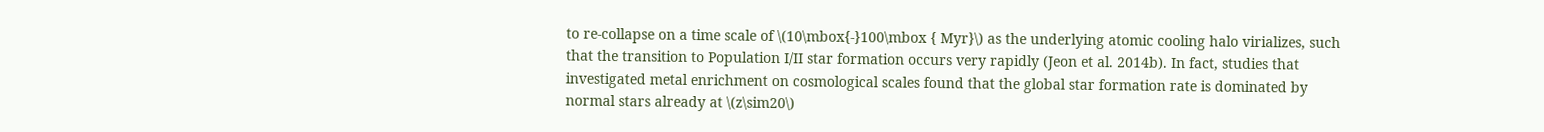to re-collapse on a time scale of \(10\mbox{-}100\mbox { Myr}\) as the underlying atomic cooling halo virializes, such that the transition to Population I/II star formation occurs very rapidly (Jeon et al. 2014b). In fact, studies that investigated metal enrichment on cosmological scales found that the global star formation rate is dominated by normal stars already at \(z\sim20\)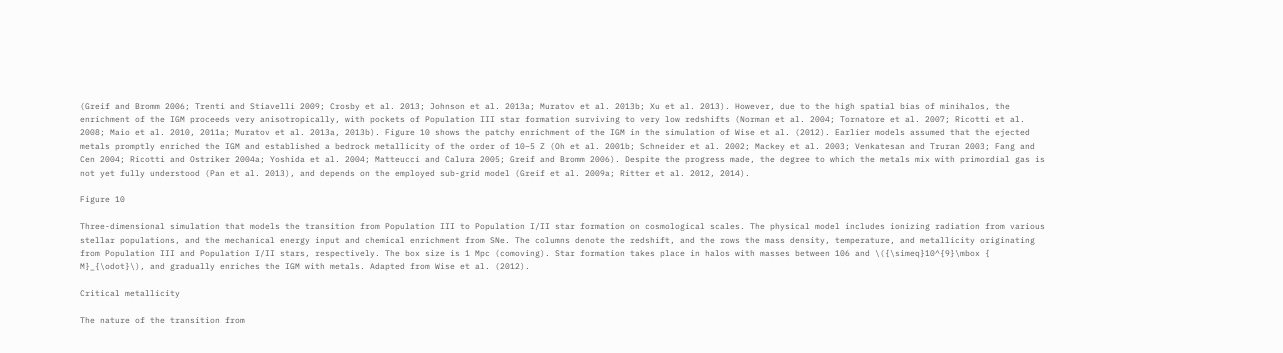(Greif and Bromm 2006; Trenti and Stiavelli 2009; Crosby et al. 2013; Johnson et al. 2013a; Muratov et al. 2013b; Xu et al. 2013). However, due to the high spatial bias of minihalos, the enrichment of the IGM proceeds very anisotropically, with pockets of Population III star formation surviving to very low redshifts (Norman et al. 2004; Tornatore et al. 2007; Ricotti et al. 2008; Maio et al. 2010, 2011a; Muratov et al. 2013a, 2013b). Figure 10 shows the patchy enrichment of the IGM in the simulation of Wise et al. (2012). Earlier models assumed that the ejected metals promptly enriched the IGM and established a bedrock metallicity of the order of 10−5 Z (Oh et al. 2001b; Schneider et al. 2002; Mackey et al. 2003; Venkatesan and Truran 2003; Fang and Cen 2004; Ricotti and Ostriker 2004a; Yoshida et al. 2004; Matteucci and Calura 2005; Greif and Bromm 2006). Despite the progress made, the degree to which the metals mix with primordial gas is not yet fully understood (Pan et al. 2013), and depends on the employed sub-grid model (Greif et al. 2009a; Ritter et al. 2012, 2014).

Figure 10

Three-dimensional simulation that models the transition from Population III to Population I/II star formation on cosmological scales. The physical model includes ionizing radiation from various stellar populations, and the mechanical energy input and chemical enrichment from SNe. The columns denote the redshift, and the rows the mass density, temperature, and metallicity originating from Population III and Population I/II stars, respectively. The box size is 1 Mpc (comoving). Star formation takes place in halos with masses between 106 and \({\simeq}10^{9}\mbox { M}_{\odot}\), and gradually enriches the IGM with metals. Adapted from Wise et al. (2012).

Critical metallicity

The nature of the transition from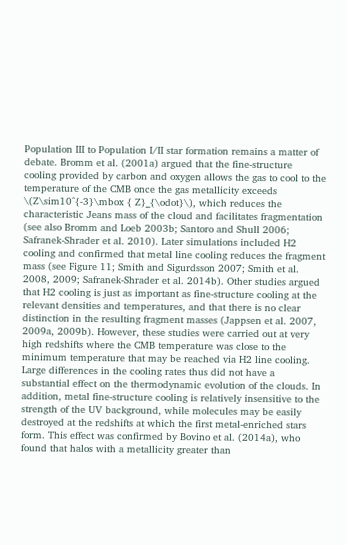Population III to Population I/II star formation remains a matter of debate. Bromm et al. (2001a) argued that the fine-structure cooling provided by carbon and oxygen allows the gas to cool to the temperature of the CMB once the gas metallicity exceeds \(Z\sim10^{-3}\mbox { Z}_{\odot}\), which reduces the characteristic Jeans mass of the cloud and facilitates fragmentation (see also Bromm and Loeb 2003b; Santoro and Shull 2006; Safranek-Shrader et al. 2010). Later simulations included H2 cooling and confirmed that metal line cooling reduces the fragment mass (see Figure 11; Smith and Sigurdsson 2007; Smith et al. 2008, 2009; Safranek-Shrader et al. 2014b). Other studies argued that H2 cooling is just as important as fine-structure cooling at the relevant densities and temperatures, and that there is no clear distinction in the resulting fragment masses (Jappsen et al. 2007, 2009a, 2009b). However, these studies were carried out at very high redshifts where the CMB temperature was close to the minimum temperature that may be reached via H2 line cooling. Large differences in the cooling rates thus did not have a substantial effect on the thermodynamic evolution of the clouds. In addition, metal fine-structure cooling is relatively insensitive to the strength of the UV background, while molecules may be easily destroyed at the redshifts at which the first metal-enriched stars form. This effect was confirmed by Bovino et al. (2014a), who found that halos with a metallicity greater than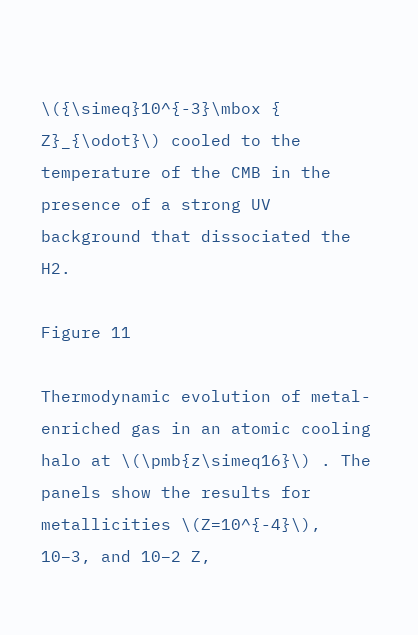\({\simeq}10^{-3}\mbox { Z}_{\odot}\) cooled to the temperature of the CMB in the presence of a strong UV background that dissociated the H2.

Figure 11

Thermodynamic evolution of metal-enriched gas in an atomic cooling halo at \(\pmb{z\simeq16}\) . The panels show the results for metallicities \(Z=10^{-4}\), 10−3, and 10−2 Z,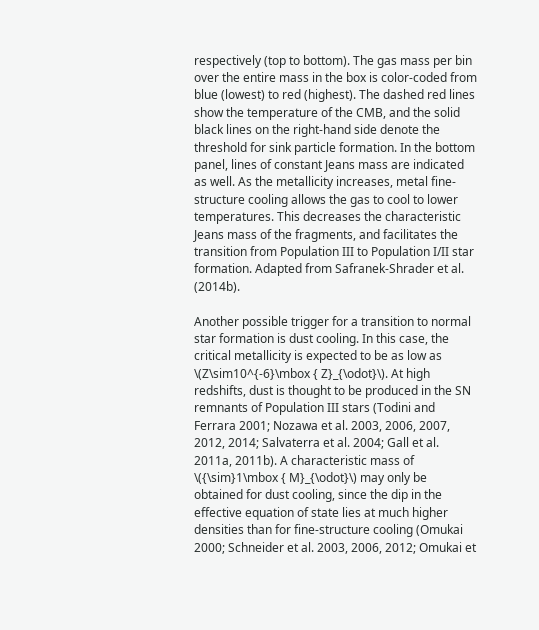respectively (top to bottom). The gas mass per bin over the entire mass in the box is color-coded from blue (lowest) to red (highest). The dashed red lines show the temperature of the CMB, and the solid black lines on the right-hand side denote the threshold for sink particle formation. In the bottom panel, lines of constant Jeans mass are indicated as well. As the metallicity increases, metal fine-structure cooling allows the gas to cool to lower temperatures. This decreases the characteristic Jeans mass of the fragments, and facilitates the transition from Population III to Population I/II star formation. Adapted from Safranek-Shrader et al. (2014b).

Another possible trigger for a transition to normal star formation is dust cooling. In this case, the critical metallicity is expected to be as low as \(Z\sim10^{-6}\mbox { Z}_{\odot}\). At high redshifts, dust is thought to be produced in the SN remnants of Population III stars (Todini and Ferrara 2001; Nozawa et al. 2003, 2006, 2007, 2012, 2014; Salvaterra et al. 2004; Gall et al. 2011a, 2011b). A characteristic mass of \({\sim}1\mbox { M}_{\odot}\) may only be obtained for dust cooling, since the dip in the effective equation of state lies at much higher densities than for fine-structure cooling (Omukai 2000; Schneider et al. 2003, 2006, 2012; Omukai et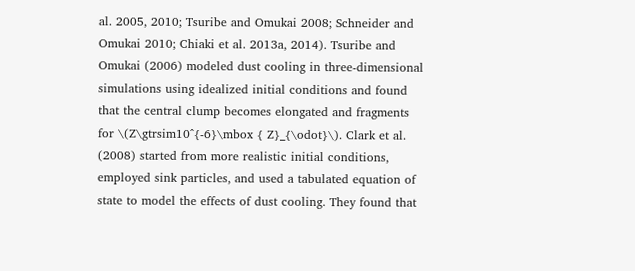al. 2005, 2010; Tsuribe and Omukai 2008; Schneider and Omukai 2010; Chiaki et al. 2013a, 2014). Tsuribe and Omukai (2006) modeled dust cooling in three-dimensional simulations using idealized initial conditions and found that the central clump becomes elongated and fragments for \(Z\gtrsim10^{-6}\mbox { Z}_{\odot}\). Clark et al. (2008) started from more realistic initial conditions, employed sink particles, and used a tabulated equation of state to model the effects of dust cooling. They found that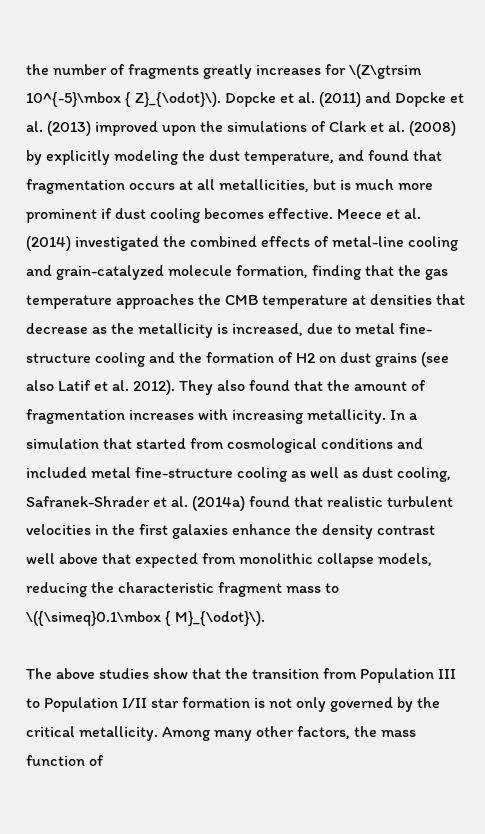the number of fragments greatly increases for \(Z\gtrsim 10^{-5}\mbox { Z}_{\odot}\). Dopcke et al. (2011) and Dopcke et al. (2013) improved upon the simulations of Clark et al. (2008) by explicitly modeling the dust temperature, and found that fragmentation occurs at all metallicities, but is much more prominent if dust cooling becomes effective. Meece et al. (2014) investigated the combined effects of metal-line cooling and grain-catalyzed molecule formation, finding that the gas temperature approaches the CMB temperature at densities that decrease as the metallicity is increased, due to metal fine-structure cooling and the formation of H2 on dust grains (see also Latif et al. 2012). They also found that the amount of fragmentation increases with increasing metallicity. In a simulation that started from cosmological conditions and included metal fine-structure cooling as well as dust cooling, Safranek-Shrader et al. (2014a) found that realistic turbulent velocities in the first galaxies enhance the density contrast well above that expected from monolithic collapse models, reducing the characteristic fragment mass to \({\simeq}0.1\mbox { M}_{\odot}\).

The above studies show that the transition from Population III to Population I/II star formation is not only governed by the critical metallicity. Among many other factors, the mass function of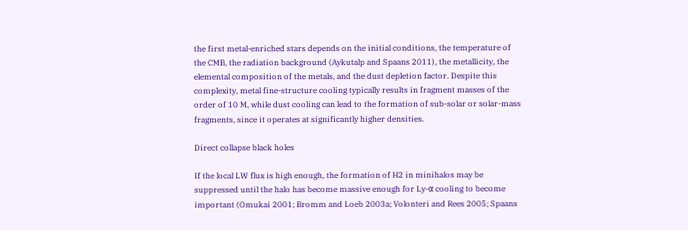the first metal-enriched stars depends on the initial conditions, the temperature of the CMB, the radiation background (Aykutalp and Spaans 2011), the metallicity, the elemental composition of the metals, and the dust depletion factor. Despite this complexity, metal fine-structure cooling typically results in fragment masses of the order of 10 M, while dust cooling can lead to the formation of sub-solar or solar-mass fragments, since it operates at significantly higher densities.

Direct collapse black holes

If the local LW flux is high enough, the formation of H2 in minihalos may be suppressed until the halo has become massive enough for Ly-α cooling to become important (Omukai 2001; Bromm and Loeb 2003a; Volonteri and Rees 2005; Spaans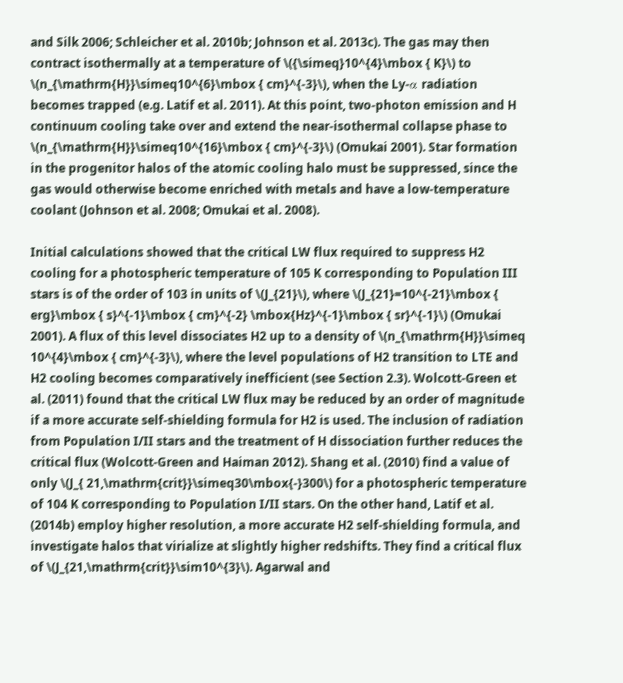and Silk 2006; Schleicher et al. 2010b; Johnson et al. 2013c). The gas may then contract isothermally at a temperature of \({\simeq}10^{4}\mbox { K}\) to \(n_{\mathrm{H}}\simeq10^{6}\mbox { cm}^{-3}\), when the Ly-α radiation becomes trapped (e.g. Latif et al. 2011). At this point, two-photon emission and H continuum cooling take over and extend the near-isothermal collapse phase to \(n_{\mathrm{H}}\simeq10^{16}\mbox { cm}^{-3}\) (Omukai 2001). Star formation in the progenitor halos of the atomic cooling halo must be suppressed, since the gas would otherwise become enriched with metals and have a low-temperature coolant (Johnson et al. 2008; Omukai et al. 2008).

Initial calculations showed that the critical LW flux required to suppress H2 cooling for a photospheric temperature of 105 K corresponding to Population III stars is of the order of 103 in units of \(J_{21}\), where \(J_{21}=10^{-21}\mbox { erg}\mbox { s}^{-1}\mbox { cm}^{-2} \mbox{Hz}^{-1}\mbox { sr}^{-1}\) (Omukai 2001). A flux of this level dissociates H2 up to a density of \(n_{\mathrm{H}}\simeq 10^{4}\mbox { cm}^{-3}\), where the level populations of H2 transition to LTE and H2 cooling becomes comparatively inefficient (see Section 2.3). Wolcott-Green et al. (2011) found that the critical LW flux may be reduced by an order of magnitude if a more accurate self-shielding formula for H2 is used. The inclusion of radiation from Population I/II stars and the treatment of H dissociation further reduces the critical flux (Wolcott-Green and Haiman 2012). Shang et al. (2010) find a value of only \(J_{ 21,\mathrm{crit}}\simeq30\mbox{-}300\) for a photospheric temperature of 104 K corresponding to Population I/II stars. On the other hand, Latif et al. (2014b) employ higher resolution, a more accurate H2 self-shielding formula, and investigate halos that virialize at slightly higher redshifts. They find a critical flux of \(J_{21,\mathrm{crit}}\sim10^{3}\). Agarwal and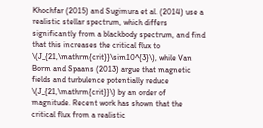Khochfar (2015) and Sugimura et al. (2014) use a realistic stellar spectrum, which differs significantly from a blackbody spectrum, and find that this increases the critical flux to \(J_{21,\mathrm{crit}}\sim10^{3}\), while Van Borm and Spaans (2013) argue that magnetic fields and turbulence potentially reduce \(J_{21,\mathrm{crit}}\) by an order of magnitude. Recent work has shown that the critical flux from a realistic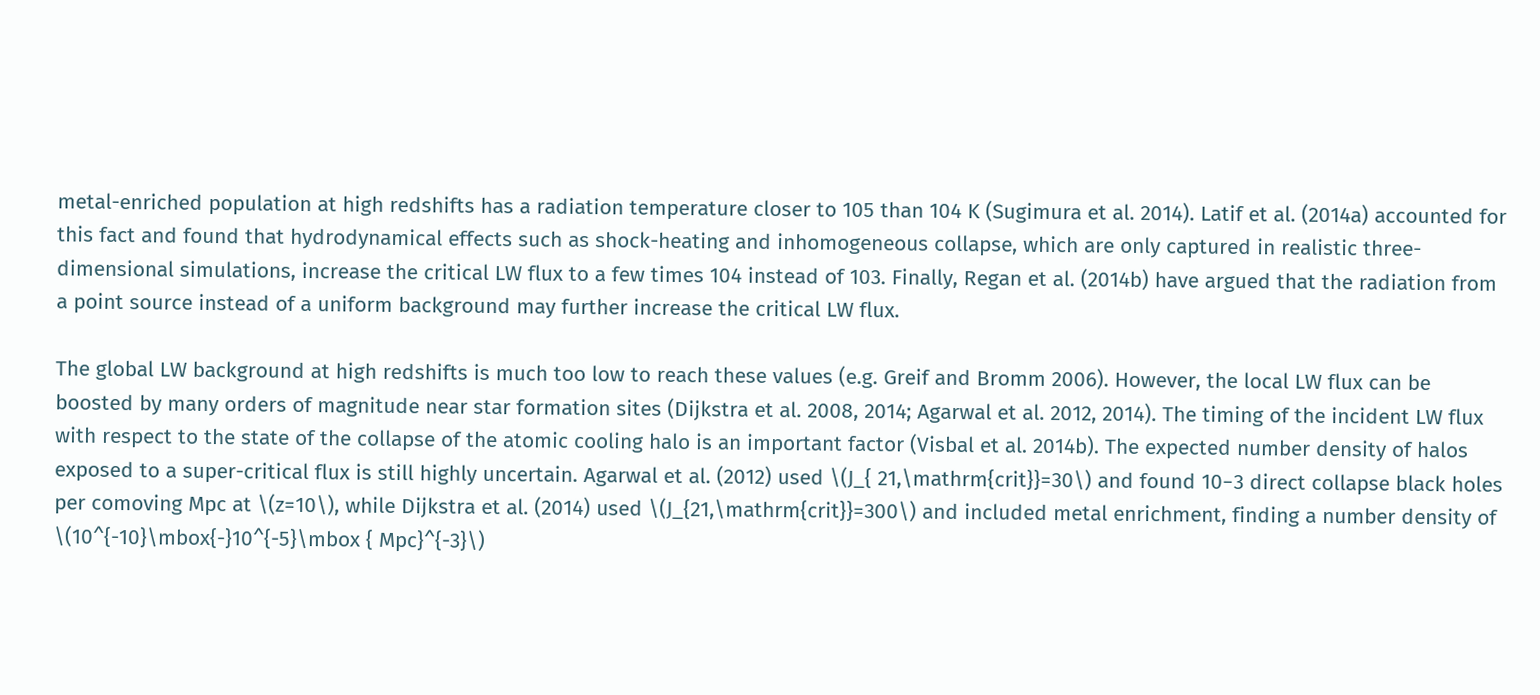metal-enriched population at high redshifts has a radiation temperature closer to 105 than 104 K (Sugimura et al. 2014). Latif et al. (2014a) accounted for this fact and found that hydrodynamical effects such as shock-heating and inhomogeneous collapse, which are only captured in realistic three-dimensional simulations, increase the critical LW flux to a few times 104 instead of 103. Finally, Regan et al. (2014b) have argued that the radiation from a point source instead of a uniform background may further increase the critical LW flux.

The global LW background at high redshifts is much too low to reach these values (e.g. Greif and Bromm 2006). However, the local LW flux can be boosted by many orders of magnitude near star formation sites (Dijkstra et al. 2008, 2014; Agarwal et al. 2012, 2014). The timing of the incident LW flux with respect to the state of the collapse of the atomic cooling halo is an important factor (Visbal et al. 2014b). The expected number density of halos exposed to a super-critical flux is still highly uncertain. Agarwal et al. (2012) used \(J_{ 21,\mathrm{crit}}=30\) and found 10−3 direct collapse black holes per comoving Mpc at \(z=10\), while Dijkstra et al. (2014) used \(J_{21,\mathrm{crit}}=300\) and included metal enrichment, finding a number density of \(10^{-10}\mbox{-}10^{-5}\mbox { Mpc}^{-3}\)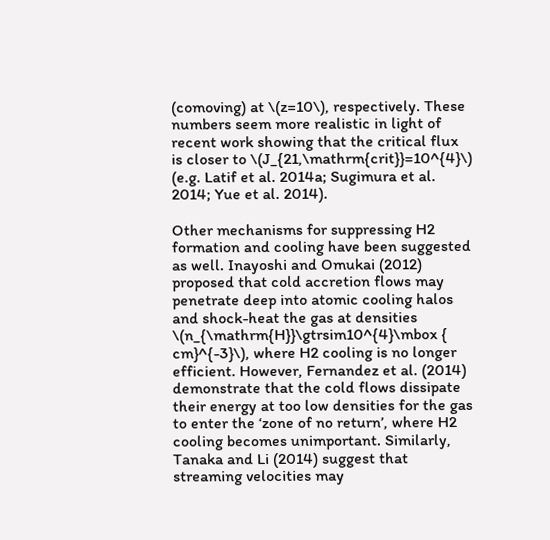(comoving) at \(z=10\), respectively. These numbers seem more realistic in light of recent work showing that the critical flux is closer to \(J_{21,\mathrm{crit}}=10^{4}\) (e.g. Latif et al. 2014a; Sugimura et al. 2014; Yue et al. 2014).

Other mechanisms for suppressing H2 formation and cooling have been suggested as well. Inayoshi and Omukai (2012) proposed that cold accretion flows may penetrate deep into atomic cooling halos and shock-heat the gas at densities \(n_{\mathrm{H}}\gtrsim10^{4}\mbox { cm}^{-3}\), where H2 cooling is no longer efficient. However, Fernandez et al. (2014) demonstrate that the cold flows dissipate their energy at too low densities for the gas to enter the ‘zone of no return’, where H2 cooling becomes unimportant. Similarly, Tanaka and Li (2014) suggest that streaming velocities may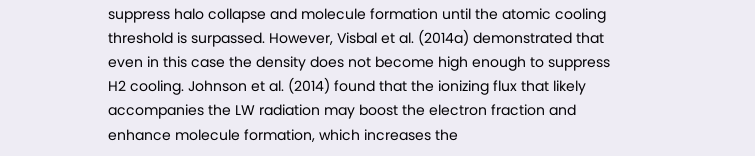suppress halo collapse and molecule formation until the atomic cooling threshold is surpassed. However, Visbal et al. (2014a) demonstrated that even in this case the density does not become high enough to suppress H2 cooling. Johnson et al. (2014) found that the ionizing flux that likely accompanies the LW radiation may boost the electron fraction and enhance molecule formation, which increases the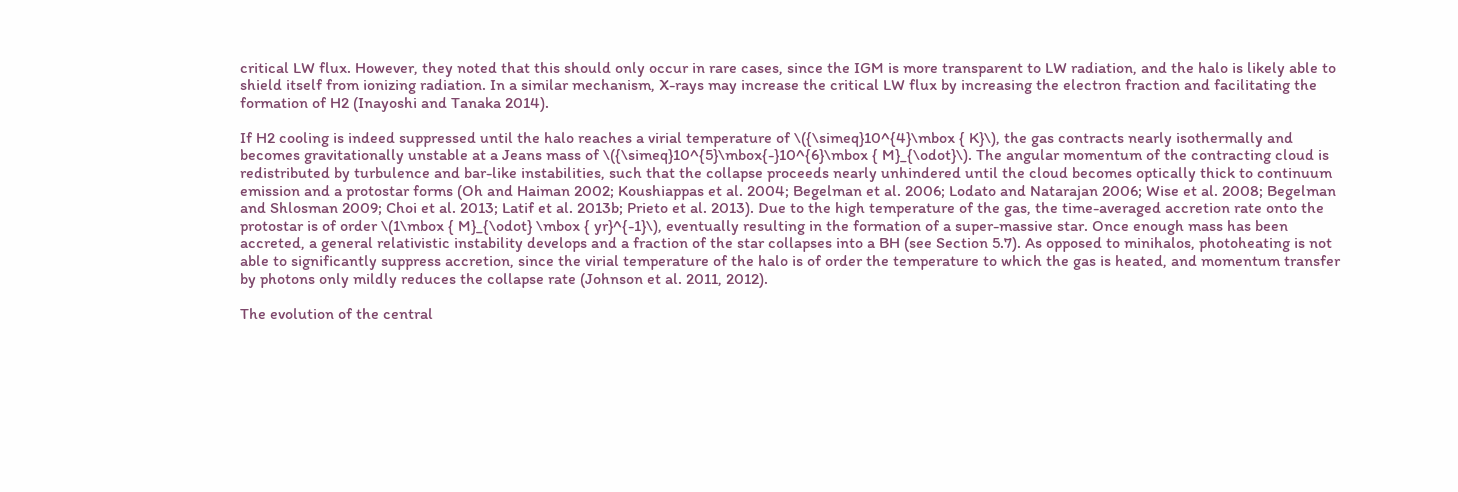critical LW flux. However, they noted that this should only occur in rare cases, since the IGM is more transparent to LW radiation, and the halo is likely able to shield itself from ionizing radiation. In a similar mechanism, X-rays may increase the critical LW flux by increasing the electron fraction and facilitating the formation of H2 (Inayoshi and Tanaka 2014).

If H2 cooling is indeed suppressed until the halo reaches a virial temperature of \({\simeq}10^{4}\mbox { K}\), the gas contracts nearly isothermally and becomes gravitationally unstable at a Jeans mass of \({\simeq}10^{5}\mbox{-}10^{6}\mbox { M}_{\odot}\). The angular momentum of the contracting cloud is redistributed by turbulence and bar-like instabilities, such that the collapse proceeds nearly unhindered until the cloud becomes optically thick to continuum emission and a protostar forms (Oh and Haiman 2002; Koushiappas et al. 2004; Begelman et al. 2006; Lodato and Natarajan 2006; Wise et al. 2008; Begelman and Shlosman 2009; Choi et al. 2013; Latif et al. 2013b; Prieto et al. 2013). Due to the high temperature of the gas, the time-averaged accretion rate onto the protostar is of order \(1\mbox { M}_{\odot} \mbox { yr}^{-1}\), eventually resulting in the formation of a super-massive star. Once enough mass has been accreted, a general relativistic instability develops and a fraction of the star collapses into a BH (see Section 5.7). As opposed to minihalos, photoheating is not able to significantly suppress accretion, since the virial temperature of the halo is of order the temperature to which the gas is heated, and momentum transfer by photons only mildly reduces the collapse rate (Johnson et al. 2011, 2012).

The evolution of the central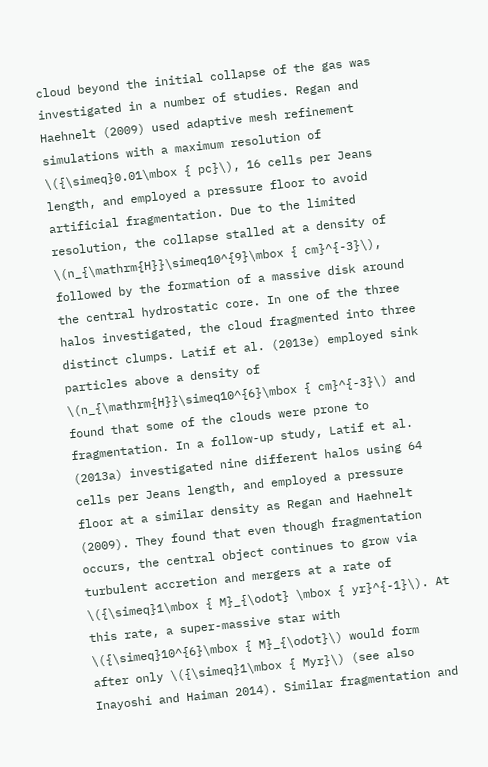cloud beyond the initial collapse of the gas was investigated in a number of studies. Regan and Haehnelt (2009) used adaptive mesh refinement simulations with a maximum resolution of \({\simeq}0.01\mbox { pc}\), 16 cells per Jeans length, and employed a pressure floor to avoid artificial fragmentation. Due to the limited resolution, the collapse stalled at a density of \(n_{\mathrm{H}}\simeq10^{9}\mbox { cm}^{-3}\), followed by the formation of a massive disk around the central hydrostatic core. In one of the three halos investigated, the cloud fragmented into three distinct clumps. Latif et al. (2013e) employed sink particles above a density of \(n_{\mathrm{H}}\simeq10^{6}\mbox { cm}^{-3}\) and found that some of the clouds were prone to fragmentation. In a follow-up study, Latif et al. (2013a) investigated nine different halos using 64 cells per Jeans length, and employed a pressure floor at a similar density as Regan and Haehnelt (2009). They found that even though fragmentation occurs, the central object continues to grow via turbulent accretion and mergers at a rate of \({\simeq}1\mbox { M}_{\odot} \mbox { yr}^{-1}\). At this rate, a super-massive star with \({\simeq}10^{6}\mbox { M}_{\odot}\) would form after only \({\simeq}1\mbox { Myr}\) (see also Inayoshi and Haiman 2014). Similar fragmentation and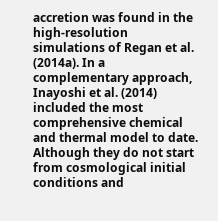accretion was found in the high-resolution simulations of Regan et al. (2014a). In a complementary approach, Inayoshi et al. (2014) included the most comprehensive chemical and thermal model to date. Although they do not start from cosmological initial conditions and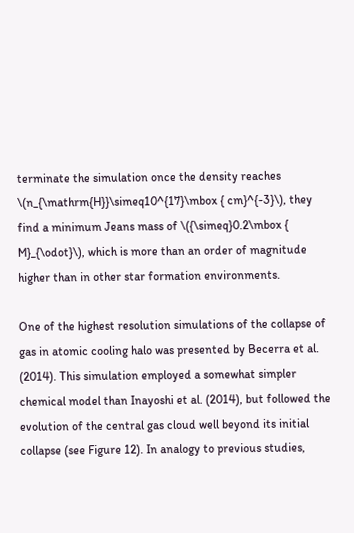terminate the simulation once the density reaches \(n_{\mathrm{H}}\simeq10^{17}\mbox { cm}^{-3}\), they find a minimum Jeans mass of \({\simeq}0.2\mbox { M}_{\odot}\), which is more than an order of magnitude higher than in other star formation environments.

One of the highest resolution simulations of the collapse of gas in atomic cooling halo was presented by Becerra et al. (2014). This simulation employed a somewhat simpler chemical model than Inayoshi et al. (2014), but followed the evolution of the central gas cloud well beyond its initial collapse (see Figure 12). In analogy to previous studies,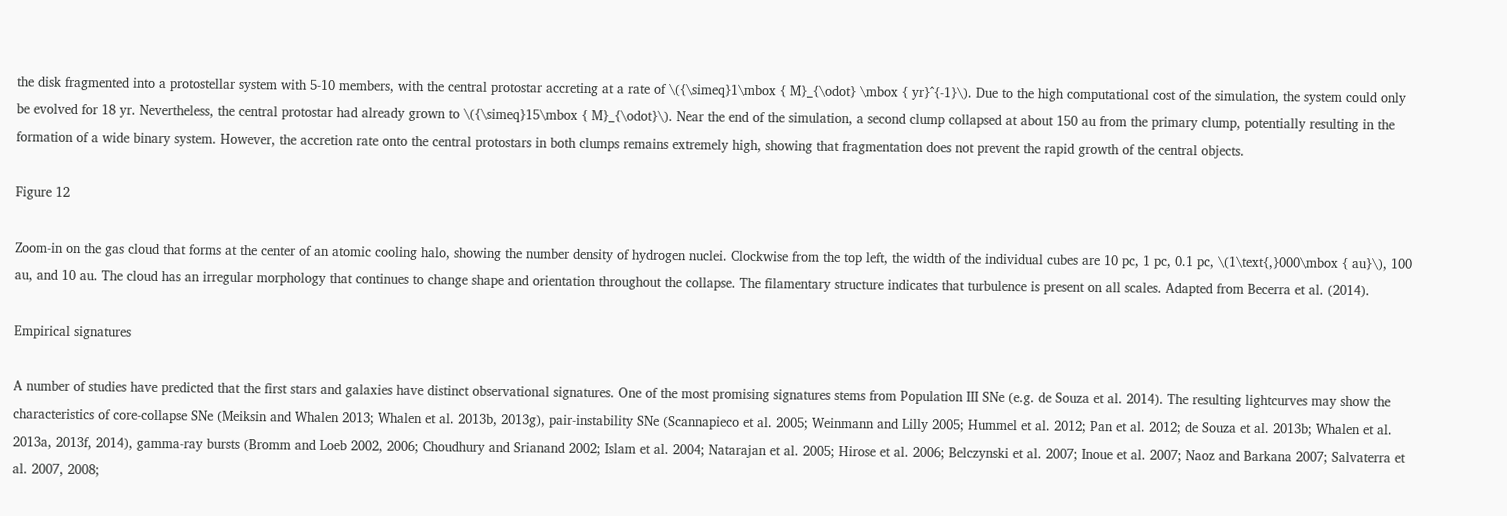the disk fragmented into a protostellar system with 5-10 members, with the central protostar accreting at a rate of \({\simeq}1\mbox { M}_{\odot} \mbox { yr}^{-1}\). Due to the high computational cost of the simulation, the system could only be evolved for 18 yr. Nevertheless, the central protostar had already grown to \({\simeq}15\mbox { M}_{\odot}\). Near the end of the simulation, a second clump collapsed at about 150 au from the primary clump, potentially resulting in the formation of a wide binary system. However, the accretion rate onto the central protostars in both clumps remains extremely high, showing that fragmentation does not prevent the rapid growth of the central objects.

Figure 12

Zoom-in on the gas cloud that forms at the center of an atomic cooling halo, showing the number density of hydrogen nuclei. Clockwise from the top left, the width of the individual cubes are 10 pc, 1 pc, 0.1 pc, \(1\text{,}000\mbox { au}\), 100 au, and 10 au. The cloud has an irregular morphology that continues to change shape and orientation throughout the collapse. The filamentary structure indicates that turbulence is present on all scales. Adapted from Becerra et al. (2014).

Empirical signatures

A number of studies have predicted that the first stars and galaxies have distinct observational signatures. One of the most promising signatures stems from Population III SNe (e.g. de Souza et al. 2014). The resulting lightcurves may show the characteristics of core-collapse SNe (Meiksin and Whalen 2013; Whalen et al. 2013b, 2013g), pair-instability SNe (Scannapieco et al. 2005; Weinmann and Lilly 2005; Hummel et al. 2012; Pan et al. 2012; de Souza et al. 2013b; Whalen et al. 2013a, 2013f, 2014), gamma-ray bursts (Bromm and Loeb 2002, 2006; Choudhury and Srianand 2002; Islam et al. 2004; Natarajan et al. 2005; Hirose et al. 2006; Belczynski et al. 2007; Inoue et al. 2007; Naoz and Barkana 2007; Salvaterra et al. 2007, 2008;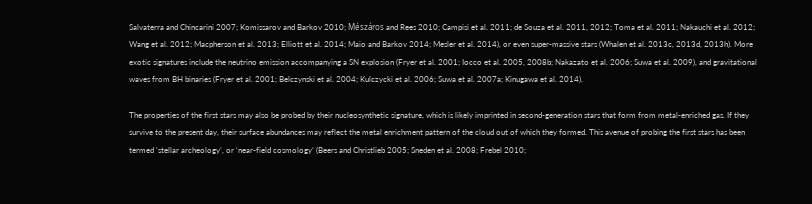Salvaterra and Chincarini 2007; Komissarov and Barkov 2010; Mészáros and Rees 2010; Campisi et al. 2011; de Souza et al. 2011, 2012; Toma et al. 2011; Nakauchi et al. 2012; Wang et al. 2012; Macpherson et al. 2013; Elliott et al. 2014; Maio and Barkov 2014; Mesler et al. 2014), or even super-massive stars (Whalen et al. 2013c, 2013d, 2013h). More exotic signatures include the neutrino emission accompanying a SN explosion (Fryer et al. 2001; Iocco et al. 2005, 2008b; Nakazato et al. 2006; Suwa et al. 2009), and gravitational waves from BH binaries (Fryer et al. 2001; Belczynski et al. 2004; Kulczycki et al. 2006; Suwa et al. 2007a; Kinugawa et al. 2014).

The properties of the first stars may also be probed by their nucleosynthetic signature, which is likely imprinted in second-generation stars that form from metal-enriched gas. If they survive to the present day, their surface abundances may reflect the metal enrichment pattern of the cloud out of which they formed. This avenue of probing the first stars has been termed ‘stellar archeology’, or ‘near-field cosmology’ (Beers and Christlieb 2005; Sneden et al. 2008; Frebel 2010;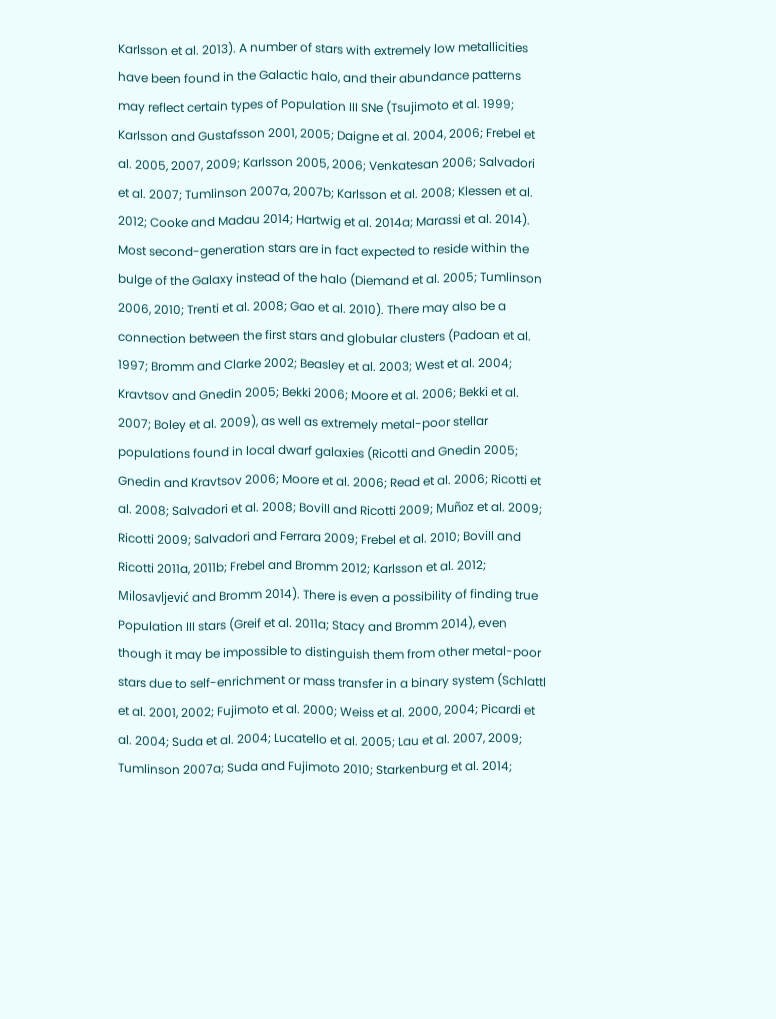Karlsson et al. 2013). A number of stars with extremely low metallicities have been found in the Galactic halo, and their abundance patterns may reflect certain types of Population III SNe (Tsujimoto et al. 1999; Karlsson and Gustafsson 2001, 2005; Daigne et al. 2004, 2006; Frebel et al. 2005, 2007, 2009; Karlsson 2005, 2006; Venkatesan 2006; Salvadori et al. 2007; Tumlinson 2007a, 2007b; Karlsson et al. 2008; Klessen et al. 2012; Cooke and Madau 2014; Hartwig et al. 2014a; Marassi et al. 2014). Most second-generation stars are in fact expected to reside within the bulge of the Galaxy instead of the halo (Diemand et al. 2005; Tumlinson 2006, 2010; Trenti et al. 2008; Gao et al. 2010). There may also be a connection between the first stars and globular clusters (Padoan et al. 1997; Bromm and Clarke 2002; Beasley et al. 2003; West et al. 2004; Kravtsov and Gnedin 2005; Bekki 2006; Moore et al. 2006; Bekki et al. 2007; Boley et al. 2009), as well as extremely metal-poor stellar populations found in local dwarf galaxies (Ricotti and Gnedin 2005; Gnedin and Kravtsov 2006; Moore et al. 2006; Read et al. 2006; Ricotti et al. 2008; Salvadori et al. 2008; Bovill and Ricotti 2009; Muñoz et al. 2009; Ricotti 2009; Salvadori and Ferrara 2009; Frebel et al. 2010; Bovill and Ricotti 2011a, 2011b; Frebel and Bromm 2012; Karlsson et al. 2012; Milosavljević and Bromm 2014). There is even a possibility of finding true Population III stars (Greif et al. 2011a; Stacy and Bromm 2014), even though it may be impossible to distinguish them from other metal-poor stars due to self-enrichment or mass transfer in a binary system (Schlattl et al. 2001, 2002; Fujimoto et al. 2000; Weiss et al. 2000, 2004; Picardi et al. 2004; Suda et al. 2004; Lucatello et al. 2005; Lau et al. 2007, 2009; Tumlinson 2007a; Suda and Fujimoto 2010; Starkenburg et al. 2014;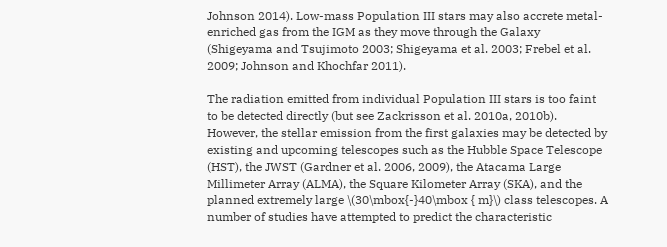Johnson 2014). Low-mass Population III stars may also accrete metal-enriched gas from the IGM as they move through the Galaxy (Shigeyama and Tsujimoto 2003; Shigeyama et al. 2003; Frebel et al. 2009; Johnson and Khochfar 2011).

The radiation emitted from individual Population III stars is too faint to be detected directly (but see Zackrisson et al. 2010a, 2010b). However, the stellar emission from the first galaxies may be detected by existing and upcoming telescopes such as the Hubble Space Telescope (HST), the JWST (Gardner et al. 2006, 2009), the Atacama Large Millimeter Array (ALMA), the Square Kilometer Array (SKA), and the planned extremely large \(30\mbox{-}40\mbox { m}\) class telescopes. A number of studies have attempted to predict the characteristic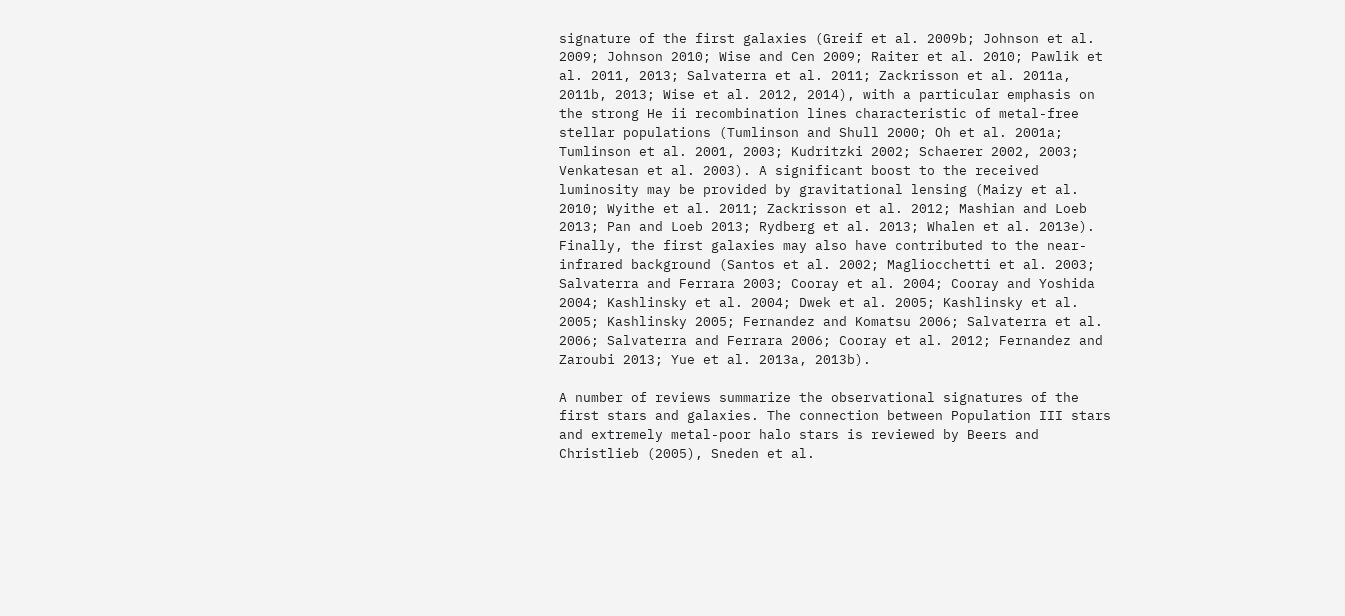signature of the first galaxies (Greif et al. 2009b; Johnson et al. 2009; Johnson 2010; Wise and Cen 2009; Raiter et al. 2010; Pawlik et al. 2011, 2013; Salvaterra et al. 2011; Zackrisson et al. 2011a, 2011b, 2013; Wise et al. 2012, 2014), with a particular emphasis on the strong He ii recombination lines characteristic of metal-free stellar populations (Tumlinson and Shull 2000; Oh et al. 2001a; Tumlinson et al. 2001, 2003; Kudritzki 2002; Schaerer 2002, 2003; Venkatesan et al. 2003). A significant boost to the received luminosity may be provided by gravitational lensing (Maizy et al. 2010; Wyithe et al. 2011; Zackrisson et al. 2012; Mashian and Loeb 2013; Pan and Loeb 2013; Rydberg et al. 2013; Whalen et al. 2013e). Finally, the first galaxies may also have contributed to the near-infrared background (Santos et al. 2002; Magliocchetti et al. 2003; Salvaterra and Ferrara 2003; Cooray et al. 2004; Cooray and Yoshida 2004; Kashlinsky et al. 2004; Dwek et al. 2005; Kashlinsky et al. 2005; Kashlinsky 2005; Fernandez and Komatsu 2006; Salvaterra et al. 2006; Salvaterra and Ferrara 2006; Cooray et al. 2012; Fernandez and Zaroubi 2013; Yue et al. 2013a, 2013b).

A number of reviews summarize the observational signatures of the first stars and galaxies. The connection between Population III stars and extremely metal-poor halo stars is reviewed by Beers and Christlieb (2005), Sneden et al.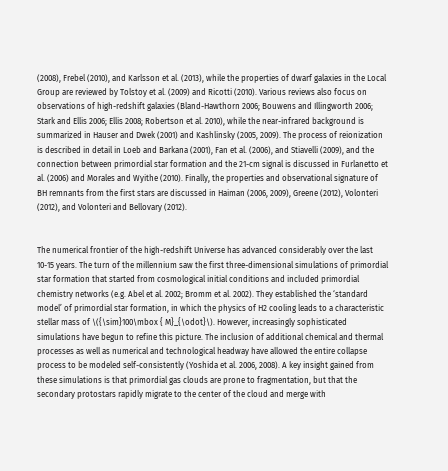(2008), Frebel (2010), and Karlsson et al. (2013), while the properties of dwarf galaxies in the Local Group are reviewed by Tolstoy et al. (2009) and Ricotti (2010). Various reviews also focus on observations of high-redshift galaxies (Bland-Hawthorn 2006; Bouwens and Illingworth 2006; Stark and Ellis 2006; Ellis 2008; Robertson et al. 2010), while the near-infrared background is summarized in Hauser and Dwek (2001) and Kashlinsky (2005, 2009). The process of reionization is described in detail in Loeb and Barkana (2001), Fan et al. (2006), and Stiavelli (2009), and the connection between primordial star formation and the 21-cm signal is discussed in Furlanetto et al. (2006) and Morales and Wyithe (2010). Finally, the properties and observational signature of BH remnants from the first stars are discussed in Haiman (2006, 2009), Greene (2012), Volonteri (2012), and Volonteri and Bellovary (2012).


The numerical frontier of the high-redshift Universe has advanced considerably over the last 10-15 years. The turn of the millennium saw the first three-dimensional simulations of primordial star formation that started from cosmological initial conditions and included primordial chemistry networks (e.g. Abel et al. 2002; Bromm et al. 2002). They established the ‘standard model’ of primordial star formation, in which the physics of H2 cooling leads to a characteristic stellar mass of \({\sim}100\mbox { M}_{\odot}\). However, increasingly sophisticated simulations have begun to refine this picture. The inclusion of additional chemical and thermal processes as well as numerical and technological headway have allowed the entire collapse process to be modeled self-consistently (Yoshida et al. 2006, 2008). A key insight gained from these simulations is that primordial gas clouds are prone to fragmentation, but that the secondary protostars rapidly migrate to the center of the cloud and merge with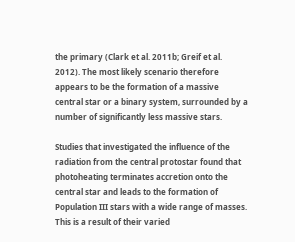the primary (Clark et al. 2011b; Greif et al. 2012). The most likely scenario therefore appears to be the formation of a massive central star or a binary system, surrounded by a number of significantly less massive stars.

Studies that investigated the influence of the radiation from the central protostar found that photoheating terminates accretion onto the central star and leads to the formation of Population III stars with a wide range of masses. This is a result of their varied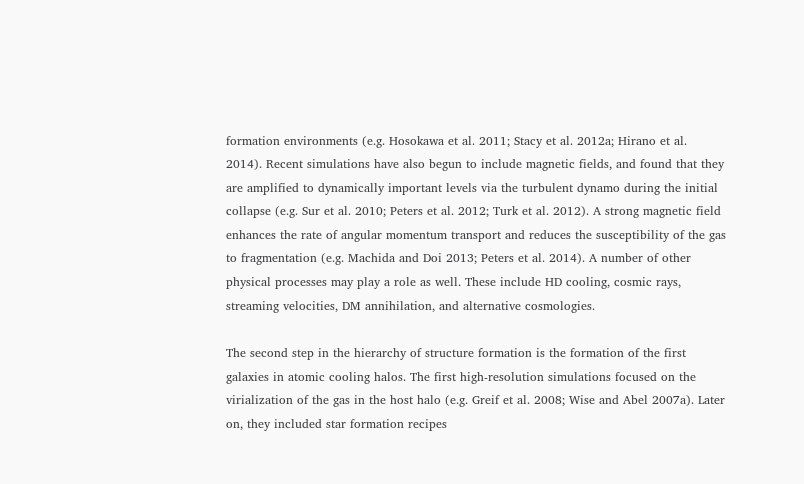formation environments (e.g. Hosokawa et al. 2011; Stacy et al. 2012a; Hirano et al. 2014). Recent simulations have also begun to include magnetic fields, and found that they are amplified to dynamically important levels via the turbulent dynamo during the initial collapse (e.g. Sur et al. 2010; Peters et al. 2012; Turk et al. 2012). A strong magnetic field enhances the rate of angular momentum transport and reduces the susceptibility of the gas to fragmentation (e.g. Machida and Doi 2013; Peters et al. 2014). A number of other physical processes may play a role as well. These include HD cooling, cosmic rays, streaming velocities, DM annihilation, and alternative cosmologies.

The second step in the hierarchy of structure formation is the formation of the first galaxies in atomic cooling halos. The first high-resolution simulations focused on the virialization of the gas in the host halo (e.g. Greif et al. 2008; Wise and Abel 2007a). Later on, they included star formation recipes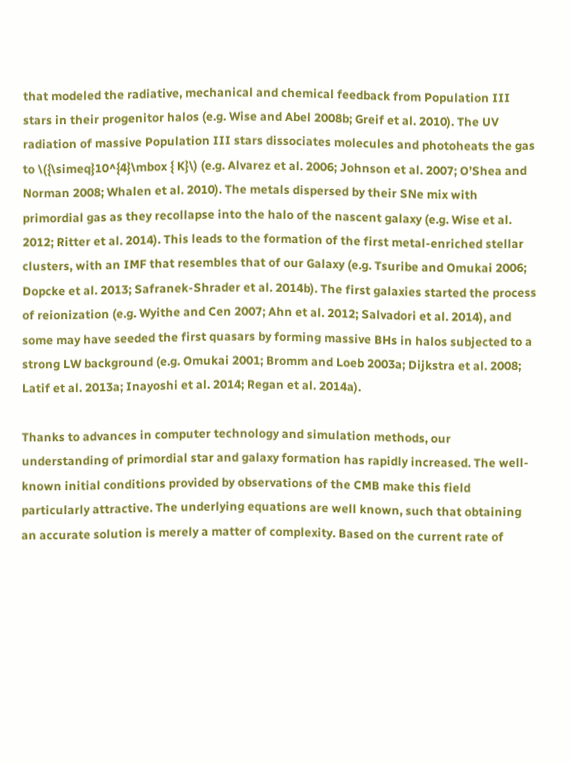that modeled the radiative, mechanical and chemical feedback from Population III stars in their progenitor halos (e.g. Wise and Abel 2008b; Greif et al. 2010). The UV radiation of massive Population III stars dissociates molecules and photoheats the gas to \({\simeq}10^{4}\mbox { K}\) (e.g. Alvarez et al. 2006; Johnson et al. 2007; O’Shea and Norman 2008; Whalen et al. 2010). The metals dispersed by their SNe mix with primordial gas as they recollapse into the halo of the nascent galaxy (e.g. Wise et al. 2012; Ritter et al. 2014). This leads to the formation of the first metal-enriched stellar clusters, with an IMF that resembles that of our Galaxy (e.g. Tsuribe and Omukai 2006; Dopcke et al. 2013; Safranek-Shrader et al. 2014b). The first galaxies started the process of reionization (e.g. Wyithe and Cen 2007; Ahn et al. 2012; Salvadori et al. 2014), and some may have seeded the first quasars by forming massive BHs in halos subjected to a strong LW background (e.g. Omukai 2001; Bromm and Loeb 2003a; Dijkstra et al. 2008; Latif et al. 2013a; Inayoshi et al. 2014; Regan et al. 2014a).

Thanks to advances in computer technology and simulation methods, our understanding of primordial star and galaxy formation has rapidly increased. The well-known initial conditions provided by observations of the CMB make this field particularly attractive. The underlying equations are well known, such that obtaining an accurate solution is merely a matter of complexity. Based on the current rate of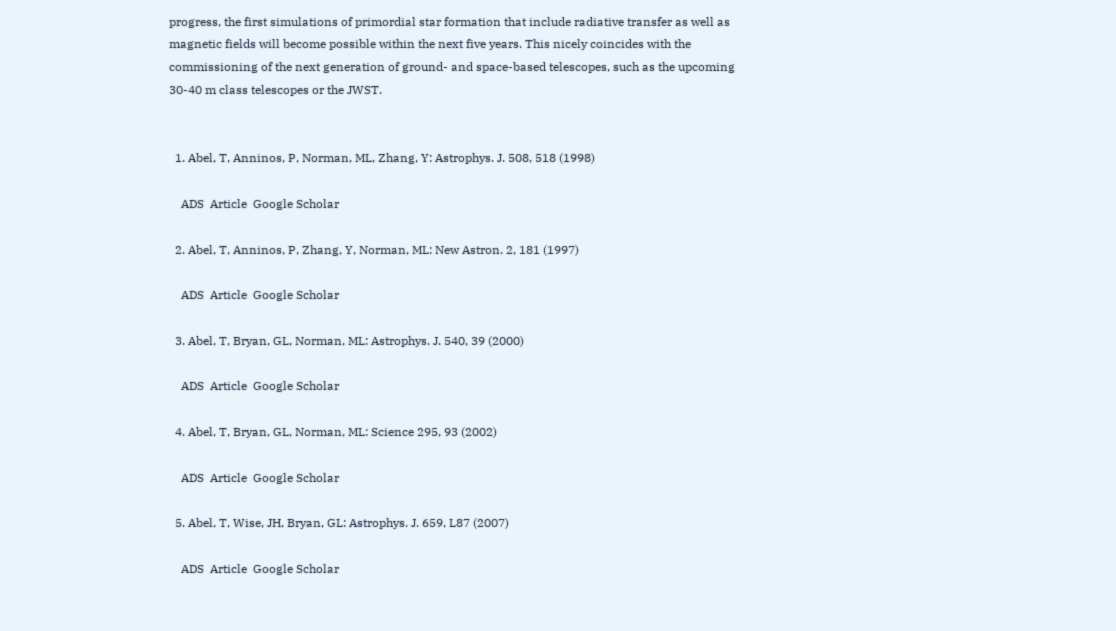progress, the first simulations of primordial star formation that include radiative transfer as well as magnetic fields will become possible within the next five years. This nicely coincides with the commissioning of the next generation of ground- and space-based telescopes, such as the upcoming 30-40 m class telescopes or the JWST.


  1. Abel, T, Anninos, P, Norman, ML, Zhang, Y: Astrophys. J. 508, 518 (1998)

    ADS  Article  Google Scholar

  2. Abel, T, Anninos, P, Zhang, Y, Norman, ML: New Astron. 2, 181 (1997)

    ADS  Article  Google Scholar

  3. Abel, T, Bryan, GL, Norman, ML: Astrophys. J. 540, 39 (2000)

    ADS  Article  Google Scholar

  4. Abel, T, Bryan, GL, Norman, ML: Science 295, 93 (2002)

    ADS  Article  Google Scholar

  5. Abel, T, Wise, JH, Bryan, GL: Astrophys. J. 659, L87 (2007)

    ADS  Article  Google Scholar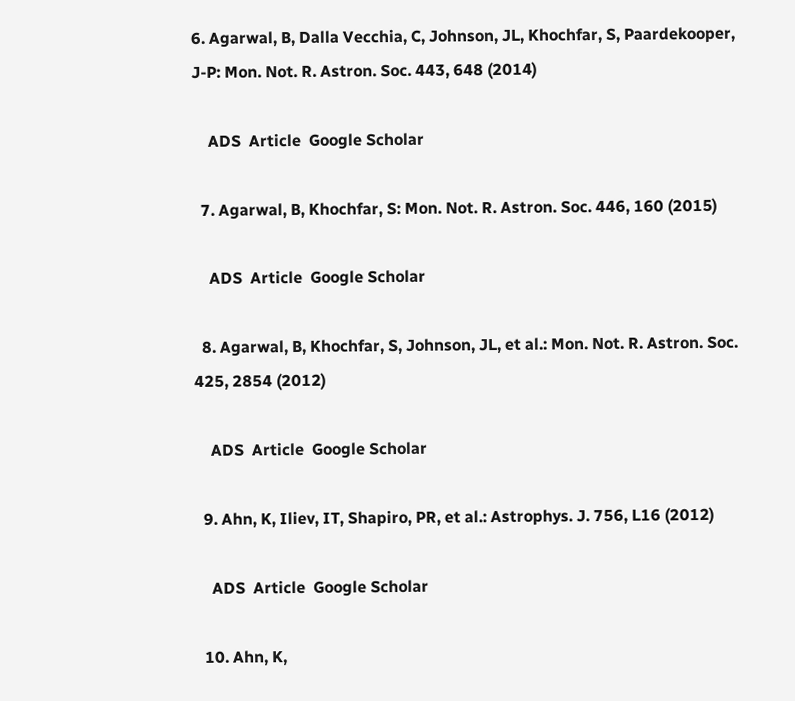6. Agarwal, B, Dalla Vecchia, C, Johnson, JL, Khochfar, S, Paardekooper, J-P: Mon. Not. R. Astron. Soc. 443, 648 (2014)

    ADS  Article  Google Scholar

  7. Agarwal, B, Khochfar, S: Mon. Not. R. Astron. Soc. 446, 160 (2015)

    ADS  Article  Google Scholar

  8. Agarwal, B, Khochfar, S, Johnson, JL, et al.: Mon. Not. R. Astron. Soc. 425, 2854 (2012)

    ADS  Article  Google Scholar

  9. Ahn, K, Iliev, IT, Shapiro, PR, et al.: Astrophys. J. 756, L16 (2012)

    ADS  Article  Google Scholar

  10. Ahn, K,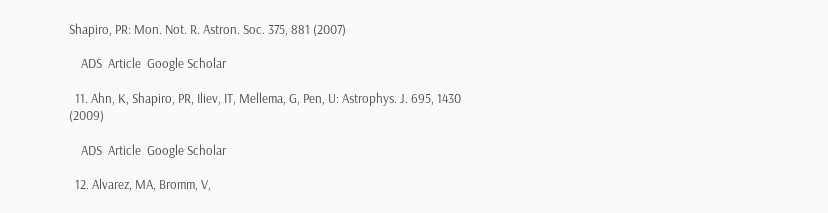Shapiro, PR: Mon. Not. R. Astron. Soc. 375, 881 (2007)

    ADS  Article  Google Scholar

  11. Ahn, K, Shapiro, PR, Iliev, IT, Mellema, G, Pen, U: Astrophys. J. 695, 1430 (2009)

    ADS  Article  Google Scholar

  12. Alvarez, MA, Bromm, V,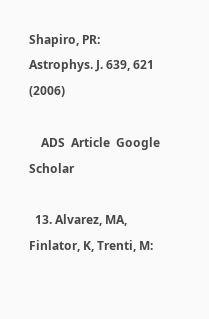Shapiro, PR: Astrophys. J. 639, 621 (2006)

    ADS  Article  Google Scholar

  13. Alvarez, MA, Finlator, K, Trenti, M: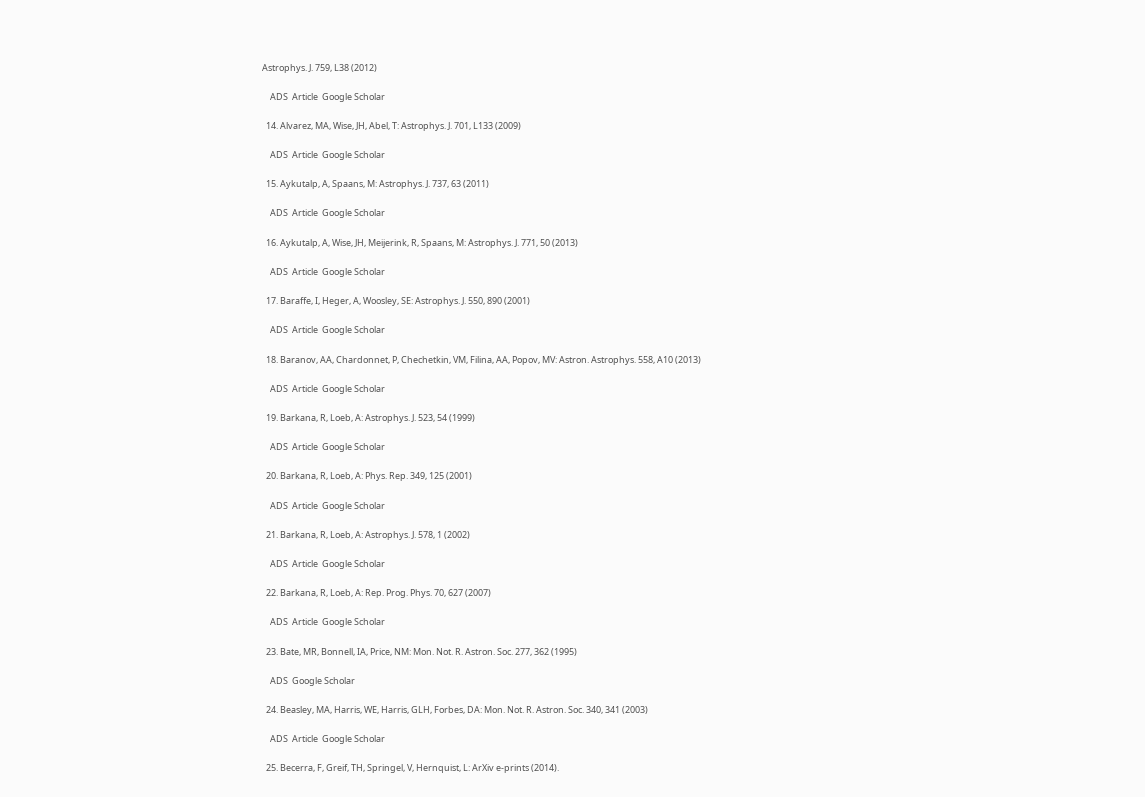Astrophys. J. 759, L38 (2012)

    ADS  Article  Google Scholar

  14. Alvarez, MA, Wise, JH, Abel, T: Astrophys. J. 701, L133 (2009)

    ADS  Article  Google Scholar

  15. Aykutalp, A, Spaans, M: Astrophys. J. 737, 63 (2011)

    ADS  Article  Google Scholar

  16. Aykutalp, A, Wise, JH, Meijerink, R, Spaans, M: Astrophys. J. 771, 50 (2013)

    ADS  Article  Google Scholar

  17. Baraffe, I, Heger, A, Woosley, SE: Astrophys. J. 550, 890 (2001)

    ADS  Article  Google Scholar

  18. Baranov, AA, Chardonnet, P, Chechetkin, VM, Filina, AA, Popov, MV: Astron. Astrophys. 558, A10 (2013)

    ADS  Article  Google Scholar

  19. Barkana, R, Loeb, A: Astrophys. J. 523, 54 (1999)

    ADS  Article  Google Scholar

  20. Barkana, R, Loeb, A: Phys. Rep. 349, 125 (2001)

    ADS  Article  Google Scholar

  21. Barkana, R, Loeb, A: Astrophys. J. 578, 1 (2002)

    ADS  Article  Google Scholar

  22. Barkana, R, Loeb, A: Rep. Prog. Phys. 70, 627 (2007)

    ADS  Article  Google Scholar

  23. Bate, MR, Bonnell, IA, Price, NM: Mon. Not. R. Astron. Soc. 277, 362 (1995)

    ADS  Google Scholar

  24. Beasley, MA, Harris, WE, Harris, GLH, Forbes, DA: Mon. Not. R. Astron. Soc. 340, 341 (2003)

    ADS  Article  Google Scholar

  25. Becerra, F, Greif, TH, Springel, V, Hernquist, L: ArXiv e-prints (2014).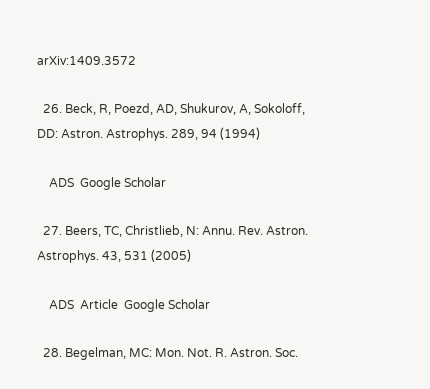arXiv:1409.3572

  26. Beck, R, Poezd, AD, Shukurov, A, Sokoloff, DD: Astron. Astrophys. 289, 94 (1994)

    ADS  Google Scholar

  27. Beers, TC, Christlieb, N: Annu. Rev. Astron. Astrophys. 43, 531 (2005)

    ADS  Article  Google Scholar

  28. Begelman, MC: Mon. Not. R. Astron. Soc.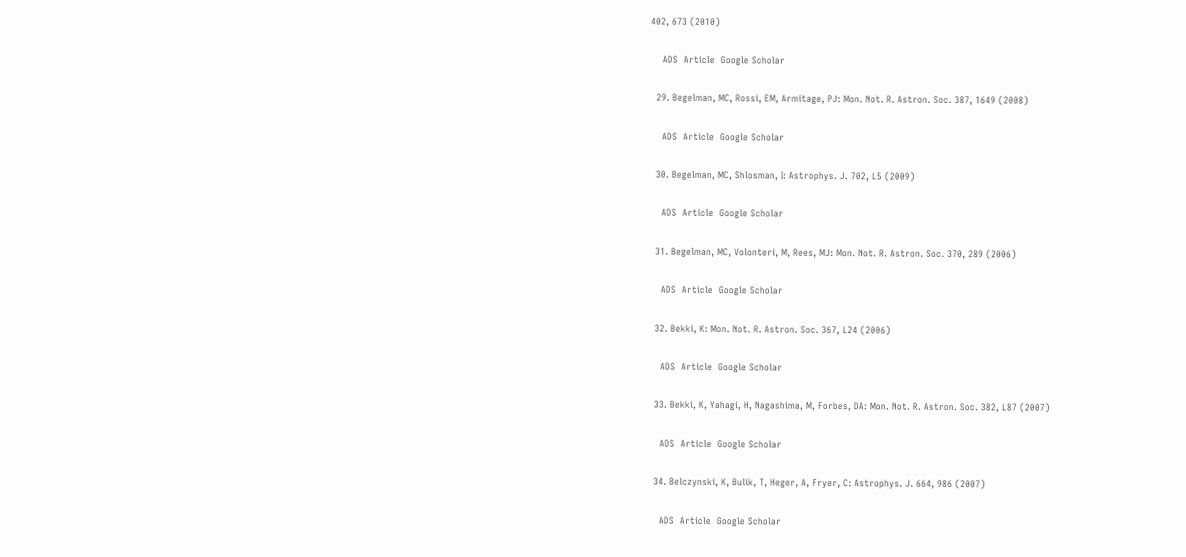402, 673 (2010)

    ADS  Article  Google Scholar

  29. Begelman, MC, Rossi, EM, Armitage, PJ: Mon. Not. R. Astron. Soc. 387, 1649 (2008)

    ADS  Article  Google Scholar

  30. Begelman, MC, Shlosman, I: Astrophys. J. 702, L5 (2009)

    ADS  Article  Google Scholar

  31. Begelman, MC, Volonteri, M, Rees, MJ: Mon. Not. R. Astron. Soc. 370, 289 (2006)

    ADS  Article  Google Scholar

  32. Bekki, K: Mon. Not. R. Astron. Soc. 367, L24 (2006)

    ADS  Article  Google Scholar

  33. Bekki, K, Yahagi, H, Nagashima, M, Forbes, DA: Mon. Not. R. Astron. Soc. 382, L87 (2007)

    ADS  Article  Google Scholar

  34. Belczynski, K, Bulik, T, Heger, A, Fryer, C: Astrophys. J. 664, 986 (2007)

    ADS  Article  Google Scholar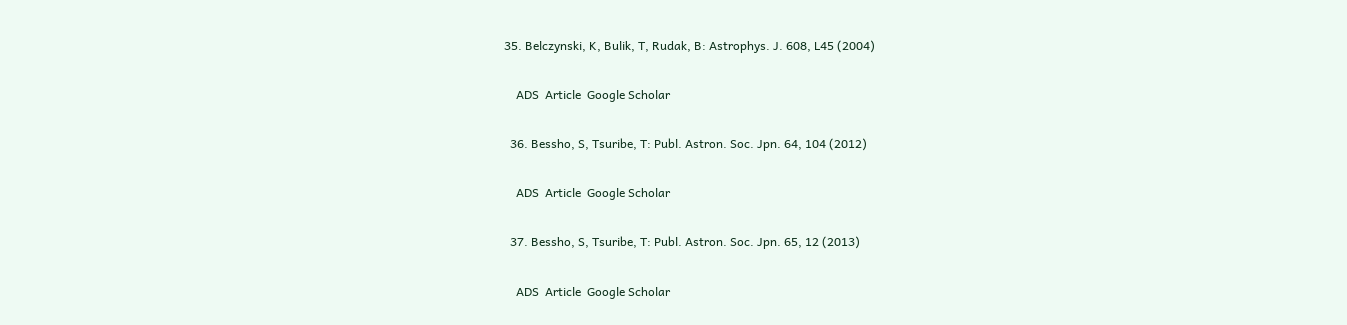35. Belczynski, K, Bulik, T, Rudak, B: Astrophys. J. 608, L45 (2004)

    ADS  Article  Google Scholar

  36. Bessho, S, Tsuribe, T: Publ. Astron. Soc. Jpn. 64, 104 (2012)

    ADS  Article  Google Scholar

  37. Bessho, S, Tsuribe, T: Publ. Astron. Soc. Jpn. 65, 12 (2013)

    ADS  Article  Google Scholar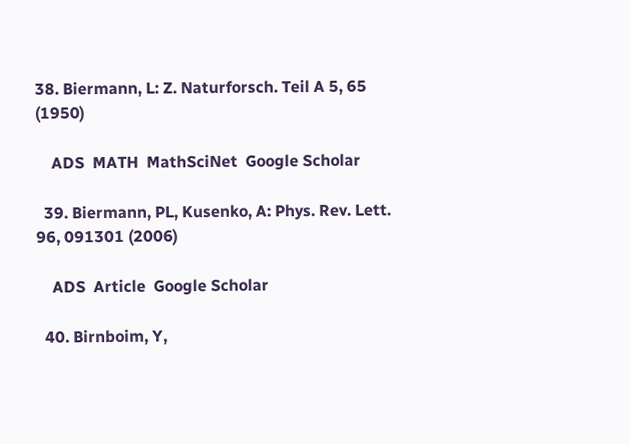38. Biermann, L: Z. Naturforsch. Teil A 5, 65 (1950)

    ADS  MATH  MathSciNet  Google Scholar

  39. Biermann, PL, Kusenko, A: Phys. Rev. Lett. 96, 091301 (2006)

    ADS  Article  Google Scholar

  40. Birnboim, Y,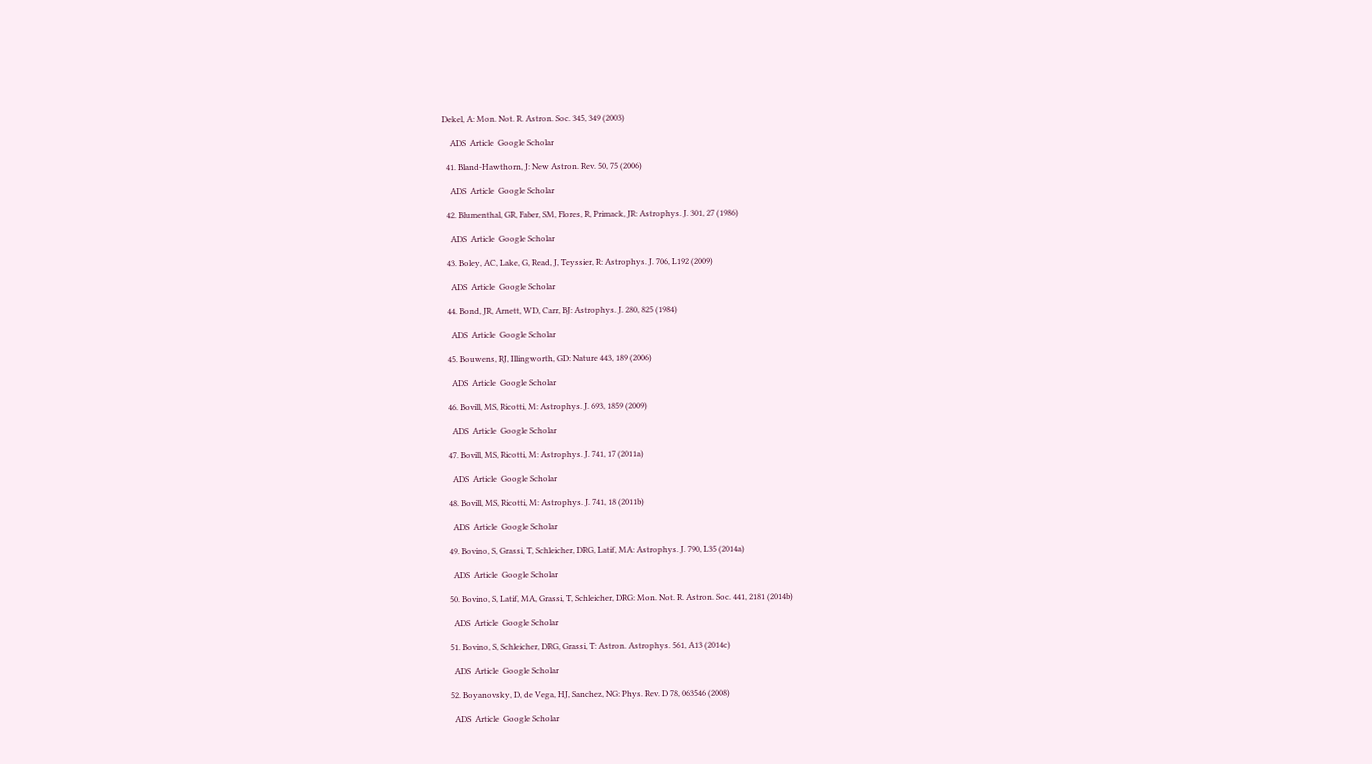Dekel, A: Mon. Not. R. Astron. Soc. 345, 349 (2003)

    ADS  Article  Google Scholar

  41. Bland-Hawthorn, J: New Astron. Rev. 50, 75 (2006)

    ADS  Article  Google Scholar

  42. Blumenthal, GR, Faber, SM, Flores, R, Primack, JR: Astrophys. J. 301, 27 (1986)

    ADS  Article  Google Scholar

  43. Boley, AC, Lake, G, Read, J, Teyssier, R: Astrophys. J. 706, L192 (2009)

    ADS  Article  Google Scholar

  44. Bond, JR, Arnett, WD, Carr, BJ: Astrophys. J. 280, 825 (1984)

    ADS  Article  Google Scholar

  45. Bouwens, RJ, Illingworth, GD: Nature 443, 189 (2006)

    ADS  Article  Google Scholar

  46. Bovill, MS, Ricotti, M: Astrophys. J. 693, 1859 (2009)

    ADS  Article  Google Scholar

  47. Bovill, MS, Ricotti, M: Astrophys. J. 741, 17 (2011a)

    ADS  Article  Google Scholar

  48. Bovill, MS, Ricotti, M: Astrophys. J. 741, 18 (2011b)

    ADS  Article  Google Scholar

  49. Bovino, S, Grassi, T, Schleicher, DRG, Latif, MA: Astrophys. J. 790, L35 (2014a)

    ADS  Article  Google Scholar

  50. Bovino, S, Latif, MA, Grassi, T, Schleicher, DRG: Mon. Not. R. Astron. Soc. 441, 2181 (2014b)

    ADS  Article  Google Scholar

  51. Bovino, S, Schleicher, DRG, Grassi, T: Astron. Astrophys. 561, A13 (2014c)

    ADS  Article  Google Scholar

  52. Boyanovsky, D, de Vega, HJ, Sanchez, NG: Phys. Rev. D 78, 063546 (2008)

    ADS  Article  Google Scholar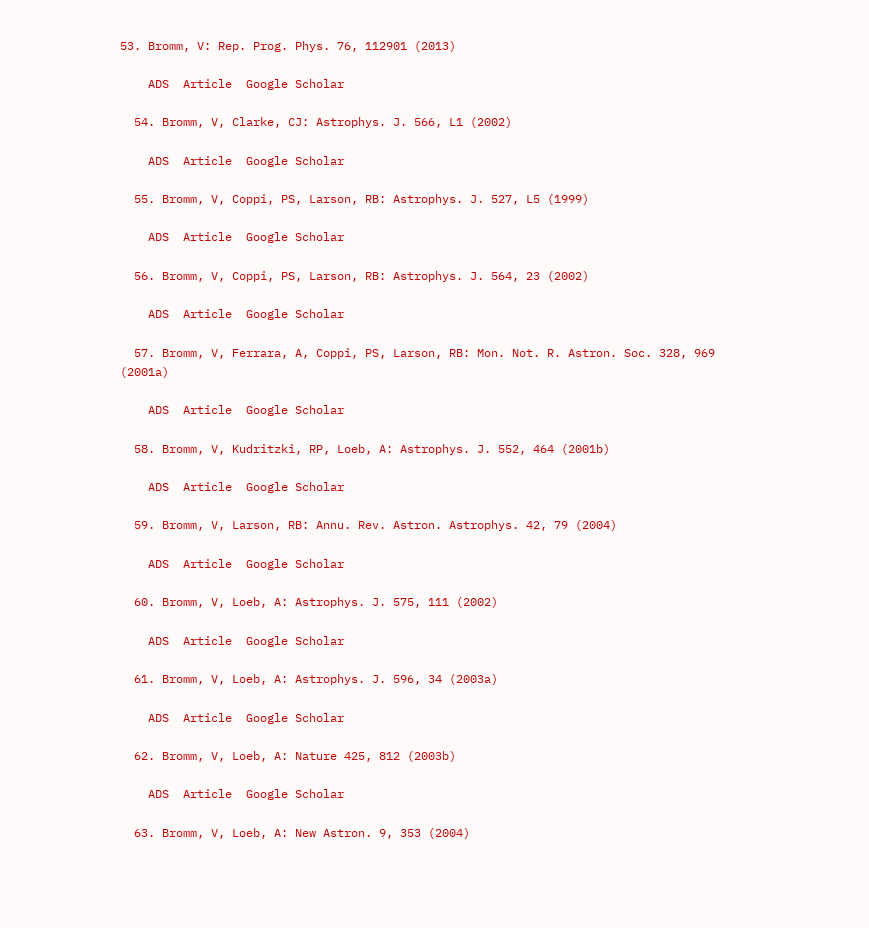53. Bromm, V: Rep. Prog. Phys. 76, 112901 (2013)

    ADS  Article  Google Scholar

  54. Bromm, V, Clarke, CJ: Astrophys. J. 566, L1 (2002)

    ADS  Article  Google Scholar

  55. Bromm, V, Coppi, PS, Larson, RB: Astrophys. J. 527, L5 (1999)

    ADS  Article  Google Scholar

  56. Bromm, V, Coppi, PS, Larson, RB: Astrophys. J. 564, 23 (2002)

    ADS  Article  Google Scholar

  57. Bromm, V, Ferrara, A, Coppi, PS, Larson, RB: Mon. Not. R. Astron. Soc. 328, 969 (2001a)

    ADS  Article  Google Scholar

  58. Bromm, V, Kudritzki, RP, Loeb, A: Astrophys. J. 552, 464 (2001b)

    ADS  Article  Google Scholar

  59. Bromm, V, Larson, RB: Annu. Rev. Astron. Astrophys. 42, 79 (2004)

    ADS  Article  Google Scholar

  60. Bromm, V, Loeb, A: Astrophys. J. 575, 111 (2002)

    ADS  Article  Google Scholar

  61. Bromm, V, Loeb, A: Astrophys. J. 596, 34 (2003a)

    ADS  Article  Google Scholar

  62. Bromm, V, Loeb, A: Nature 425, 812 (2003b)

    ADS  Article  Google Scholar

  63. Bromm, V, Loeb, A: New Astron. 9, 353 (2004)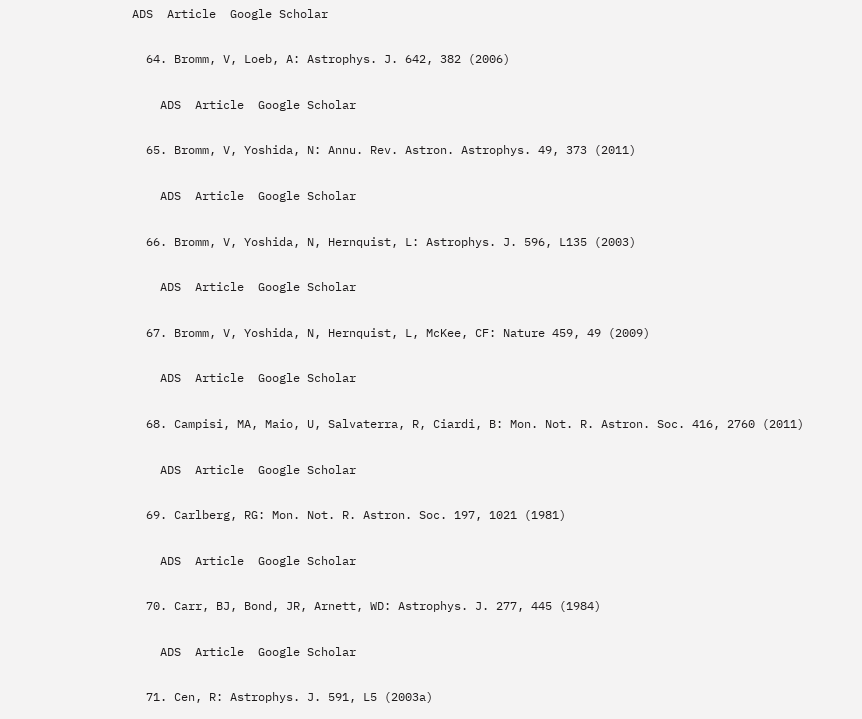ADS  Article  Google Scholar

  64. Bromm, V, Loeb, A: Astrophys. J. 642, 382 (2006)

    ADS  Article  Google Scholar

  65. Bromm, V, Yoshida, N: Annu. Rev. Astron. Astrophys. 49, 373 (2011)

    ADS  Article  Google Scholar

  66. Bromm, V, Yoshida, N, Hernquist, L: Astrophys. J. 596, L135 (2003)

    ADS  Article  Google Scholar

  67. Bromm, V, Yoshida, N, Hernquist, L, McKee, CF: Nature 459, 49 (2009)

    ADS  Article  Google Scholar

  68. Campisi, MA, Maio, U, Salvaterra, R, Ciardi, B: Mon. Not. R. Astron. Soc. 416, 2760 (2011)

    ADS  Article  Google Scholar

  69. Carlberg, RG: Mon. Not. R. Astron. Soc. 197, 1021 (1981)

    ADS  Article  Google Scholar

  70. Carr, BJ, Bond, JR, Arnett, WD: Astrophys. J. 277, 445 (1984)

    ADS  Article  Google Scholar

  71. Cen, R: Astrophys. J. 591, L5 (2003a)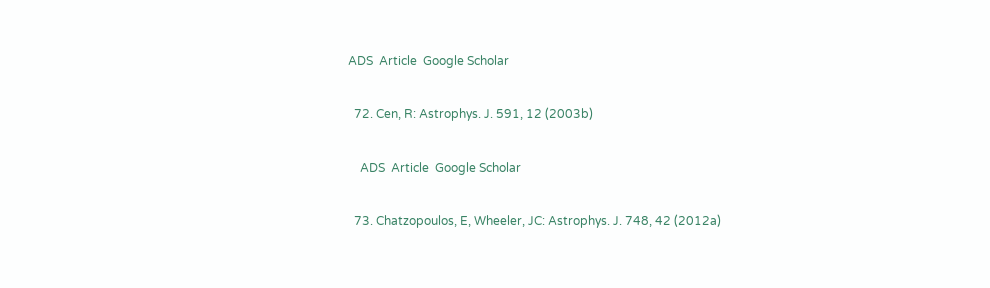ADS  Article  Google Scholar

  72. Cen, R: Astrophys. J. 591, 12 (2003b)

    ADS  Article  Google Scholar

  73. Chatzopoulos, E, Wheeler, JC: Astrophys. J. 748, 42 (2012a)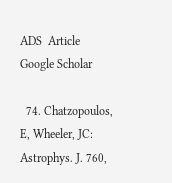ADS  Article  Google Scholar

  74. Chatzopoulos, E, Wheeler, JC: Astrophys. J. 760,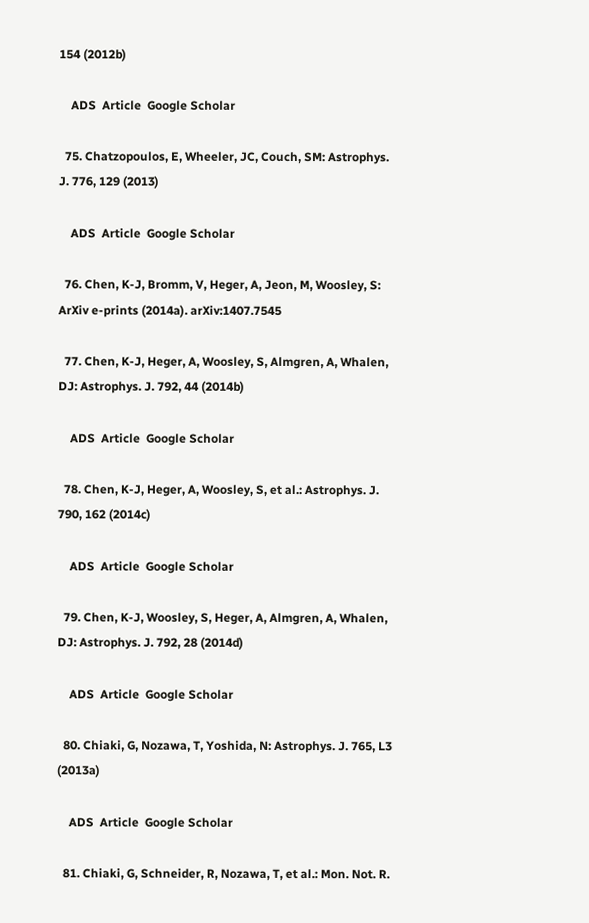154 (2012b)

    ADS  Article  Google Scholar

  75. Chatzopoulos, E, Wheeler, JC, Couch, SM: Astrophys. J. 776, 129 (2013)

    ADS  Article  Google Scholar

  76. Chen, K-J, Bromm, V, Heger, A, Jeon, M, Woosley, S: ArXiv e-prints (2014a). arXiv:1407.7545

  77. Chen, K-J, Heger, A, Woosley, S, Almgren, A, Whalen, DJ: Astrophys. J. 792, 44 (2014b)

    ADS  Article  Google Scholar

  78. Chen, K-J, Heger, A, Woosley, S, et al.: Astrophys. J. 790, 162 (2014c)

    ADS  Article  Google Scholar

  79. Chen, K-J, Woosley, S, Heger, A, Almgren, A, Whalen, DJ: Astrophys. J. 792, 28 (2014d)

    ADS  Article  Google Scholar

  80. Chiaki, G, Nozawa, T, Yoshida, N: Astrophys. J. 765, L3 (2013a)

    ADS  Article  Google Scholar

  81. Chiaki, G, Schneider, R, Nozawa, T, et al.: Mon. Not. R.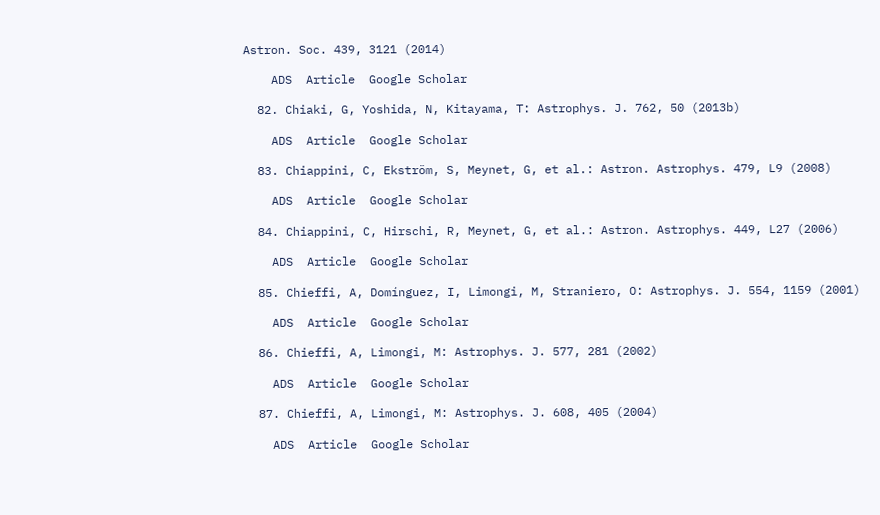Astron. Soc. 439, 3121 (2014)

    ADS  Article  Google Scholar

  82. Chiaki, G, Yoshida, N, Kitayama, T: Astrophys. J. 762, 50 (2013b)

    ADS  Article  Google Scholar

  83. Chiappini, C, Ekström, S, Meynet, G, et al.: Astron. Astrophys. 479, L9 (2008)

    ADS  Article  Google Scholar

  84. Chiappini, C, Hirschi, R, Meynet, G, et al.: Astron. Astrophys. 449, L27 (2006)

    ADS  Article  Google Scholar

  85. Chieffi, A, Domínguez, I, Limongi, M, Straniero, O: Astrophys. J. 554, 1159 (2001)

    ADS  Article  Google Scholar

  86. Chieffi, A, Limongi, M: Astrophys. J. 577, 281 (2002)

    ADS  Article  Google Scholar

  87. Chieffi, A, Limongi, M: Astrophys. J. 608, 405 (2004)

    ADS  Article  Google Scholar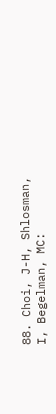88. Choi, J-H, Shlosman, I, Begelman, MC: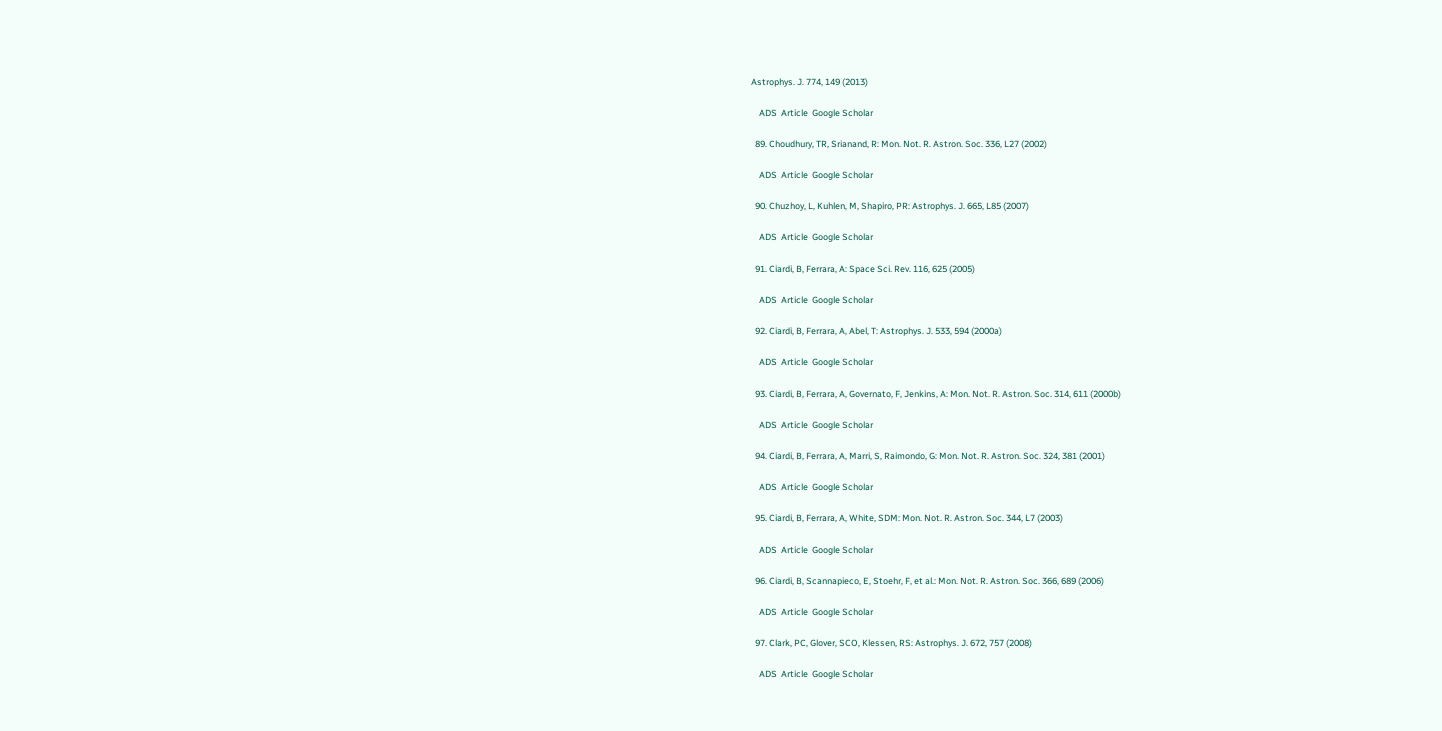Astrophys. J. 774, 149 (2013)

    ADS  Article  Google Scholar

  89. Choudhury, TR, Srianand, R: Mon. Not. R. Astron. Soc. 336, L27 (2002)

    ADS  Article  Google Scholar

  90. Chuzhoy, L, Kuhlen, M, Shapiro, PR: Astrophys. J. 665, L85 (2007)

    ADS  Article  Google Scholar

  91. Ciardi, B, Ferrara, A: Space Sci. Rev. 116, 625 (2005)

    ADS  Article  Google Scholar

  92. Ciardi, B, Ferrara, A, Abel, T: Astrophys. J. 533, 594 (2000a)

    ADS  Article  Google Scholar

  93. Ciardi, B, Ferrara, A, Governato, F, Jenkins, A: Mon. Not. R. Astron. Soc. 314, 611 (2000b)

    ADS  Article  Google Scholar

  94. Ciardi, B, Ferrara, A, Marri, S, Raimondo, G: Mon. Not. R. Astron. Soc. 324, 381 (2001)

    ADS  Article  Google Scholar

  95. Ciardi, B, Ferrara, A, White, SDM: Mon. Not. R. Astron. Soc. 344, L7 (2003)

    ADS  Article  Google Scholar

  96. Ciardi, B, Scannapieco, E, Stoehr, F, et al.: Mon. Not. R. Astron. Soc. 366, 689 (2006)

    ADS  Article  Google Scholar

  97. Clark, PC, Glover, SCO, Klessen, RS: Astrophys. J. 672, 757 (2008)

    ADS  Article  Google Scholar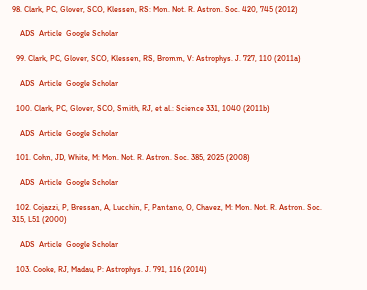98. Clark, PC, Glover, SCO, Klessen, RS: Mon. Not. R. Astron. Soc. 420, 745 (2012)

    ADS  Article  Google Scholar

  99. Clark, PC, Glover, SCO, Klessen, RS, Bromm, V: Astrophys. J. 727, 110 (2011a)

    ADS  Article  Google Scholar

  100. Clark, PC, Glover, SCO, Smith, RJ, et al.: Science 331, 1040 (2011b)

    ADS  Article  Google Scholar

  101. Cohn, JD, White, M: Mon. Not. R. Astron. Soc. 385, 2025 (2008)

    ADS  Article  Google Scholar

  102. Cojazzi, P, Bressan, A, Lucchin, F, Pantano, O, Chavez, M: Mon. Not. R. Astron. Soc. 315, L51 (2000)

    ADS  Article  Google Scholar

  103. Cooke, RJ, Madau, P: Astrophys. J. 791, 116 (2014)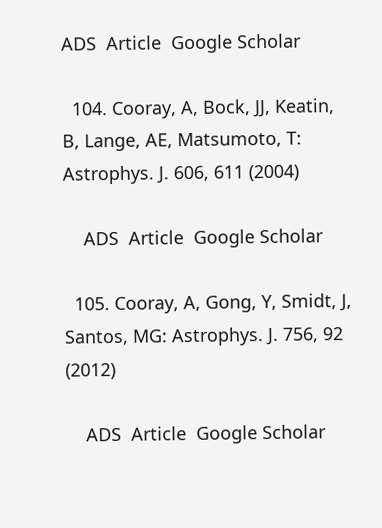ADS  Article  Google Scholar

  104. Cooray, A, Bock, JJ, Keatin, B, Lange, AE, Matsumoto, T: Astrophys. J. 606, 611 (2004)

    ADS  Article  Google Scholar

  105. Cooray, A, Gong, Y, Smidt, J, Santos, MG: Astrophys. J. 756, 92 (2012)

    ADS  Article  Google Scholar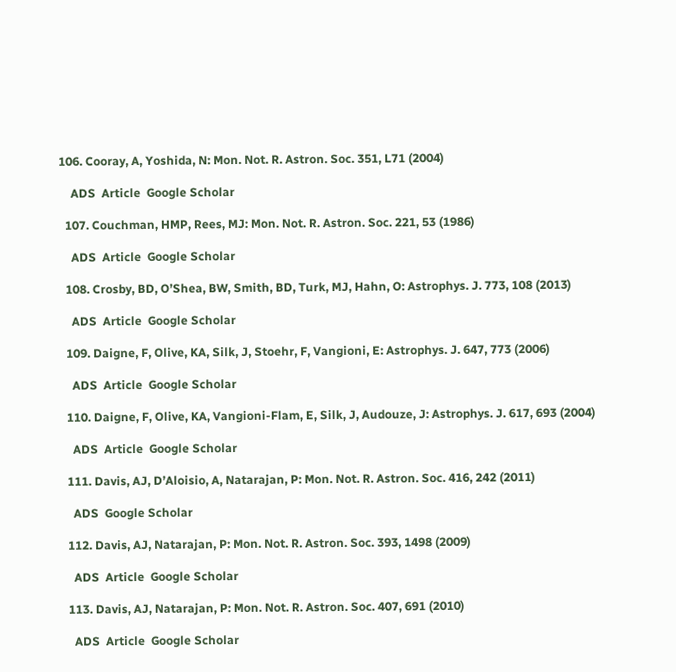106. Cooray, A, Yoshida, N: Mon. Not. R. Astron. Soc. 351, L71 (2004)

    ADS  Article  Google Scholar

  107. Couchman, HMP, Rees, MJ: Mon. Not. R. Astron. Soc. 221, 53 (1986)

    ADS  Article  Google Scholar

  108. Crosby, BD, O’Shea, BW, Smith, BD, Turk, MJ, Hahn, O: Astrophys. J. 773, 108 (2013)

    ADS  Article  Google Scholar

  109. Daigne, F, Olive, KA, Silk, J, Stoehr, F, Vangioni, E: Astrophys. J. 647, 773 (2006)

    ADS  Article  Google Scholar

  110. Daigne, F, Olive, KA, Vangioni-Flam, E, Silk, J, Audouze, J: Astrophys. J. 617, 693 (2004)

    ADS  Article  Google Scholar

  111. Davis, AJ, D’Aloisio, A, Natarajan, P: Mon. Not. R. Astron. Soc. 416, 242 (2011)

    ADS  Google Scholar

  112. Davis, AJ, Natarajan, P: Mon. Not. R. Astron. Soc. 393, 1498 (2009)

    ADS  Article  Google Scholar

  113. Davis, AJ, Natarajan, P: Mon. Not. R. Astron. Soc. 407, 691 (2010)

    ADS  Article  Google Scholar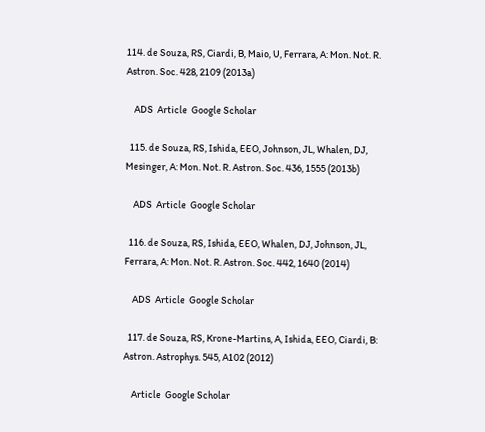114. de Souza, RS, Ciardi, B, Maio, U, Ferrara, A: Mon. Not. R. Astron. Soc. 428, 2109 (2013a)

    ADS  Article  Google Scholar

  115. de Souza, RS, Ishida, EEO, Johnson, JL, Whalen, DJ, Mesinger, A: Mon. Not. R. Astron. Soc. 436, 1555 (2013b)

    ADS  Article  Google Scholar

  116. de Souza, RS, Ishida, EEO, Whalen, DJ, Johnson, JL, Ferrara, A: Mon. Not. R. Astron. Soc. 442, 1640 (2014)

    ADS  Article  Google Scholar

  117. de Souza, RS, Krone-Martins, A, Ishida, EEO, Ciardi, B: Astron. Astrophys. 545, A102 (2012)

    Article  Google Scholar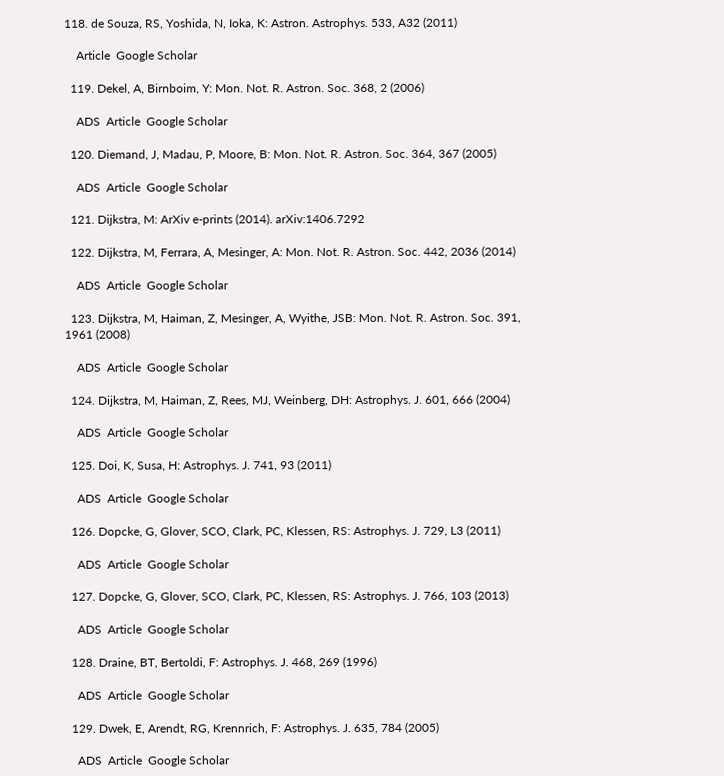118. de Souza, RS, Yoshida, N, Ioka, K: Astron. Astrophys. 533, A32 (2011)

    Article  Google Scholar

  119. Dekel, A, Birnboim, Y: Mon. Not. R. Astron. Soc. 368, 2 (2006)

    ADS  Article  Google Scholar

  120. Diemand, J, Madau, P, Moore, B: Mon. Not. R. Astron. Soc. 364, 367 (2005)

    ADS  Article  Google Scholar

  121. Dijkstra, M: ArXiv e-prints (2014). arXiv:1406.7292

  122. Dijkstra, M, Ferrara, A, Mesinger, A: Mon. Not. R. Astron. Soc. 442, 2036 (2014)

    ADS  Article  Google Scholar

  123. Dijkstra, M, Haiman, Z, Mesinger, A, Wyithe, JSB: Mon. Not. R. Astron. Soc. 391, 1961 (2008)

    ADS  Article  Google Scholar

  124. Dijkstra, M, Haiman, Z, Rees, MJ, Weinberg, DH: Astrophys. J. 601, 666 (2004)

    ADS  Article  Google Scholar

  125. Doi, K, Susa, H: Astrophys. J. 741, 93 (2011)

    ADS  Article  Google Scholar

  126. Dopcke, G, Glover, SCO, Clark, PC, Klessen, RS: Astrophys. J. 729, L3 (2011)

    ADS  Article  Google Scholar

  127. Dopcke, G, Glover, SCO, Clark, PC, Klessen, RS: Astrophys. J. 766, 103 (2013)

    ADS  Article  Google Scholar

  128. Draine, BT, Bertoldi, F: Astrophys. J. 468, 269 (1996)

    ADS  Article  Google Scholar

  129. Dwek, E, Arendt, RG, Krennrich, F: Astrophys. J. 635, 784 (2005)

    ADS  Article  Google Scholar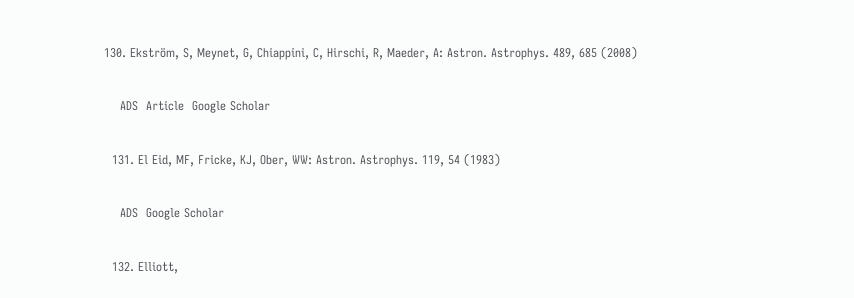130. Ekström, S, Meynet, G, Chiappini, C, Hirschi, R, Maeder, A: Astron. Astrophys. 489, 685 (2008)

    ADS  Article  Google Scholar

  131. El Eid, MF, Fricke, KJ, Ober, WW: Astron. Astrophys. 119, 54 (1983)

    ADS  Google Scholar

  132. Elliott,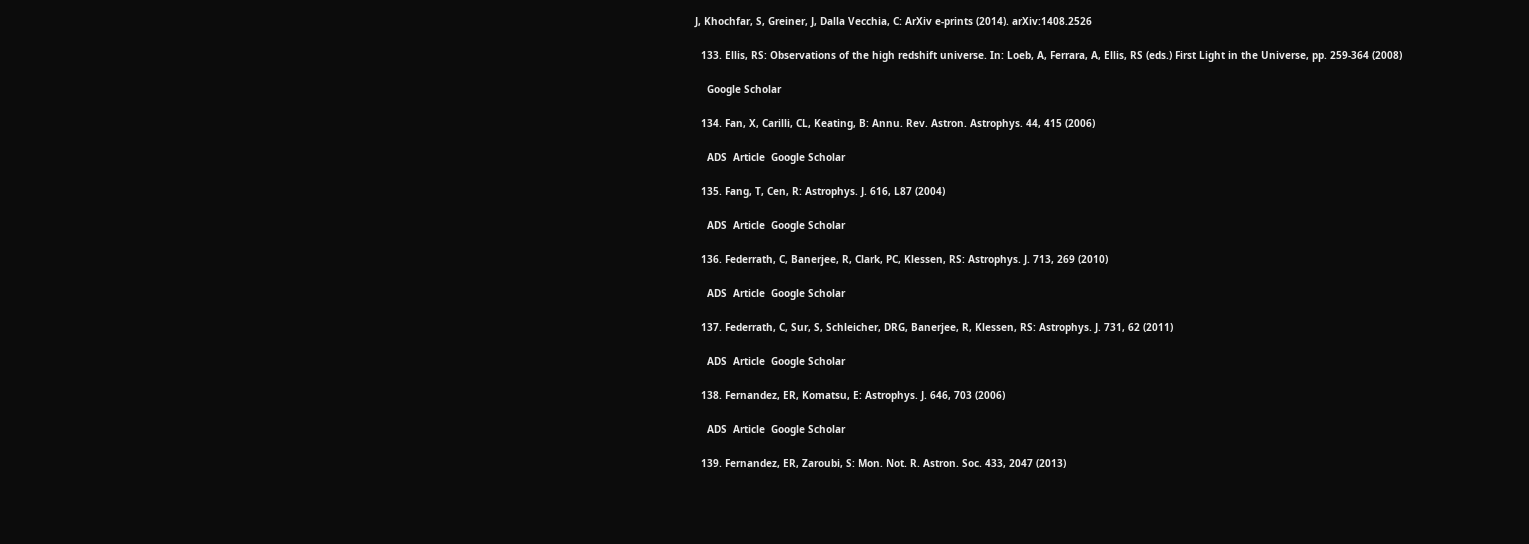J, Khochfar, S, Greiner, J, Dalla Vecchia, C: ArXiv e-prints (2014). arXiv:1408.2526

  133. Ellis, RS: Observations of the high redshift universe. In: Loeb, A, Ferrara, A, Ellis, RS (eds.) First Light in the Universe, pp. 259-364 (2008)

    Google Scholar

  134. Fan, X, Carilli, CL, Keating, B: Annu. Rev. Astron. Astrophys. 44, 415 (2006)

    ADS  Article  Google Scholar

  135. Fang, T, Cen, R: Astrophys. J. 616, L87 (2004)

    ADS  Article  Google Scholar

  136. Federrath, C, Banerjee, R, Clark, PC, Klessen, RS: Astrophys. J. 713, 269 (2010)

    ADS  Article  Google Scholar

  137. Federrath, C, Sur, S, Schleicher, DRG, Banerjee, R, Klessen, RS: Astrophys. J. 731, 62 (2011)

    ADS  Article  Google Scholar

  138. Fernandez, ER, Komatsu, E: Astrophys. J. 646, 703 (2006)

    ADS  Article  Google Scholar

  139. Fernandez, ER, Zaroubi, S: Mon. Not. R. Astron. Soc. 433, 2047 (2013)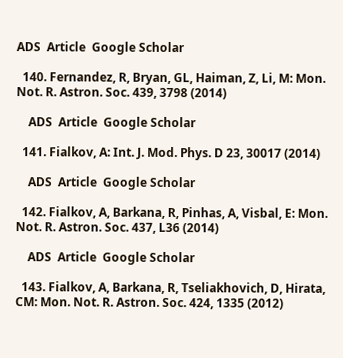ADS  Article  Google Scholar

  140. Fernandez, R, Bryan, GL, Haiman, Z, Li, M: Mon. Not. R. Astron. Soc. 439, 3798 (2014)

    ADS  Article  Google Scholar

  141. Fialkov, A: Int. J. Mod. Phys. D 23, 30017 (2014)

    ADS  Article  Google Scholar

  142. Fialkov, A, Barkana, R, Pinhas, A, Visbal, E: Mon. Not. R. Astron. Soc. 437, L36 (2014)

    ADS  Article  Google Scholar

  143. Fialkov, A, Barkana, R, Tseliakhovich, D, Hirata, CM: Mon. Not. R. Astron. Soc. 424, 1335 (2012)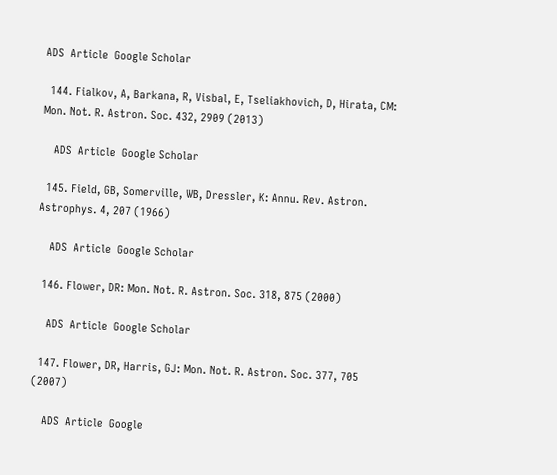ADS  Article  Google Scholar

  144. Fialkov, A, Barkana, R, Visbal, E, Tseliakhovich, D, Hirata, CM: Mon. Not. R. Astron. Soc. 432, 2909 (2013)

    ADS  Article  Google Scholar

  145. Field, GB, Somerville, WB, Dressler, K: Annu. Rev. Astron. Astrophys. 4, 207 (1966)

    ADS  Article  Google Scholar

  146. Flower, DR: Mon. Not. R. Astron. Soc. 318, 875 (2000)

    ADS  Article  Google Scholar

  147. Flower, DR, Harris, GJ: Mon. Not. R. Astron. Soc. 377, 705 (2007)

    ADS  Article  Google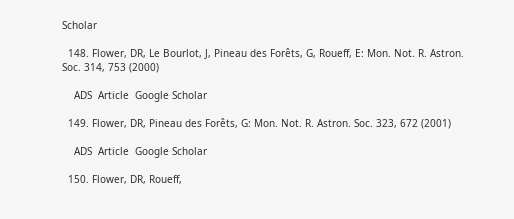Scholar

  148. Flower, DR, Le Bourlot, J, Pineau des Forêts, G, Roueff, E: Mon. Not. R. Astron. Soc. 314, 753 (2000)

    ADS  Article  Google Scholar

  149. Flower, DR, Pineau des Forêts, G: Mon. Not. R. Astron. Soc. 323, 672 (2001)

    ADS  Article  Google Scholar

  150. Flower, DR, Roueff,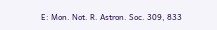E: Mon. Not. R. Astron. Soc. 309, 833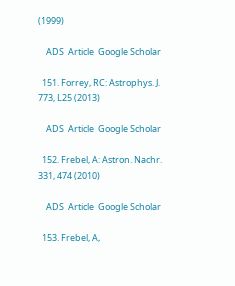(1999)

    ADS  Article  Google Scholar

  151. Forrey, RC: Astrophys. J. 773, L25 (2013)

    ADS  Article  Google Scholar

  152. Frebel, A: Astron. Nachr. 331, 474 (2010)

    ADS  Article  Google Scholar

  153. Frebel, A,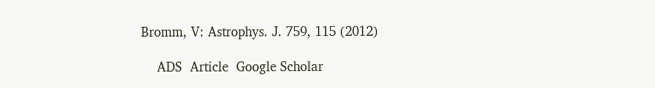Bromm, V: Astrophys. J. 759, 115 (2012)

    ADS  Article  Google Scholar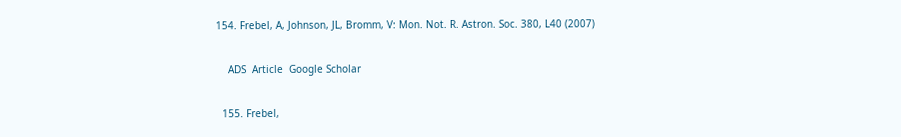154. Frebel, A, Johnson, JL, Bromm, V: Mon. Not. R. Astron. Soc. 380, L40 (2007)

    ADS  Article  Google Scholar

  155. Frebel,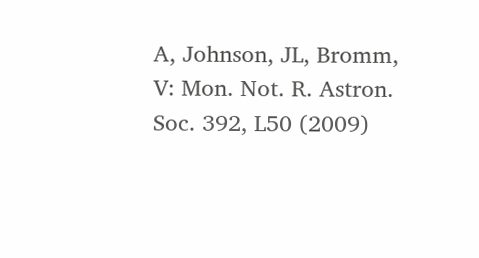A, Johnson, JL, Bromm, V: Mon. Not. R. Astron. Soc. 392, L50 (2009)